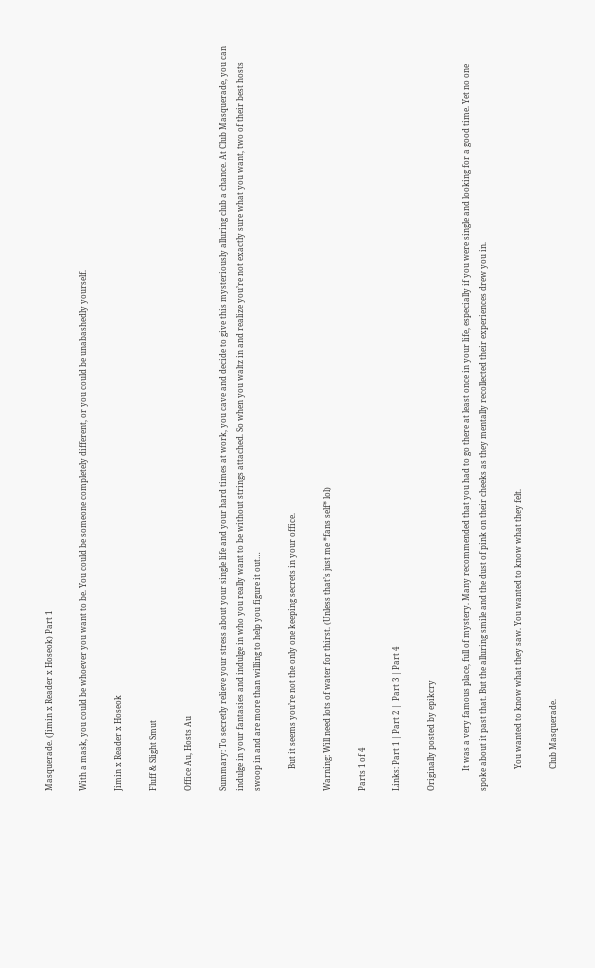Masquerade. (Jimin x Reader x Hoseok) Part 1

With a mask, you could be whoever you want to be. You could be someone completely different, or you could be unabashedly yourself.

Jimin x Reader x Hoseok

Fluff & Slight Smut

Office Au, Hosts Au

Summary: To secretly relieve your stress about your single life and your hard times at work, you cave and decide to give this mysteriously alluring club a chance. At Club Masquerade, you can indulge in your fantasies and indulge in who you really want to be without strings attached. So when you waltz in and realize you’re not exactly sure what you want, two of their best hosts swoop in and are more than willing to help you figure it out…

           But it seems you’re not the only one keeping secrets in your office.

Warning: Will need lots of water for thirst. (Unless that’s just me *fans self* lol)

Parts 1 of 4

Links: Part 1 | Part 2 |  Part 3 | Part 4

Originally posted by epikcry

          It was a very famous place, full of mystery. Many recommended that you had to go there at least once in your life, especially if you were single and looking for a good time. Yet no one spoke about it past that. But the alluring smile and the dust of pink on their cheeks as they mentally recollected their experiences drew you in.

           You wanted to know what they saw. You wanted to know what they felt.

           Club Masquerade.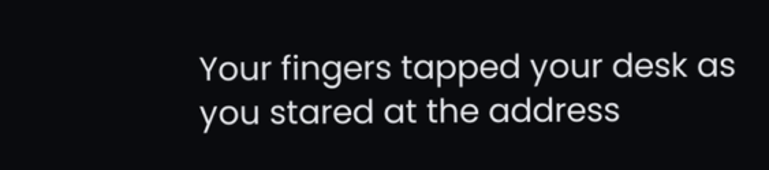Your fingers tapped your desk as you stared at the address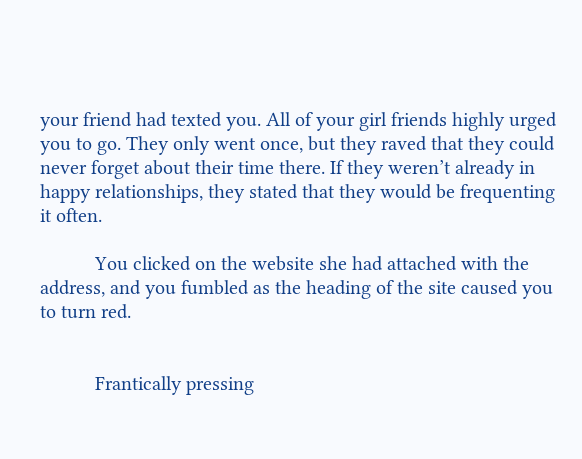your friend had texted you. All of your girl friends highly urged you to go. They only went once, but they raved that they could never forget about their time there. If they weren’t already in happy relationships, they stated that they would be frequenting it often.

           You clicked on the website she had attached with the address, and you fumbled as the heading of the site caused you to turn red.


           Frantically pressing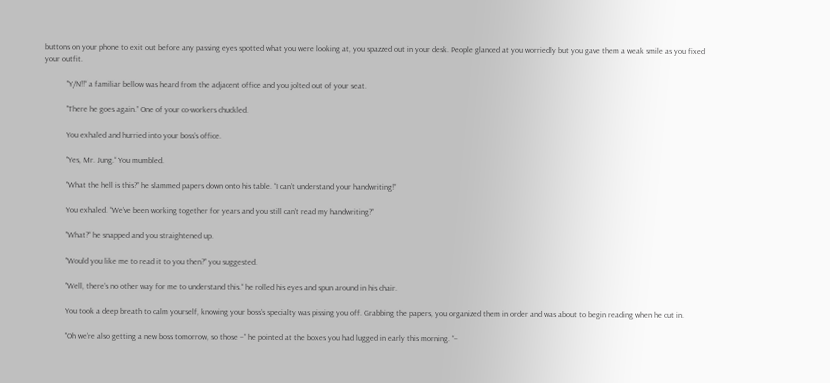buttons on your phone to exit out before any passing eyes spotted what you were looking at, you spazzed out in your desk. People glanced at you worriedly but you gave them a weak smile as you fixed your outfit.

           "Y/N!!“ a familiar bellow was heard from the adjacent office and you jolted out of your seat.

           "There he goes again.” One of your co-workers chuckled.

           You exhaled and hurried into your boss’s office.

           "Yes, Mr. Jung.“ You mumbled.

           "What the hell is this?” he slammed papers down onto his table. “I can’t understand your handwriting!”

           You exhaled. “We’ve been working together for years and you still can’t read my handwriting?”

           "What?“ he snapped and you straightened up.

           "Would you like me to read it to you then?” you suggested.

           "Well, there’s no other way for me to understand this.“ he rolled his eyes and spun around in his chair.

           You took a deep breath to calm yourself, knowing your boss’s specialty was pissing you off. Grabbing the papers, you organized them in order and was about to begin reading when he cut in.

           "Oh we’re also getting a new boss tomorrow, so those –” he pointed at the boxes you had lugged in early this morning. “–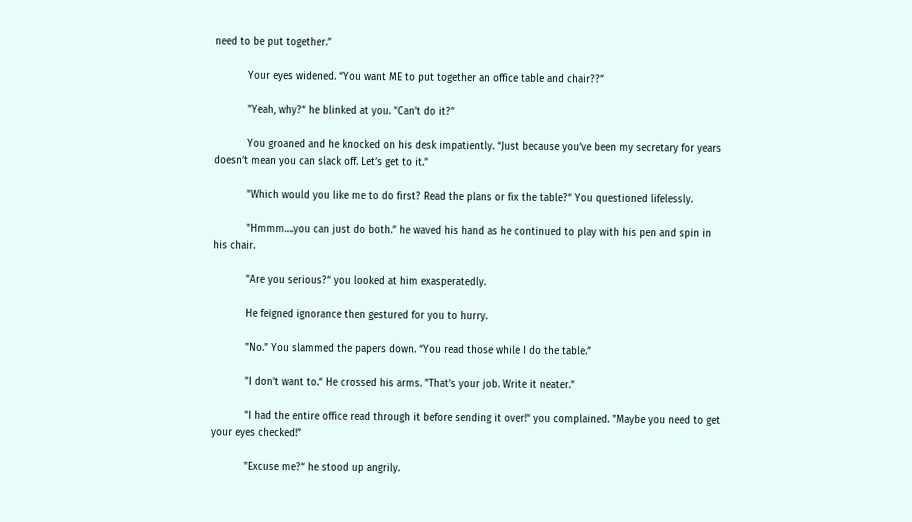need to be put together.”

           Your eyes widened. “You want ME to put together an office table and chair??”

           "Yeah, why?“ he blinked at you. "Can’t do it?”

           You groaned and he knocked on his desk impatiently. “Just because you’ve been my secretary for years doesn’t mean you can slack off. Let’s get to it.”

           "Which would you like me to do first? Read the plans or fix the table?“ You questioned lifelessly.

           "Hmmm….you can just do both.” he waved his hand as he continued to play with his pen and spin in his chair.

           "Are you serious?“ you looked at him exasperatedly.

           He feigned ignorance then gestured for you to hurry.

           "No.” You slammed the papers down. “You read those while I do the table.”

           "I don’t want to.“ He crossed his arms. "That’s your job. Write it neater.”

           "I had the entire office read through it before sending it over!“ you complained. "Maybe you need to get your eyes checked!”

           "Excuse me?“ he stood up angrily.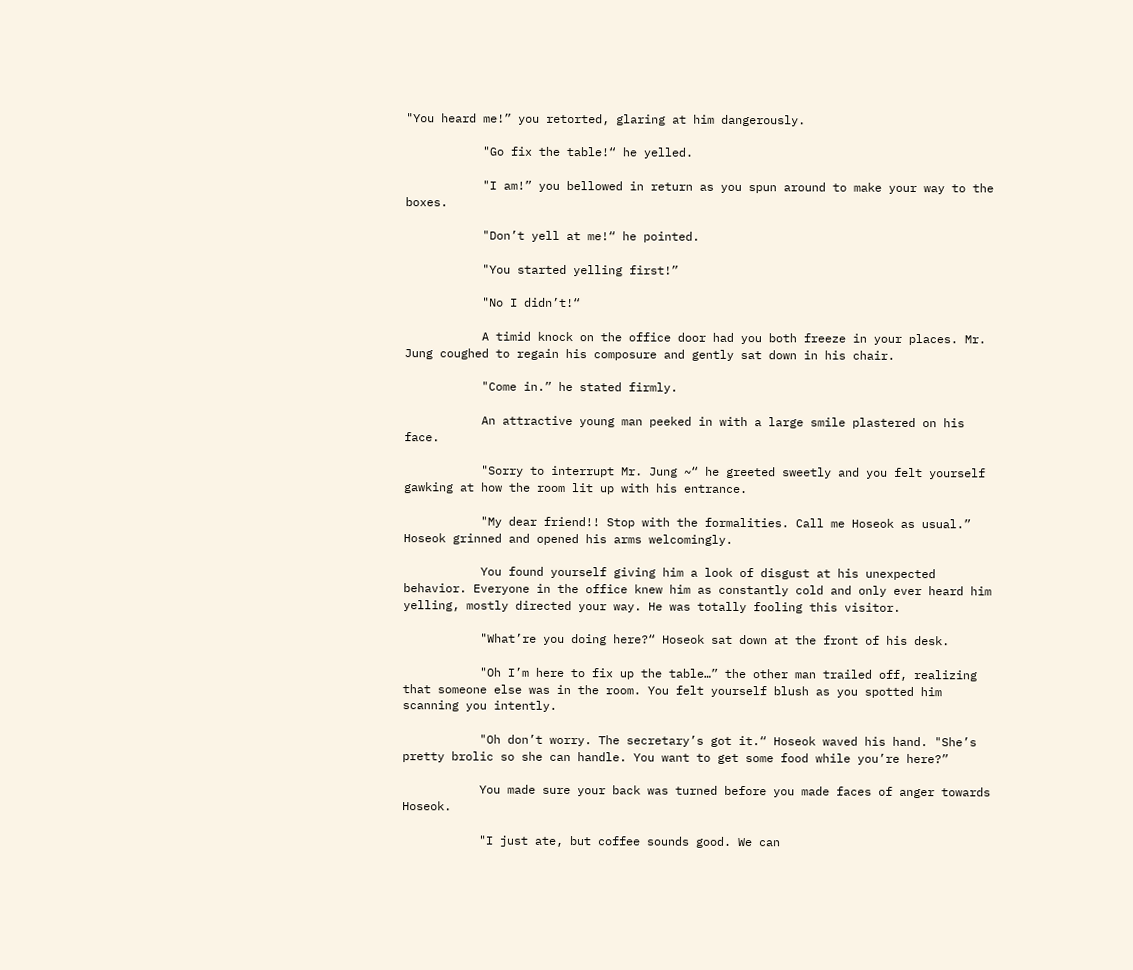"You heard me!” you retorted, glaring at him dangerously.

           "Go fix the table!“ he yelled.

           "I am!” you bellowed in return as you spun around to make your way to the boxes.

           "Don’t yell at me!“ he pointed.

           "You started yelling first!”

           "No I didn’t!“

           A timid knock on the office door had you both freeze in your places. Mr. Jung coughed to regain his composure and gently sat down in his chair.

           "Come in.” he stated firmly.

           An attractive young man peeked in with a large smile plastered on his face.

           "Sorry to interrupt Mr. Jung ~“ he greeted sweetly and you felt yourself gawking at how the room lit up with his entrance.

           "My dear friend!! Stop with the formalities. Call me Hoseok as usual.” Hoseok grinned and opened his arms welcomingly.

           You found yourself giving him a look of disgust at his unexpected behavior. Everyone in the office knew him as constantly cold and only ever heard him yelling, mostly directed your way. He was totally fooling this visitor.

           "What’re you doing here?“ Hoseok sat down at the front of his desk.

           "Oh I’m here to fix up the table…” the other man trailed off, realizing that someone else was in the room. You felt yourself blush as you spotted him scanning you intently.

           "Oh don’t worry. The secretary’s got it.“ Hoseok waved his hand. "She’s pretty brolic so she can handle. You want to get some food while you’re here?”

           You made sure your back was turned before you made faces of anger towards Hoseok.

           "I just ate, but coffee sounds good. We can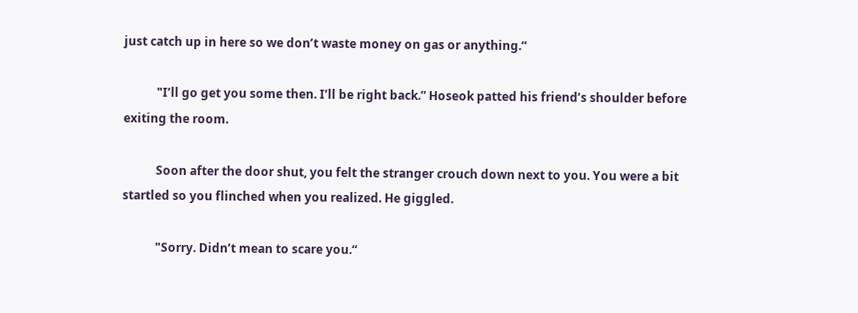just catch up in here so we don’t waste money on gas or anything.“

           "I’ll go get you some then. I’ll be right back.” Hoseok patted his friend’s shoulder before exiting the room.

           Soon after the door shut, you felt the stranger crouch down next to you. You were a bit startled so you flinched when you realized. He giggled.

           "Sorry. Didn’t mean to scare you.“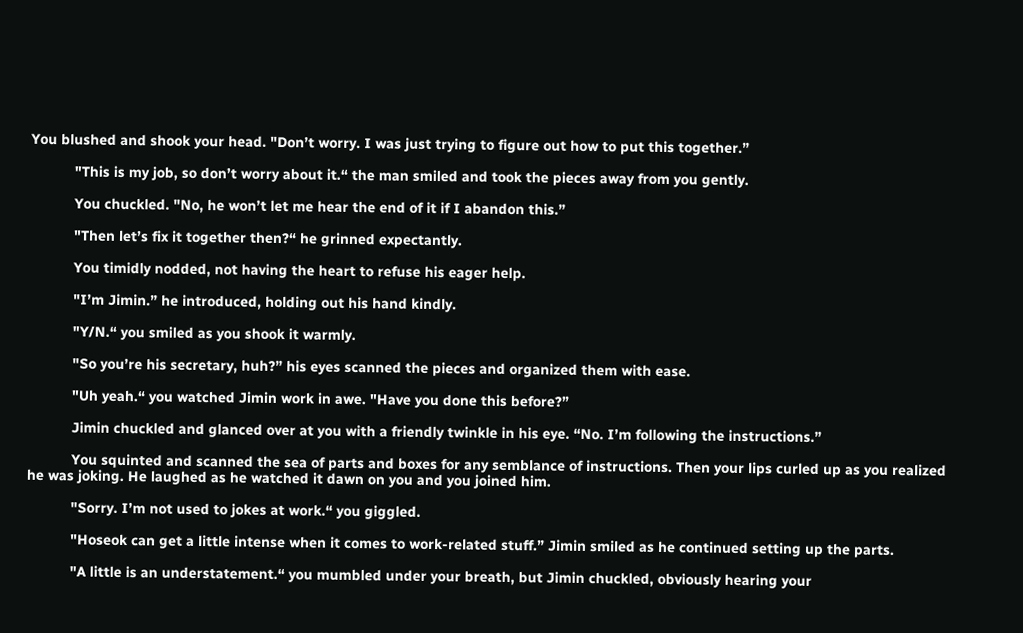You blushed and shook your head. "Don’t worry. I was just trying to figure out how to put this together.”

           "This is my job, so don’t worry about it.“ the man smiled and took the pieces away from you gently.

           You chuckled. "No, he won’t let me hear the end of it if I abandon this.”

           "Then let’s fix it together then?“ he grinned expectantly.

           You timidly nodded, not having the heart to refuse his eager help.

           "I’m Jimin.” he introduced, holding out his hand kindly.

           "Y/N.“ you smiled as you shook it warmly.

           "So you’re his secretary, huh?” his eyes scanned the pieces and organized them with ease.

           "Uh yeah.“ you watched Jimin work in awe. "Have you done this before?”

           Jimin chuckled and glanced over at you with a friendly twinkle in his eye. “No. I’m following the instructions.”

           You squinted and scanned the sea of parts and boxes for any semblance of instructions. Then your lips curled up as you realized he was joking. He laughed as he watched it dawn on you and you joined him.

           "Sorry. I’m not used to jokes at work.“ you giggled.

           "Hoseok can get a little intense when it comes to work-related stuff.” Jimin smiled as he continued setting up the parts.

           "A little is an understatement.“ you mumbled under your breath, but Jimin chuckled, obviously hearing your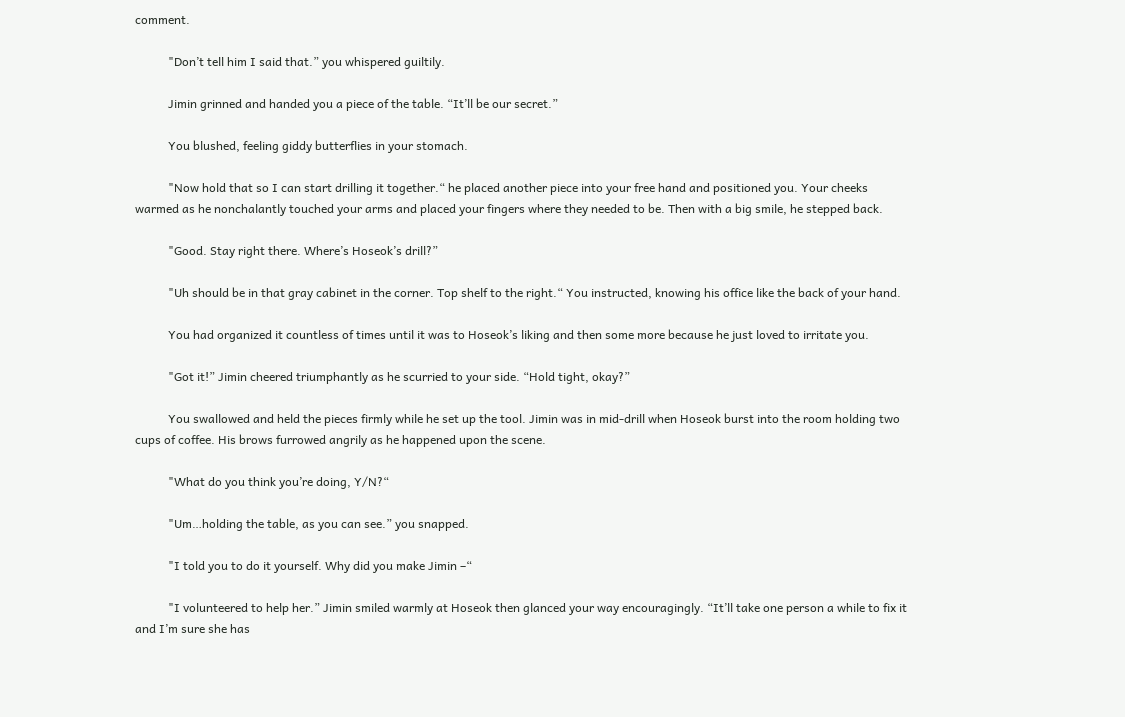comment.

           "Don’t tell him I said that.” you whispered guiltily.

           Jimin grinned and handed you a piece of the table. “It’ll be our secret.”

           You blushed, feeling giddy butterflies in your stomach.

           "Now hold that so I can start drilling it together.“ he placed another piece into your free hand and positioned you. Your cheeks warmed as he nonchalantly touched your arms and placed your fingers where they needed to be. Then with a big smile, he stepped back.

           "Good. Stay right there. Where’s Hoseok’s drill?”

           "Uh should be in that gray cabinet in the corner. Top shelf to the right.“ You instructed, knowing his office like the back of your hand.

           You had organized it countless of times until it was to Hoseok’s liking and then some more because he just loved to irritate you.

           "Got it!” Jimin cheered triumphantly as he scurried to your side. “Hold tight, okay?”

           You swallowed and held the pieces firmly while he set up the tool. Jimin was in mid-drill when Hoseok burst into the room holding two cups of coffee. His brows furrowed angrily as he happened upon the scene.

           "What do you think you’re doing, Y/N?“

           "Um…holding the table, as you can see.” you snapped.

           "I told you to do it yourself. Why did you make Jimin –“

           "I volunteered to help her.” Jimin smiled warmly at Hoseok then glanced your way encouragingly. “It’ll take one person a while to fix it and I’m sure she has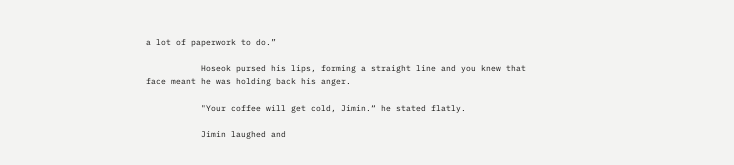a lot of paperwork to do.”

           Hoseok pursed his lips, forming a straight line and you knew that face meant he was holding back his anger.

           "Your coffee will get cold, Jimin.“ he stated flatly.

           Jimin laughed and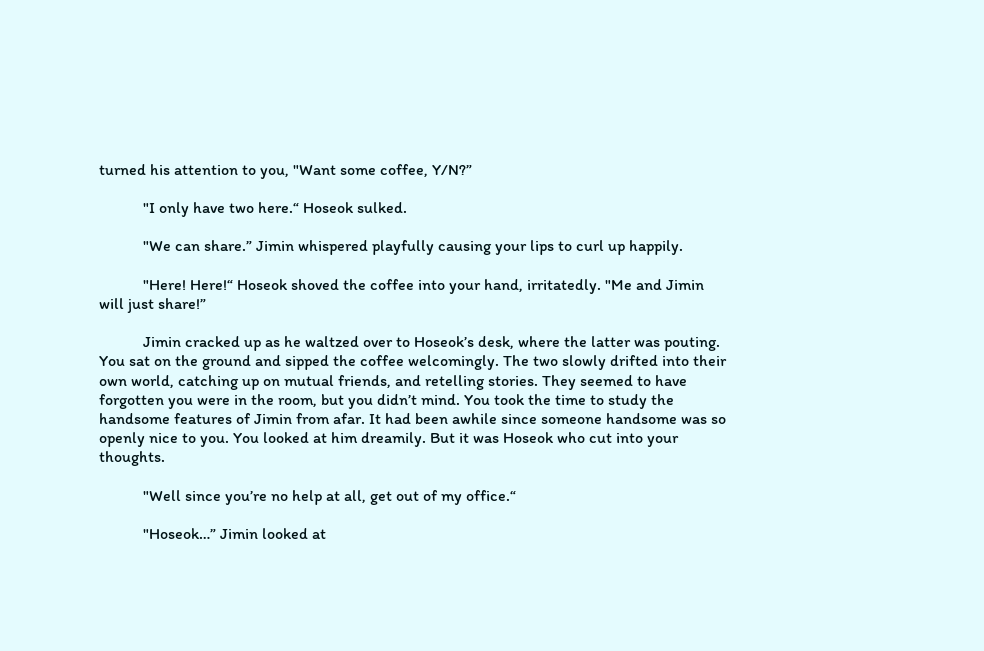turned his attention to you, "Want some coffee, Y/N?”

           "I only have two here.“ Hoseok sulked.

           "We can share.” Jimin whispered playfully causing your lips to curl up happily.

           "Here! Here!“ Hoseok shoved the coffee into your hand, irritatedly. "Me and Jimin will just share!”

           Jimin cracked up as he waltzed over to Hoseok’s desk, where the latter was pouting. You sat on the ground and sipped the coffee welcomingly. The two slowly drifted into their own world, catching up on mutual friends, and retelling stories. They seemed to have forgotten you were in the room, but you didn’t mind. You took the time to study the handsome features of Jimin from afar. It had been awhile since someone handsome was so openly nice to you. You looked at him dreamily. But it was Hoseok who cut into your thoughts.

           "Well since you’re no help at all, get out of my office.“

           "Hoseok…” Jimin looked at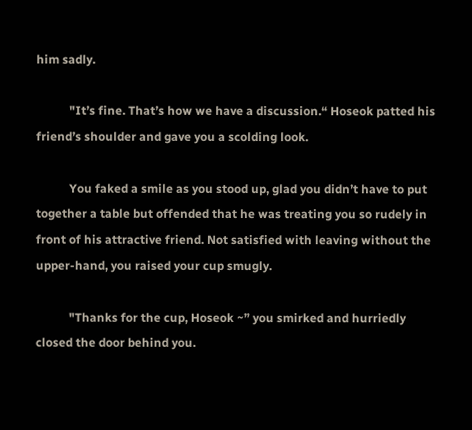him sadly.

           "It’s fine. That’s how we have a discussion.“ Hoseok patted his friend’s shoulder and gave you a scolding look.

           You faked a smile as you stood up, glad you didn’t have to put together a table but offended that he was treating you so rudely in front of his attractive friend. Not satisfied with leaving without the upper-hand, you raised your cup smugly.

           "Thanks for the cup, Hoseok ~” you smirked and hurriedly closed the door behind you.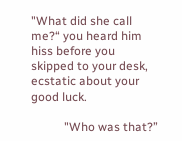"What did she call me?“ you heard him hiss before you skipped to your desk, ecstatic about your good luck.

           "Who was that?”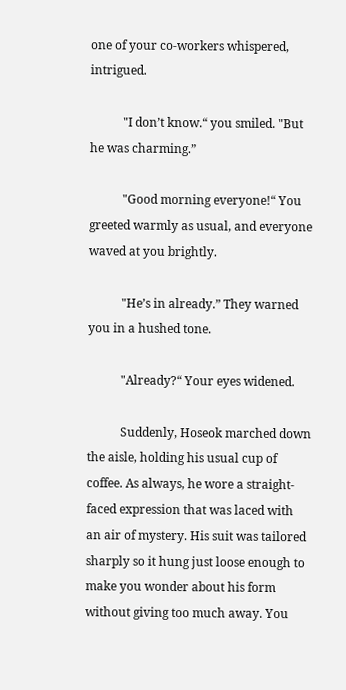one of your co-workers whispered, intrigued.

           "I don’t know.“ you smiled. "But he was charming.”

           "Good morning everyone!“ You greeted warmly as usual, and everyone waved at you brightly.

           "He’s in already.” They warned you in a hushed tone.

           "Already?“ Your eyes widened.

           Suddenly, Hoseok marched down the aisle, holding his usual cup of coffee. As always, he wore a straight-faced expression that was laced with an air of mystery. His suit was tailored sharply so it hung just loose enough to make you wonder about his form without giving too much away. You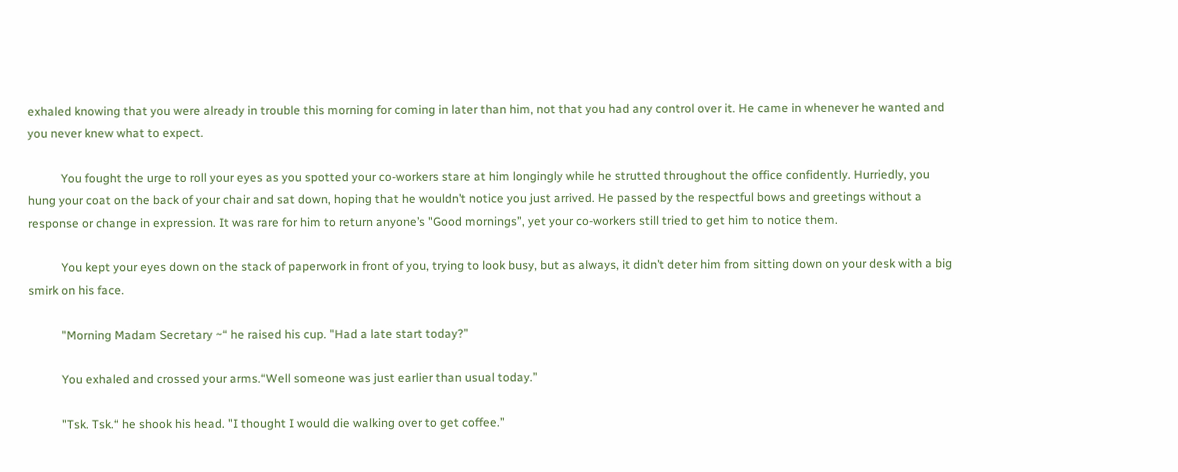exhaled knowing that you were already in trouble this morning for coming in later than him, not that you had any control over it. He came in whenever he wanted and you never knew what to expect.

           You fought the urge to roll your eyes as you spotted your co-workers stare at him longingly while he strutted throughout the office confidently. Hurriedly, you hung your coat on the back of your chair and sat down, hoping that he wouldn’t notice you just arrived. He passed by the respectful bows and greetings without a response or change in expression. It was rare for him to return anyone’s "Good mornings”, yet your co-workers still tried to get him to notice them.

           You kept your eyes down on the stack of paperwork in front of you, trying to look busy, but as always, it didn’t deter him from sitting down on your desk with a big smirk on his face.

           "Morning Madam Secretary ~“ he raised his cup. "Had a late start today?”

           You exhaled and crossed your arms.“Well someone was just earlier than usual today.”

           "Tsk. Tsk.“ he shook his head. "I thought I would die walking over to get coffee.”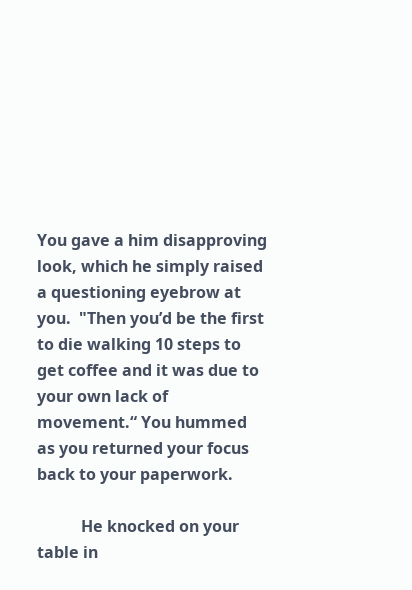You gave a him disapproving look, which he simply raised a questioning eyebrow at you.  "Then you’d be the first to die walking 10 steps to get coffee and it was due to your own lack of movement.“ You hummed as you returned your focus back to your paperwork.

           He knocked on your table in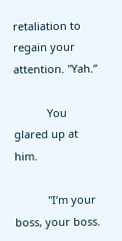retaliation to regain your attention. "Yah.”

           You glared up at him.

           "I’m your boss, your boss.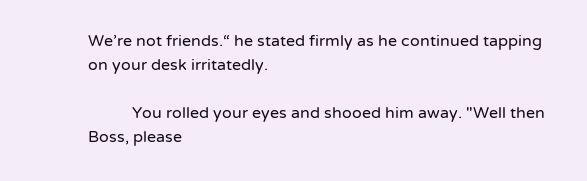We’re not friends.“ he stated firmly as he continued tapping on your desk irritatedly.

           You rolled your eyes and shooed him away. "Well then Boss, please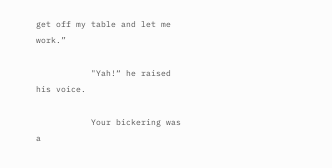get off my table and let me work.”

           "Yah!“ he raised his voice.

           Your bickering was a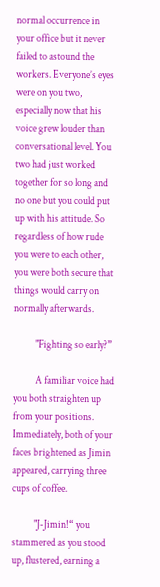normal occurrence in your office but it never failed to astound the workers. Everyone’s eyes were on you two, especially now that his voice grew louder than conversational level. You two had just worked together for so long and no one but you could put up with his attitude. So regardless of how rude you were to each other, you were both secure that things would carry on normally afterwards.

           "Fighting so early?”

           A familiar voice had you both straighten up from your positions. Immediately, both of your faces brightened as Jimin appeared, carrying three cups of coffee.

           "J-Jimin!“ you stammered as you stood up, flustered, earning a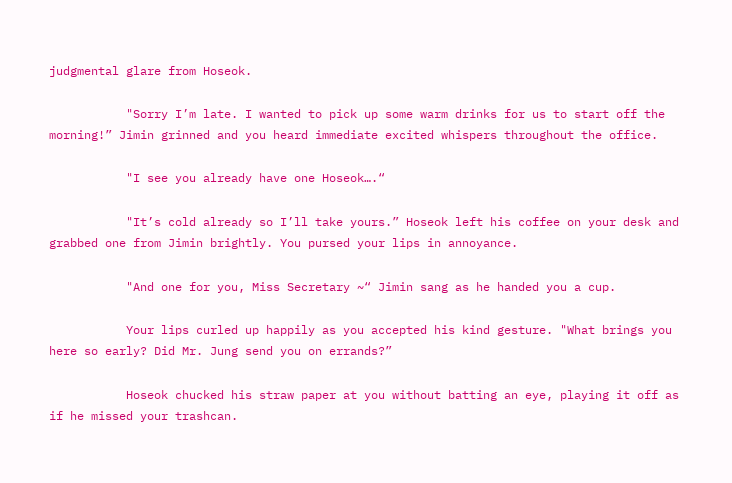judgmental glare from Hoseok.

           "Sorry I’m late. I wanted to pick up some warm drinks for us to start off the morning!” Jimin grinned and you heard immediate excited whispers throughout the office.

           "I see you already have one Hoseok….“

           "It’s cold already so I’ll take yours.” Hoseok left his coffee on your desk and grabbed one from Jimin brightly. You pursed your lips in annoyance.

           "And one for you, Miss Secretary ~“ Jimin sang as he handed you a cup.

           Your lips curled up happily as you accepted his kind gesture. "What brings you here so early? Did Mr. Jung send you on errands?”

           Hoseok chucked his straw paper at you without batting an eye, playing it off as if he missed your trashcan.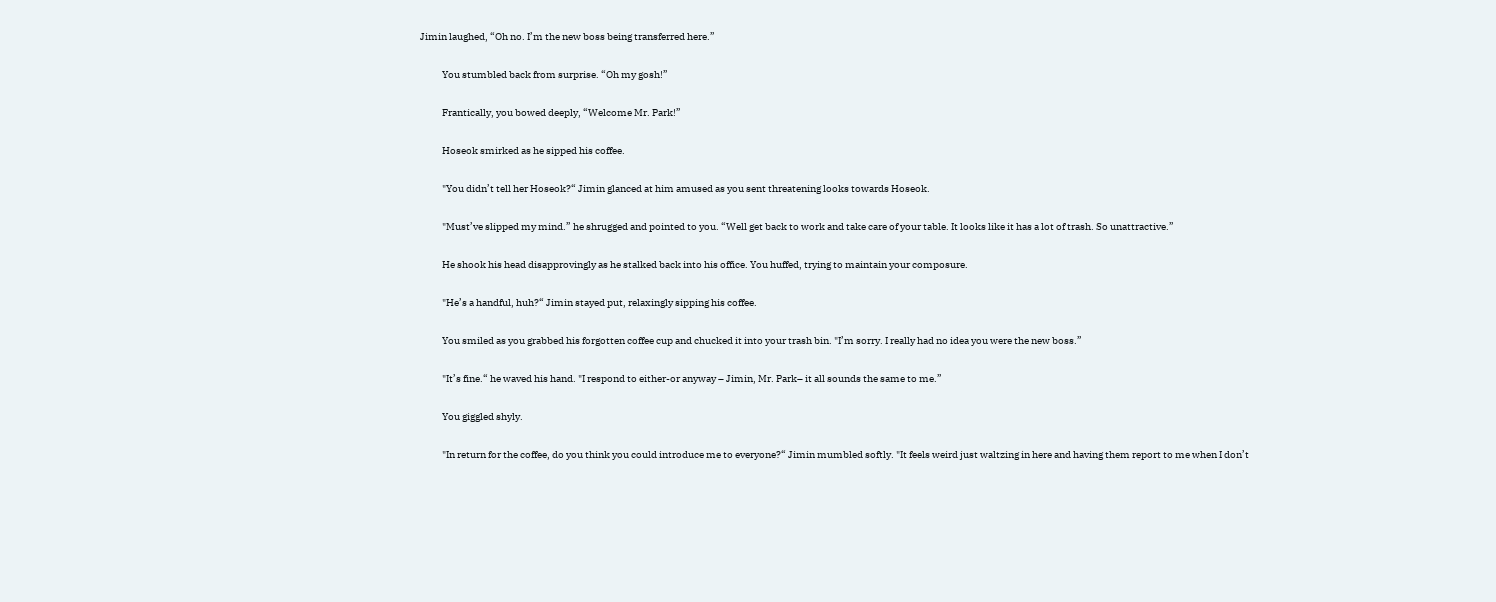Jimin laughed, “Oh no. I’m the new boss being transferred here.”

           You stumbled back from surprise. “Oh my gosh!”

           Frantically, you bowed deeply, “Welcome Mr. Park!”

           Hoseok smirked as he sipped his coffee.

           "You didn’t tell her Hoseok?“ Jimin glanced at him amused as you sent threatening looks towards Hoseok.

           "Must’ve slipped my mind.” he shrugged and pointed to you. “Well get back to work and take care of your table. It looks like it has a lot of trash. So unattractive.”

           He shook his head disapprovingly as he stalked back into his office. You huffed, trying to maintain your composure.

           "He’s a handful, huh?“ Jimin stayed put, relaxingly sipping his coffee.

           You smiled as you grabbed his forgotten coffee cup and chucked it into your trash bin. "I’m sorry. I really had no idea you were the new boss.”

           "It’s fine.“ he waved his hand. "I respond to either-or anyway – Jimin, Mr. Park– it all sounds the same to me.”

           You giggled shyly.

           "In return for the coffee, do you think you could introduce me to everyone?“ Jimin mumbled softly. "It feels weird just waltzing in here and having them report to me when I don’t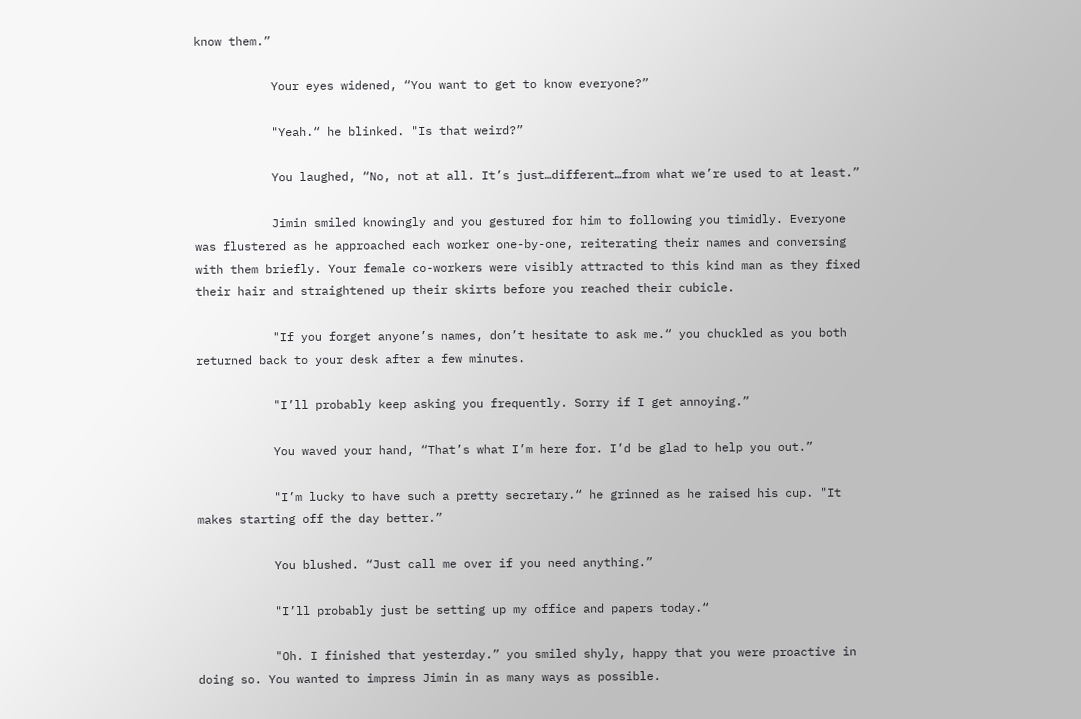know them.”

           Your eyes widened, “You want to get to know everyone?”

           "Yeah.“ he blinked. "Is that weird?”

           You laughed, “No, not at all. It’s just…different…from what we’re used to at least.”

           Jimin smiled knowingly and you gestured for him to following you timidly. Everyone was flustered as he approached each worker one-by-one, reiterating their names and conversing with them briefly. Your female co-workers were visibly attracted to this kind man as they fixed their hair and straightened up their skirts before you reached their cubicle.

           "If you forget anyone’s names, don’t hesitate to ask me.“ you chuckled as you both returned back to your desk after a few minutes.

           "I’ll probably keep asking you frequently. Sorry if I get annoying.”

           You waved your hand, “That’s what I’m here for. I’d be glad to help you out.”

           "I’m lucky to have such a pretty secretary.“ he grinned as he raised his cup. "It makes starting off the day better.”

           You blushed. “Just call me over if you need anything.”

           "I’ll probably just be setting up my office and papers today.“

           "Oh. I finished that yesterday.” you smiled shyly, happy that you were proactive in doing so. You wanted to impress Jimin in as many ways as possible.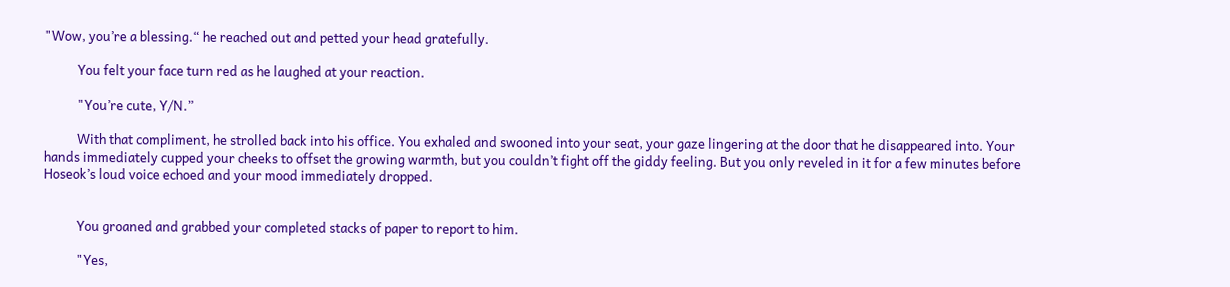"Wow, you’re a blessing.“ he reached out and petted your head gratefully.

           You felt your face turn red as he laughed at your reaction.

           "You’re cute, Y/N.”

           With that compliment, he strolled back into his office. You exhaled and swooned into your seat, your gaze lingering at the door that he disappeared into. Your hands immediately cupped your cheeks to offset the growing warmth, but you couldn’t fight off the giddy feeling. But you only reveled in it for a few minutes before Hoseok’s loud voice echoed and your mood immediately dropped.


           You groaned and grabbed your completed stacks of paper to report to him.

           "Yes,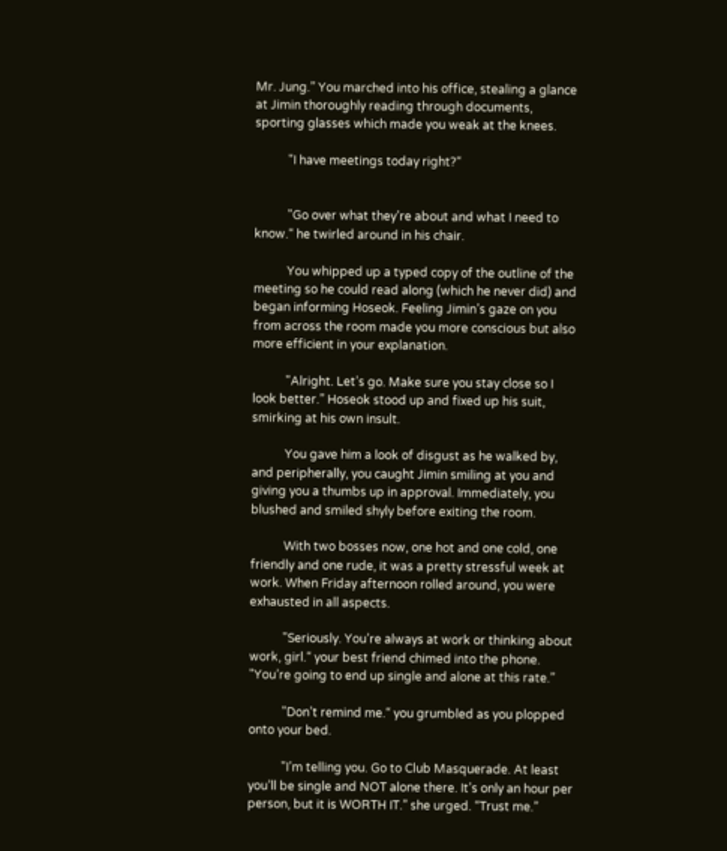Mr. Jung.” You marched into his office, stealing a glance at Jimin thoroughly reading through documents, sporting glasses which made you weak at the knees.

           "I have meetings today right?“


           "Go over what they’re about and what I need to know.“ he twirled around in his chair.

           You whipped up a typed copy of the outline of the meeting so he could read along (which he never did) and began informing Hoseok. Feeling Jimin’s gaze on you from across the room made you more conscious but also more efficient in your explanation.

           "Alright. Let’s go. Make sure you stay close so I look better.” Hoseok stood up and fixed up his suit, smirking at his own insult.

           You gave him a look of disgust as he walked by, and peripherally, you caught Jimin smiling at you and giving you a thumbs up in approval. Immediately, you blushed and smiled shyly before exiting the room.

           With two bosses now, one hot and one cold, one friendly and one rude, it was a pretty stressful week at work. When Friday afternoon rolled around, you were exhausted in all aspects.

           "Seriously. You’re always at work or thinking about work, girl.“ your best friend chimed into the phone. "You’re going to end up single and alone at this rate.”

           "Don’t remind me.“ you grumbled as you plopped onto your bed.

           "I’m telling you. Go to Club Masquerade. At least you’ll be single and NOT alone there. It’s only an hour per person, but it is WORTH IT.” she urged. “Trust me.”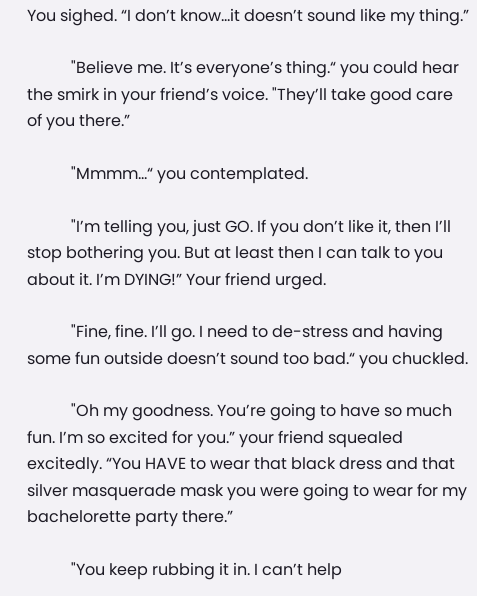You sighed. “I don’t know…it doesn’t sound like my thing.”

           "Believe me. It’s everyone’s thing.“ you could hear the smirk in your friend’s voice. "They’ll take good care of you there.”

           "Mmmm…“ you contemplated.

           "I’m telling you, just GO. If you don’t like it, then I’ll stop bothering you. But at least then I can talk to you about it. I’m DYING!” Your friend urged.

           "Fine, fine. I’ll go. I need to de-stress and having some fun outside doesn’t sound too bad.“ you chuckled.

           "Oh my goodness. You’re going to have so much fun. I’m so excited for you.” your friend squealed excitedly. “You HAVE to wear that black dress and that silver masquerade mask you were going to wear for my bachelorette party there.”

           "You keep rubbing it in. I can’t help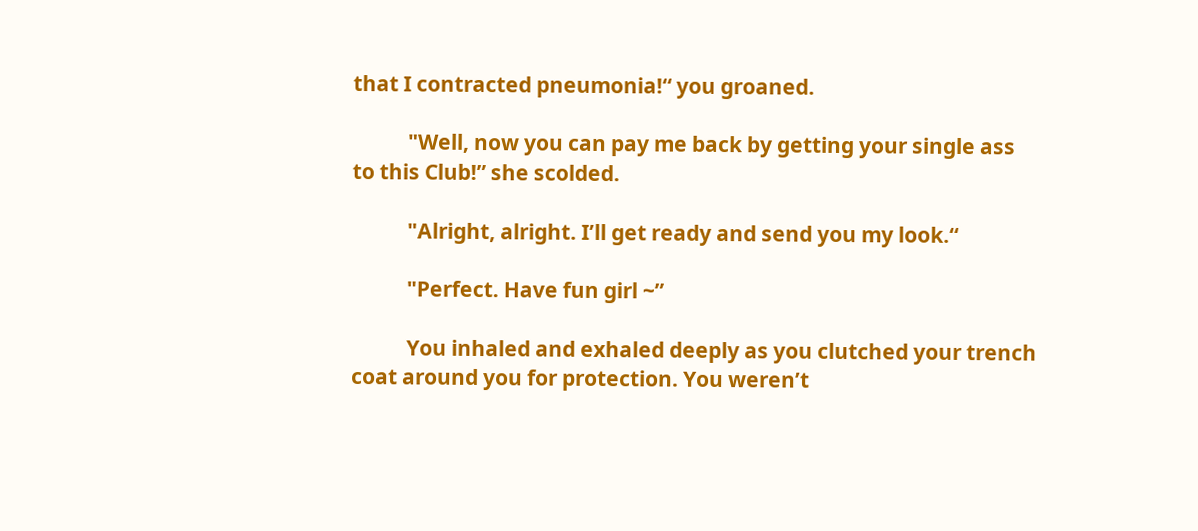that I contracted pneumonia!“ you groaned.

           "Well, now you can pay me back by getting your single ass to this Club!” she scolded.

           "Alright, alright. I’ll get ready and send you my look.“

           "Perfect. Have fun girl ~”

           You inhaled and exhaled deeply as you clutched your trench coat around you for protection. You weren’t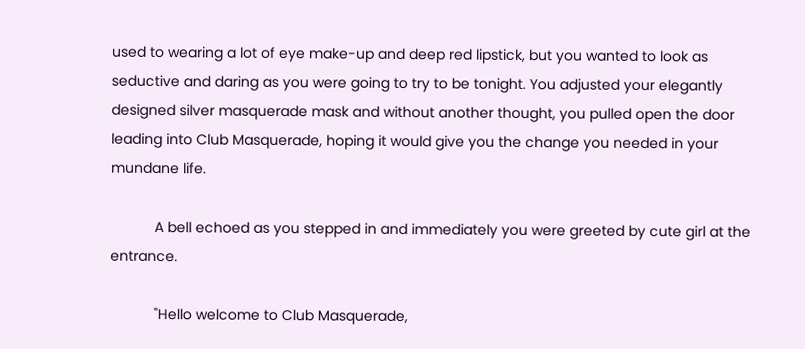used to wearing a lot of eye make-up and deep red lipstick, but you wanted to look as seductive and daring as you were going to try to be tonight. You adjusted your elegantly designed silver masquerade mask and without another thought, you pulled open the door leading into Club Masquerade, hoping it would give you the change you needed in your mundane life.

           A bell echoed as you stepped in and immediately you were greeted by cute girl at the entrance.

           "Hello welcome to Club Masquerade,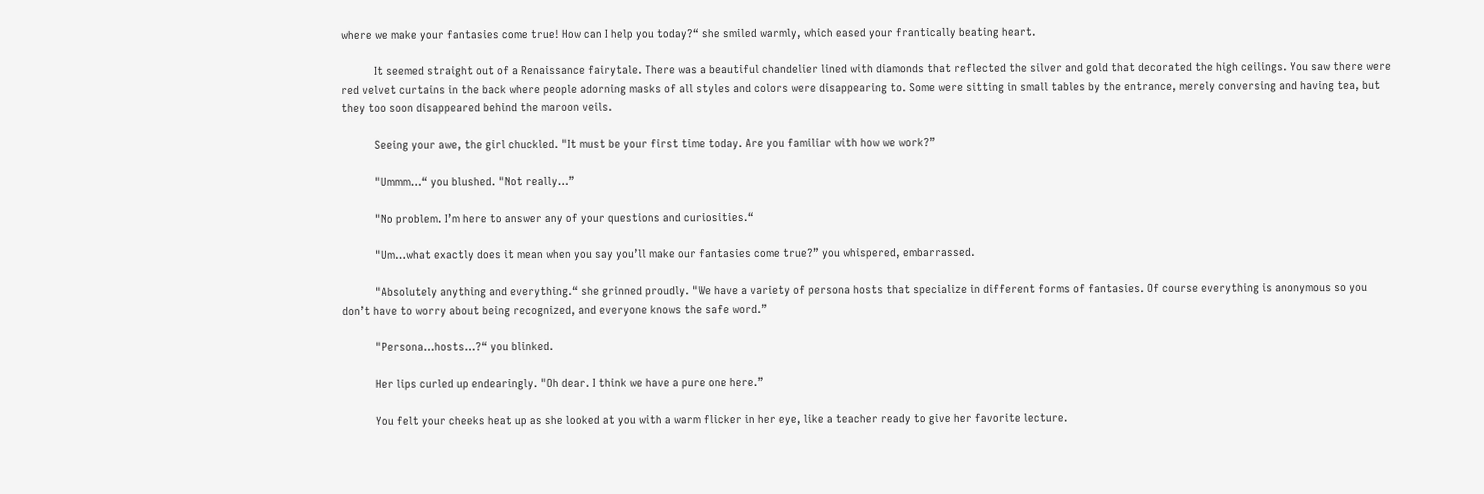where we make your fantasies come true! How can I help you today?“ she smiled warmly, which eased your frantically beating heart.

           It seemed straight out of a Renaissance fairytale. There was a beautiful chandelier lined with diamonds that reflected the silver and gold that decorated the high ceilings. You saw there were red velvet curtains in the back where people adorning masks of all styles and colors were disappearing to. Some were sitting in small tables by the entrance, merely conversing and having tea, but they too soon disappeared behind the maroon veils.

           Seeing your awe, the girl chuckled. "It must be your first time today. Are you familiar with how we work?”

           "Ummm…“ you blushed. "Not really…”

           "No problem. I’m here to answer any of your questions and curiosities.“

           "Um…what exactly does it mean when you say you’ll make our fantasies come true?” you whispered, embarrassed.

           "Absolutely anything and everything.“ she grinned proudly. "We have a variety of persona hosts that specialize in different forms of fantasies. Of course everything is anonymous so you don’t have to worry about being recognized, and everyone knows the safe word.”

           "Persona…hosts…?“ you blinked.

           Her lips curled up endearingly. "Oh dear. I think we have a pure one here.”

           You felt your cheeks heat up as she looked at you with a warm flicker in her eye, like a teacher ready to give her favorite lecture.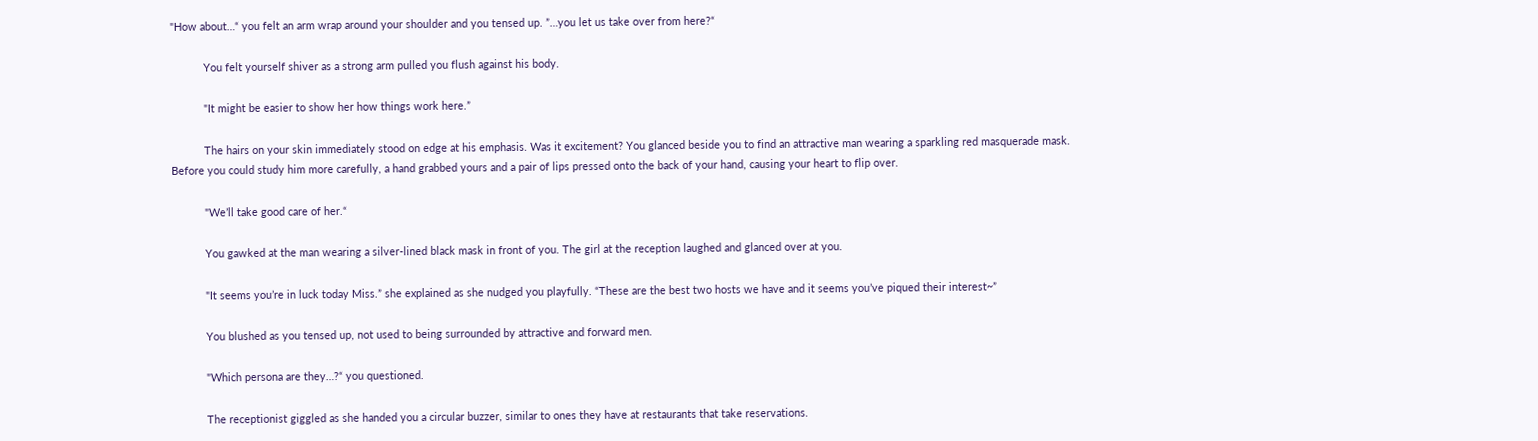"How about…“ you felt an arm wrap around your shoulder and you tensed up. ”…you let us take over from here?“

           You felt yourself shiver as a strong arm pulled you flush against his body.

           "It might be easier to show her how things work here.”

           The hairs on your skin immediately stood on edge at his emphasis. Was it excitement? You glanced beside you to find an attractive man wearing a sparkling red masquerade mask. Before you could study him more carefully, a hand grabbed yours and a pair of lips pressed onto the back of your hand, causing your heart to flip over.

           "We’ll take good care of her.“

           You gawked at the man wearing a silver-lined black mask in front of you. The girl at the reception laughed and glanced over at you.

           "It seems you’re in luck today Miss.” she explained as she nudged you playfully. “These are the best two hosts we have and it seems you’ve piqued their interest~”

           You blushed as you tensed up, not used to being surrounded by attractive and forward men.

           "Which persona are they…?“ you questioned.

           The receptionist giggled as she handed you a circular buzzer, similar to ones they have at restaurants that take reservations.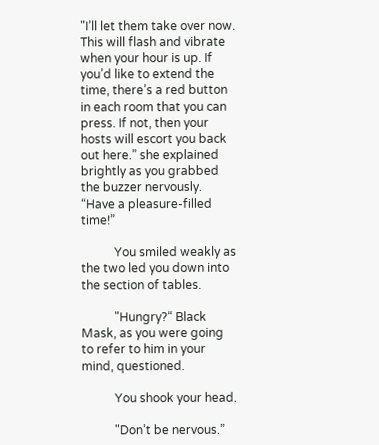"I’ll let them take over now. This will flash and vibrate when your hour is up. If you’d like to extend the time, there’s a red button in each room that you can press. If not, then your hosts will escort you back out here.” she explained brightly as you grabbed the buzzer nervously. “Have a pleasure-filled time!”

           You smiled weakly as the two led you down into the section of tables.

           "Hungry?“ Black Mask, as you were going to refer to him in your mind, questioned.

           You shook your head.

           "Don’t be nervous.”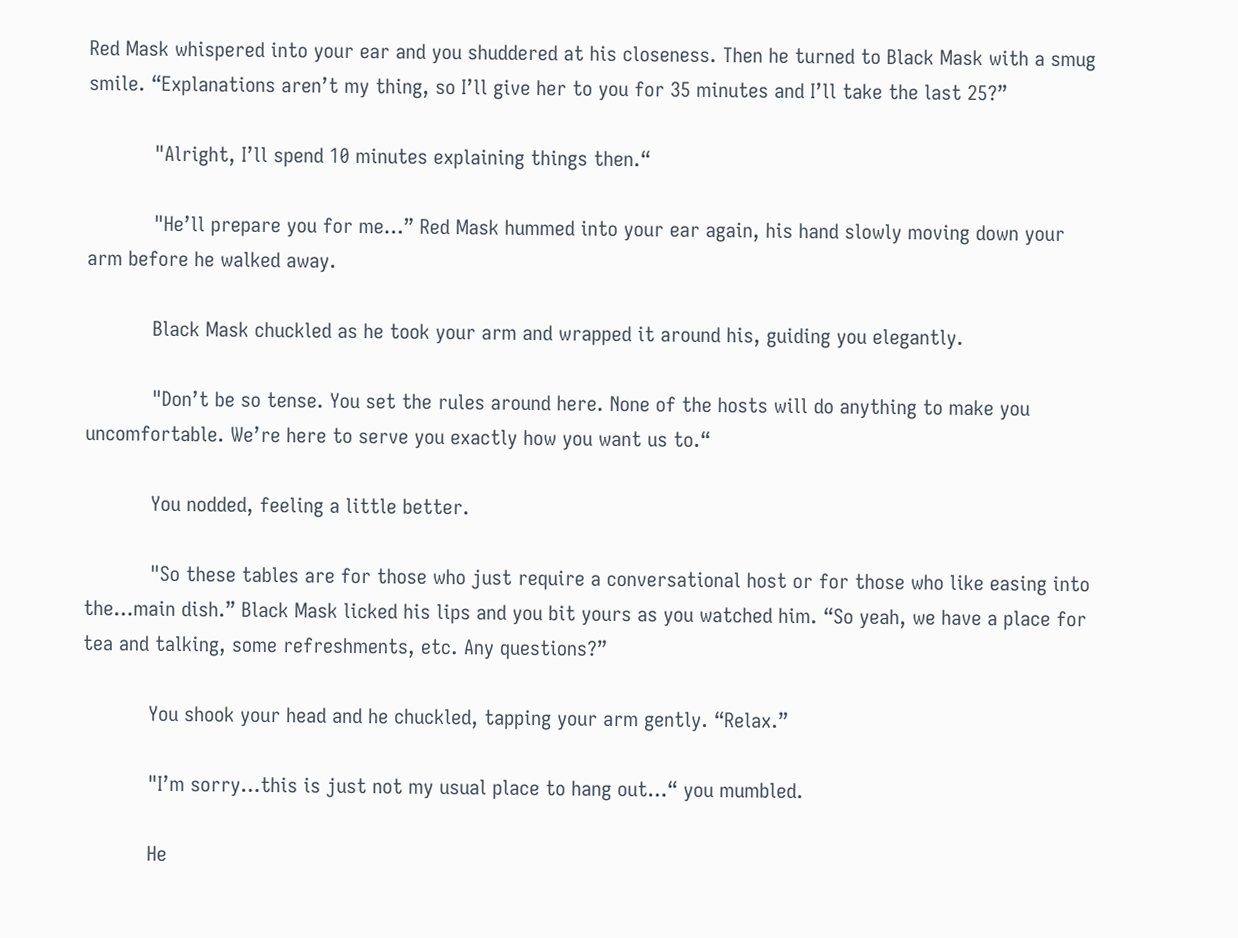Red Mask whispered into your ear and you shuddered at his closeness. Then he turned to Black Mask with a smug smile. “Explanations aren’t my thing, so I’ll give her to you for 35 minutes and I’ll take the last 25?”

           "Alright, I’ll spend 10 minutes explaining things then.“

           "He’ll prepare you for me…” Red Mask hummed into your ear again, his hand slowly moving down your arm before he walked away.

           Black Mask chuckled as he took your arm and wrapped it around his, guiding you elegantly.

           "Don’t be so tense. You set the rules around here. None of the hosts will do anything to make you uncomfortable. We’re here to serve you exactly how you want us to.“

           You nodded, feeling a little better.

           "So these tables are for those who just require a conversational host or for those who like easing into the…main dish.” Black Mask licked his lips and you bit yours as you watched him. “So yeah, we have a place for tea and talking, some refreshments, etc. Any questions?”

           You shook your head and he chuckled, tapping your arm gently. “Relax.”

           "I’m sorry…this is just not my usual place to hang out…“ you mumbled.

           He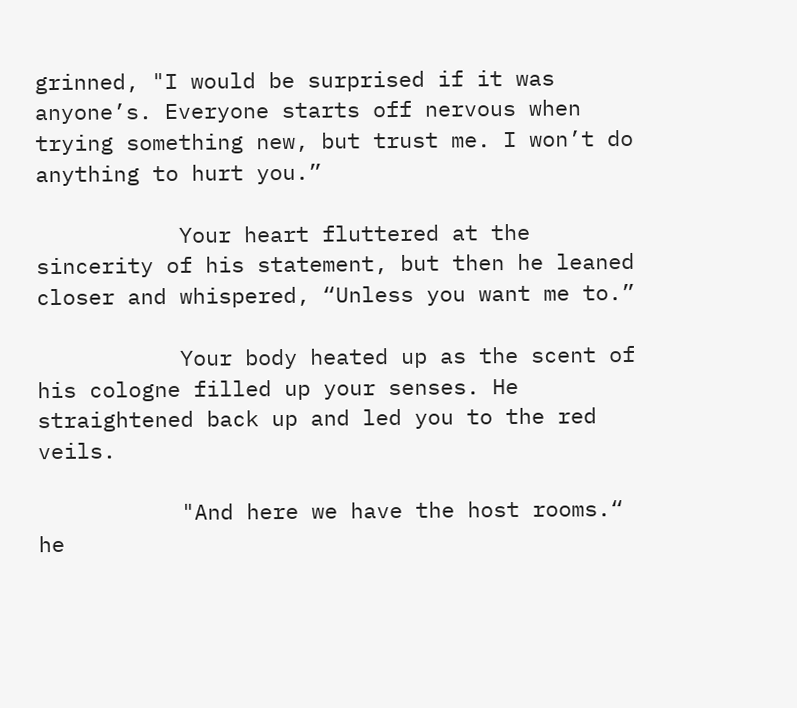grinned, "I would be surprised if it was anyone’s. Everyone starts off nervous when trying something new, but trust me. I won’t do anything to hurt you.”

           Your heart fluttered at the sincerity of his statement, but then he leaned closer and whispered, “Unless you want me to.”

           Your body heated up as the scent of his cologne filled up your senses. He straightened back up and led you to the red veils.

           "And here we have the host rooms.“ he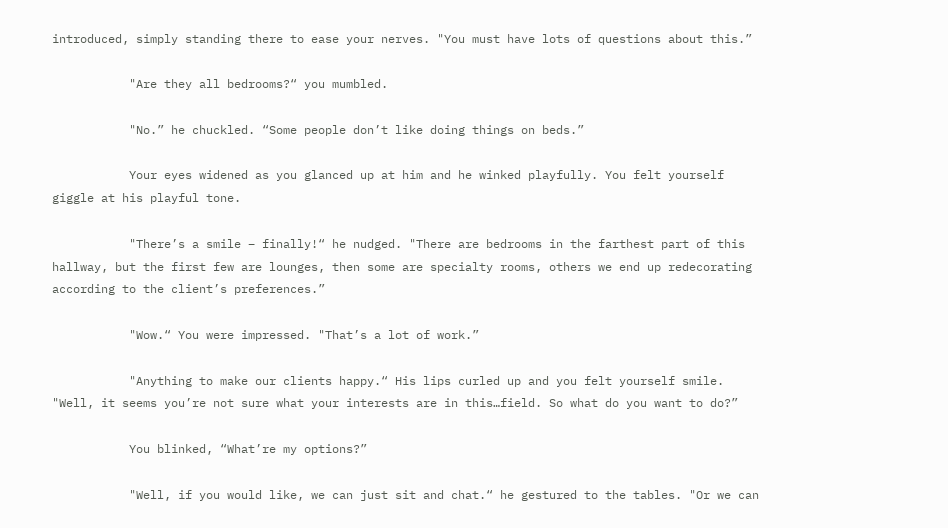introduced, simply standing there to ease your nerves. "You must have lots of questions about this.”

           "Are they all bedrooms?“ you mumbled.

           "No.” he chuckled. “Some people don’t like doing things on beds.”

           Your eyes widened as you glanced up at him and he winked playfully. You felt yourself giggle at his playful tone.

           "There’s a smile – finally!“ he nudged. "There are bedrooms in the farthest part of this hallway, but the first few are lounges, then some are specialty rooms, others we end up redecorating according to the client’s preferences.”

           "Wow.“ You were impressed. "That’s a lot of work.”

           "Anything to make our clients happy.“ His lips curled up and you felt yourself smile. "Well, it seems you’re not sure what your interests are in this…field. So what do you want to do?”

           You blinked, “What’re my options?”

           "Well, if you would like, we can just sit and chat.“ he gestured to the tables. "Or we can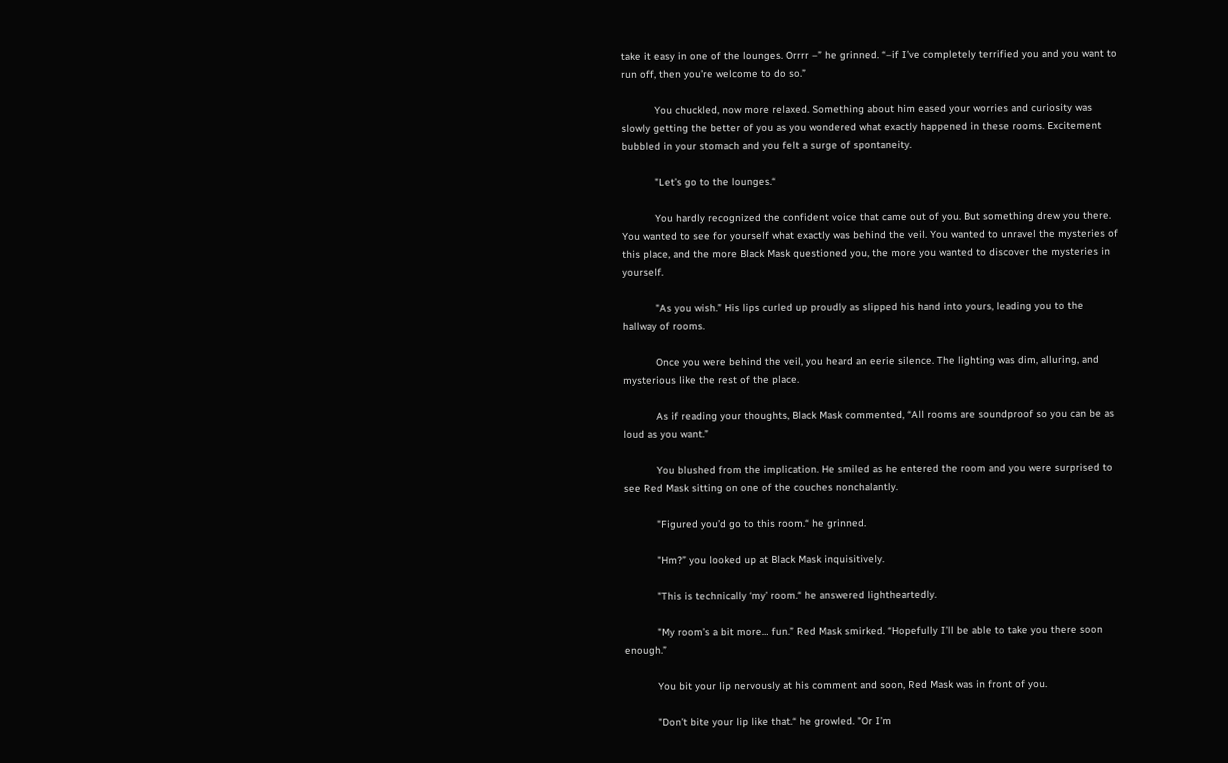take it easy in one of the lounges. Orrrr –” he grinned. “–if I’ve completely terrified you and you want to run off, then you’re welcome to do so.”

           You chuckled, now more relaxed. Something about him eased your worries and curiosity was slowly getting the better of you as you wondered what exactly happened in these rooms. Excitement bubbled in your stomach and you felt a surge of spontaneity.

           "Let’s go to the lounges.“

           You hardly recognized the confident voice that came out of you. But something drew you there. You wanted to see for yourself what exactly was behind the veil. You wanted to unravel the mysteries of this place, and the more Black Mask questioned you, the more you wanted to discover the mysteries in yourself.

           "As you wish.” His lips curled up proudly as slipped his hand into yours, leading you to the hallway of rooms.

           Once you were behind the veil, you heard an eerie silence. The lighting was dim, alluring, and mysterious like the rest of the place.

           As if reading your thoughts, Black Mask commented, “All rooms are soundproof so you can be as loud as you want.”

           You blushed from the implication. He smiled as he entered the room and you were surprised to see Red Mask sitting on one of the couches nonchalantly.

           "Figured you’d go to this room.“ he grinned.

           "Hm?” you looked up at Black Mask inquisitively.

           "This is technically ‘my’ room.“ he answered lightheartedly.

           "My room’s a bit more… fun.” Red Mask smirked. “Hopefully I’ll be able to take you there soon enough.”

           You bit your lip nervously at his comment and soon, Red Mask was in front of you.

           "Don’t bite your lip like that.“ he growled. "Or I’m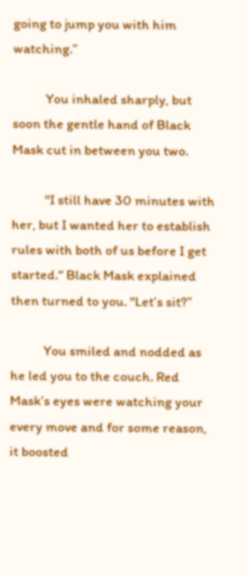going to jump you with him watching.”

           You inhaled sharply, but soon the gentle hand of Black Mask cut in between you two.

           "I still have 30 minutes with her, but I wanted her to establish rules with both of us before I get started.“ Black Mask explained then turned to you. "Let’s sit?”

           You smiled and nodded as he led you to the couch. Red Mask’s eyes were watching your every move and for some reason, it boosted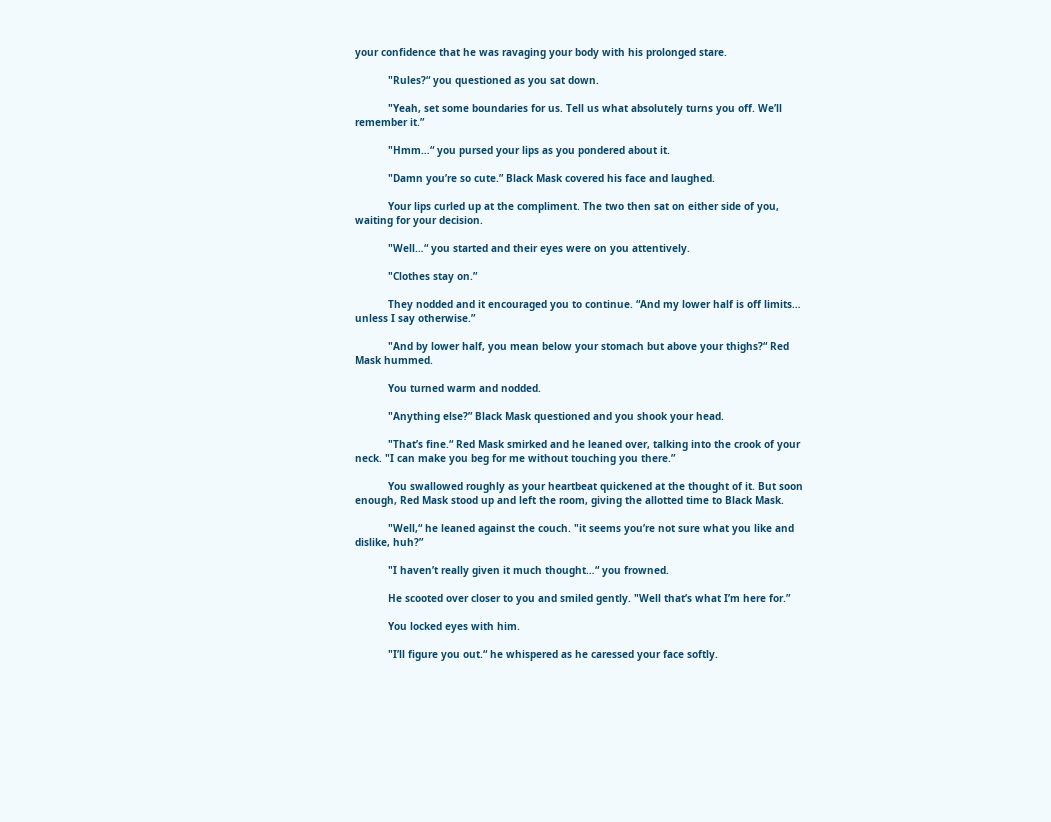your confidence that he was ravaging your body with his prolonged stare.

           "Rules?“ you questioned as you sat down.

           "Yeah, set some boundaries for us. Tell us what absolutely turns you off. We’ll remember it.”

           "Hmm…“ you pursed your lips as you pondered about it.

           "Damn you’re so cute.” Black Mask covered his face and laughed.

           Your lips curled up at the compliment. The two then sat on either side of you, waiting for your decision.

           "Well…“ you started and their eyes were on you attentively.

           "Clothes stay on.”

           They nodded and it encouraged you to continue. “And my lower half is off limits… unless I say otherwise.”

           "And by lower half, you mean below your stomach but above your thighs?“ Red Mask hummed.

           You turned warm and nodded.

           "Anything else?” Black Mask questioned and you shook your head.

           "That’s fine.“ Red Mask smirked and he leaned over, talking into the crook of your neck. "I can make you beg for me without touching you there.”

           You swallowed roughly as your heartbeat quickened at the thought of it. But soon enough, Red Mask stood up and left the room, giving the allotted time to Black Mask.

           "Well,“ he leaned against the couch. "it seems you’re not sure what you like and dislike, huh?”

           "I haven’t really given it much thought…“ you frowned.

           He scooted over closer to you and smiled gently. "Well that’s what I’m here for.”

           You locked eyes with him.

           "I’ll figure you out.“ he whispered as he caressed your face softly.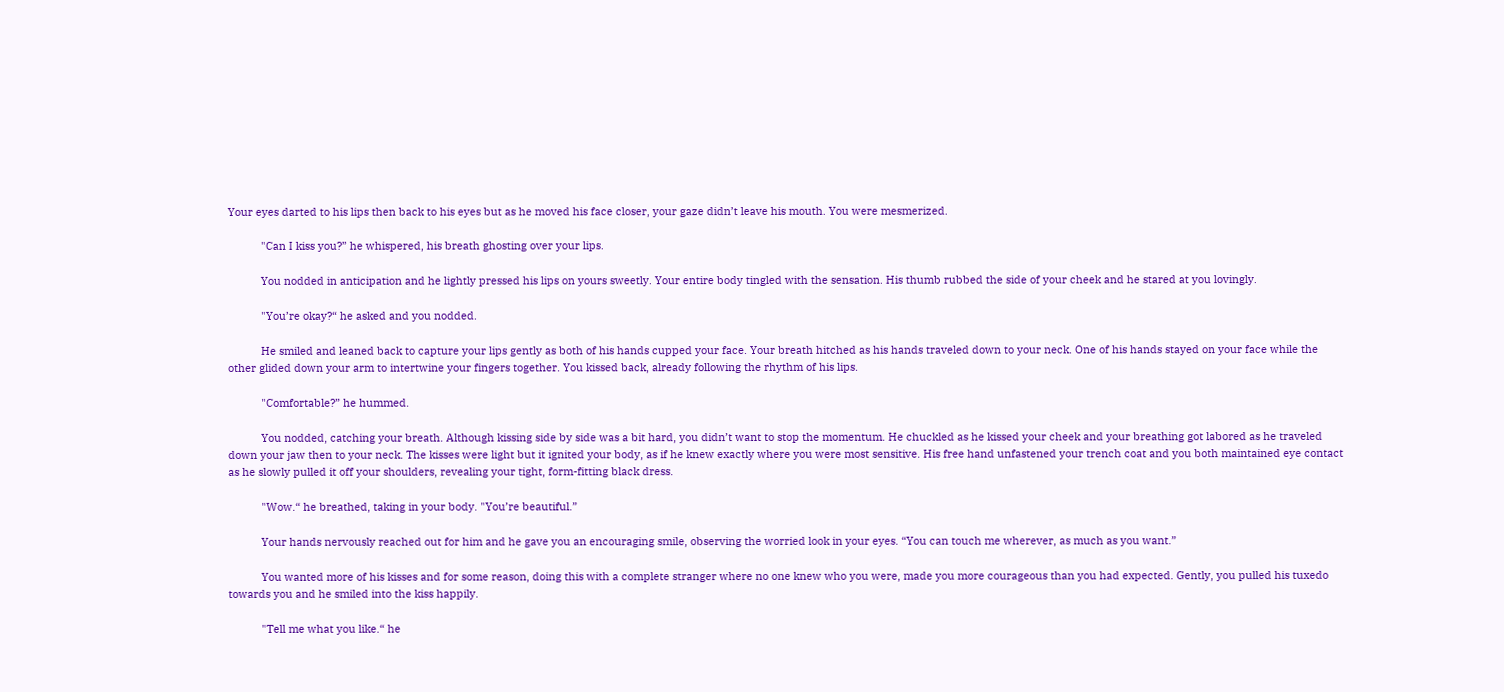Your eyes darted to his lips then back to his eyes but as he moved his face closer, your gaze didn’t leave his mouth. You were mesmerized.

           "Can I kiss you?” he whispered, his breath ghosting over your lips.

           You nodded in anticipation and he lightly pressed his lips on yours sweetly. Your entire body tingled with the sensation. His thumb rubbed the side of your cheek and he stared at you lovingly.

           "You’re okay?“ he asked and you nodded.

           He smiled and leaned back to capture your lips gently as both of his hands cupped your face. Your breath hitched as his hands traveled down to your neck. One of his hands stayed on your face while the other glided down your arm to intertwine your fingers together. You kissed back, already following the rhythm of his lips.

           "Comfortable?” he hummed.

           You nodded, catching your breath. Although kissing side by side was a bit hard, you didn’t want to stop the momentum. He chuckled as he kissed your cheek and your breathing got labored as he traveled down your jaw then to your neck. The kisses were light but it ignited your body, as if he knew exactly where you were most sensitive. His free hand unfastened your trench coat and you both maintained eye contact as he slowly pulled it off your shoulders, revealing your tight, form-fitting black dress.

           "Wow.“ he breathed, taking in your body. "You’re beautiful.”

           Your hands nervously reached out for him and he gave you an encouraging smile, observing the worried look in your eyes. “You can touch me wherever, as much as you want.”

           You wanted more of his kisses and for some reason, doing this with a complete stranger where no one knew who you were, made you more courageous than you had expected. Gently, you pulled his tuxedo towards you and he smiled into the kiss happily.

           "Tell me what you like.“ he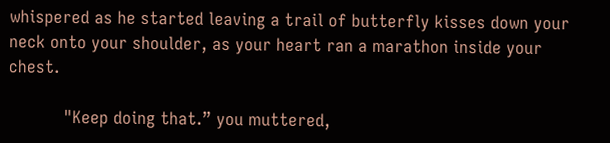whispered as he started leaving a trail of butterfly kisses down your neck onto your shoulder, as your heart ran a marathon inside your chest.

           "Keep doing that.” you muttered,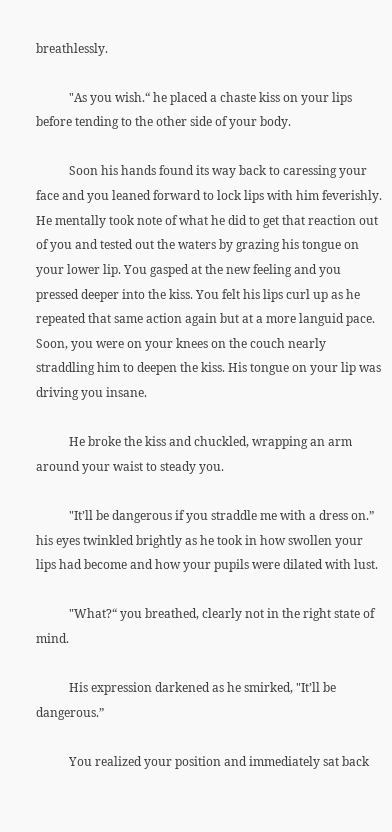breathlessly.

           "As you wish.“ he placed a chaste kiss on your lips before tending to the other side of your body.

           Soon his hands found its way back to caressing your face and you leaned forward to lock lips with him feverishly. He mentally took note of what he did to get that reaction out of you and tested out the waters by grazing his tongue on your lower lip. You gasped at the new feeling and you pressed deeper into the kiss. You felt his lips curl up as he repeated that same action again but at a more languid pace. Soon, you were on your knees on the couch nearly straddling him to deepen the kiss. His tongue on your lip was driving you insane.

           He broke the kiss and chuckled, wrapping an arm around your waist to steady you.

           "It’ll be dangerous if you straddle me with a dress on.” his eyes twinkled brightly as he took in how swollen your lips had become and how your pupils were dilated with lust.

           "What?“ you breathed, clearly not in the right state of mind.

           His expression darkened as he smirked, "It’ll be dangerous.”

           You realized your position and immediately sat back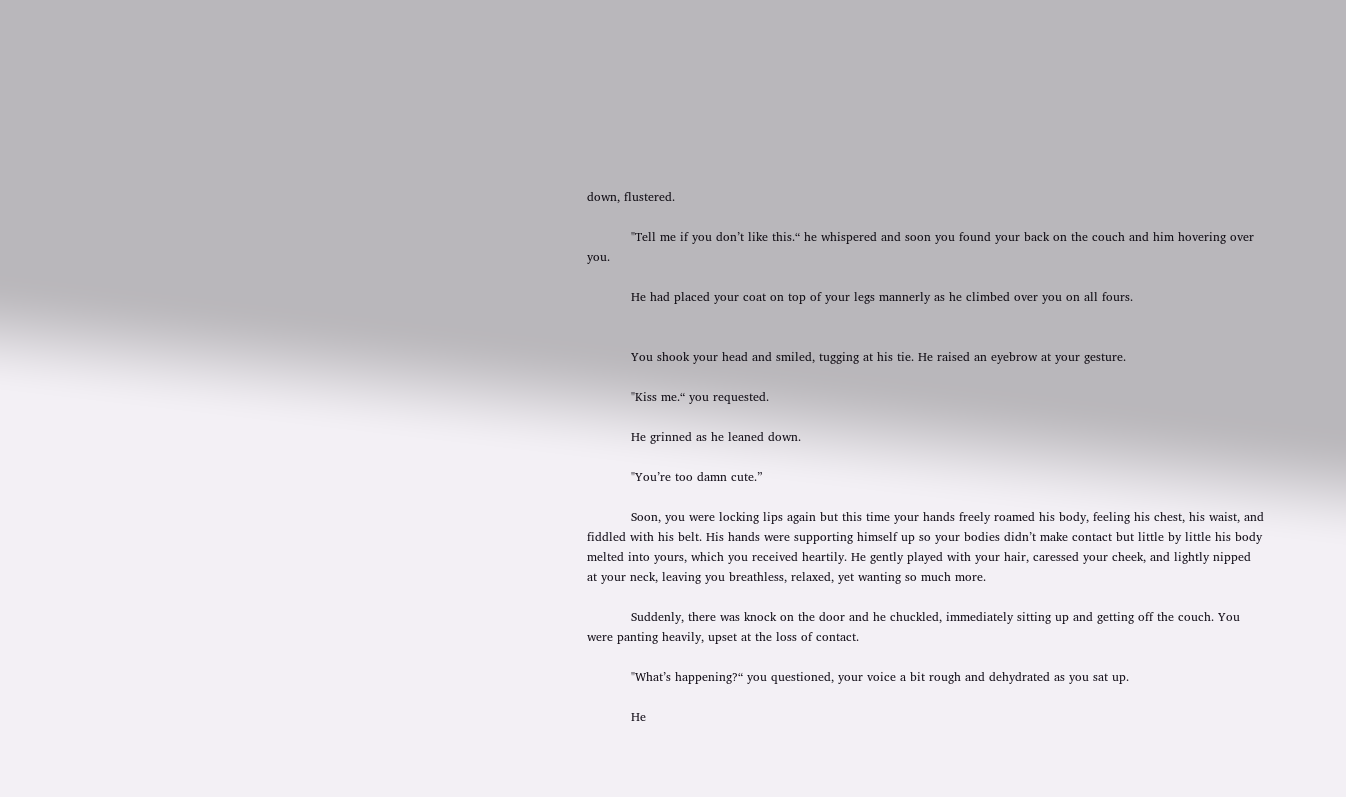down, flustered.

           "Tell me if you don’t like this.“ he whispered and soon you found your back on the couch and him hovering over you.

           He had placed your coat on top of your legs mannerly as he climbed over you on all fours.


           You shook your head and smiled, tugging at his tie. He raised an eyebrow at your gesture.

           "Kiss me.“ you requested.

           He grinned as he leaned down.

           "You’re too damn cute.”

           Soon, you were locking lips again but this time your hands freely roamed his body, feeling his chest, his waist, and fiddled with his belt. His hands were supporting himself up so your bodies didn’t make contact but little by little his body melted into yours, which you received heartily. He gently played with your hair, caressed your cheek, and lightly nipped at your neck, leaving you breathless, relaxed, yet wanting so much more.

           Suddenly, there was knock on the door and he chuckled, immediately sitting up and getting off the couch. You were panting heavily, upset at the loss of contact.

           "What’s happening?“ you questioned, your voice a bit rough and dehydrated as you sat up.

           He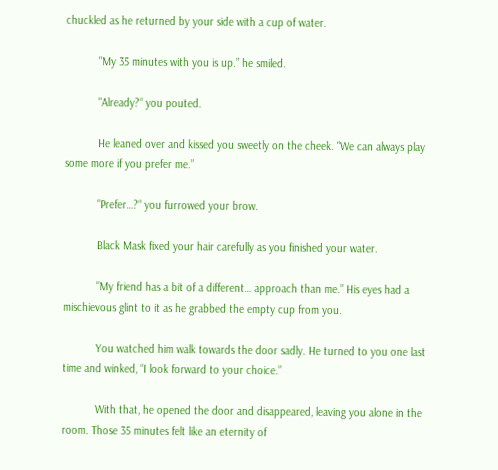chuckled as he returned by your side with a cup of water.

           "My 35 minutes with you is up.” he smiled.

           "Already?“ you pouted.

           He leaned over and kissed you sweetly on the cheek. "We can always play some more if you prefer me.”

           "Prefer…?“ you furrowed your brow.

           Black Mask fixed your hair carefully as you finished your water.

           "My friend has a bit of a different… approach than me.” His eyes had a mischievous glint to it as he grabbed the empty cup from you.

           You watched him walk towards the door sadly. He turned to you one last time and winked, “I look forward to your choice.”

           With that, he opened the door and disappeared, leaving you alone in the room. Those 35 minutes felt like an eternity of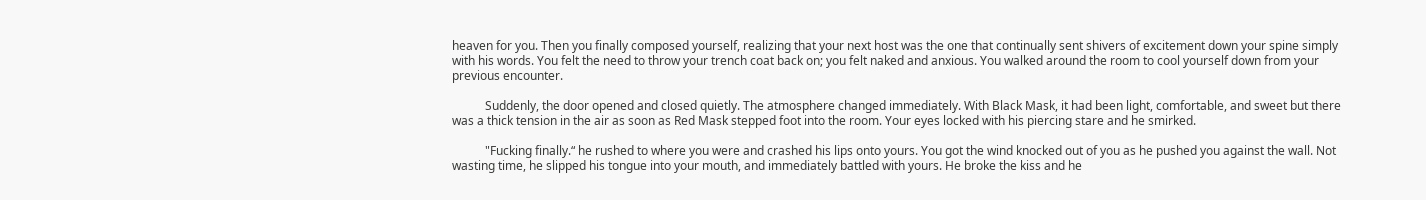heaven for you. Then you finally composed yourself, realizing that your next host was the one that continually sent shivers of excitement down your spine simply with his words. You felt the need to throw your trench coat back on; you felt naked and anxious. You walked around the room to cool yourself down from your previous encounter.

           Suddenly, the door opened and closed quietly. The atmosphere changed immediately. With Black Mask, it had been light, comfortable, and sweet but there was a thick tension in the air as soon as Red Mask stepped foot into the room. Your eyes locked with his piercing stare and he smirked.

           "Fucking finally.“ he rushed to where you were and crashed his lips onto yours. You got the wind knocked out of you as he pushed you against the wall. Not wasting time, he slipped his tongue into your mouth, and immediately battled with yours. He broke the kiss and he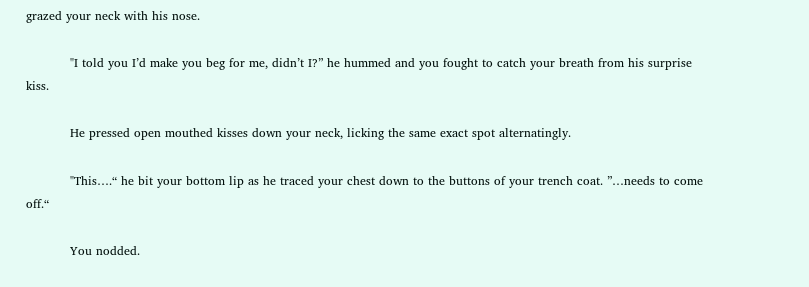grazed your neck with his nose.

           "I told you I’d make you beg for me, didn’t I?” he hummed and you fought to catch your breath from his surprise kiss.

           He pressed open mouthed kisses down your neck, licking the same exact spot alternatingly.

           "This….“ he bit your bottom lip as he traced your chest down to the buttons of your trench coat. ”…needs to come off.“

           You nodded.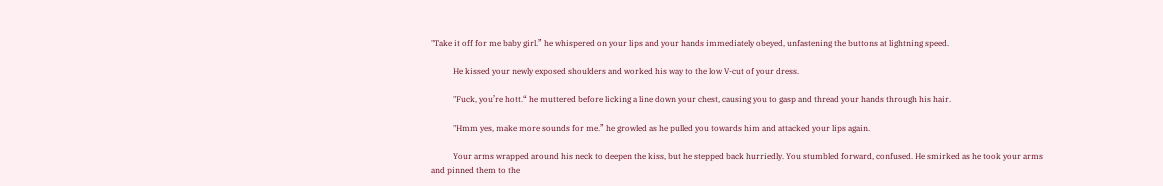"Take it off for me baby girl.” he whispered on your lips and your hands immediately obeyed, unfastening the buttons at lightning speed.

           He kissed your newly exposed shoulders and worked his way to the low V-cut of your dress.

           "Fuck, you’re hott.“ he muttered before licking a line down your chest, causing you to gasp and thread your hands through his hair.

           "Hmm yes, make more sounds for me.” he growled as he pulled you towards him and attacked your lips again.

           Your arms wrapped around his neck to deepen the kiss, but he stepped back hurriedly. You stumbled forward, confused. He smirked as he took your arms and pinned them to the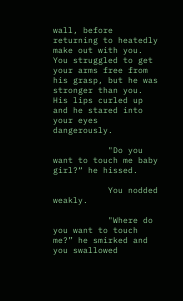wall, before returning to heatedly make out with you. You struggled to get your arms free from his grasp, but he was stronger than you. His lips curled up and he stared into your eyes dangerously.

           "Do you want to touch me baby girl?“ he hissed.

           You nodded weakly.

           "Where do you want to touch me?” he smirked and you swallowed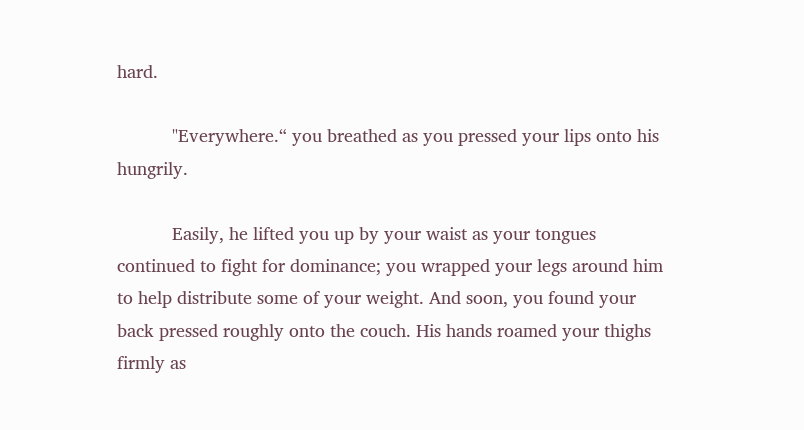hard.

           "Everywhere.“ you breathed as you pressed your lips onto his hungrily.

           Easily, he lifted you up by your waist as your tongues continued to fight for dominance; you wrapped your legs around him to help distribute some of your weight. And soon, you found your back pressed roughly onto the couch. His hands roamed your thighs firmly as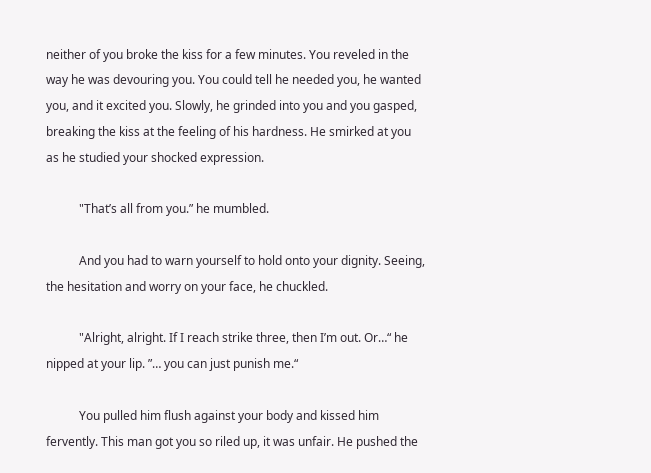neither of you broke the kiss for a few minutes. You reveled in the way he was devouring you. You could tell he needed you, he wanted you, and it excited you. Slowly, he grinded into you and you gasped, breaking the kiss at the feeling of his hardness. He smirked at you as he studied your shocked expression.

           "That’s all from you.” he mumbled.

           And you had to warn yourself to hold onto your dignity. Seeing, the hesitation and worry on your face, he chuckled.

           "Alright, alright. If I reach strike three, then I’m out. Or…“ he nipped at your lip. ”… you can just punish me.“

           You pulled him flush against your body and kissed him fervently. This man got you so riled up, it was unfair. He pushed the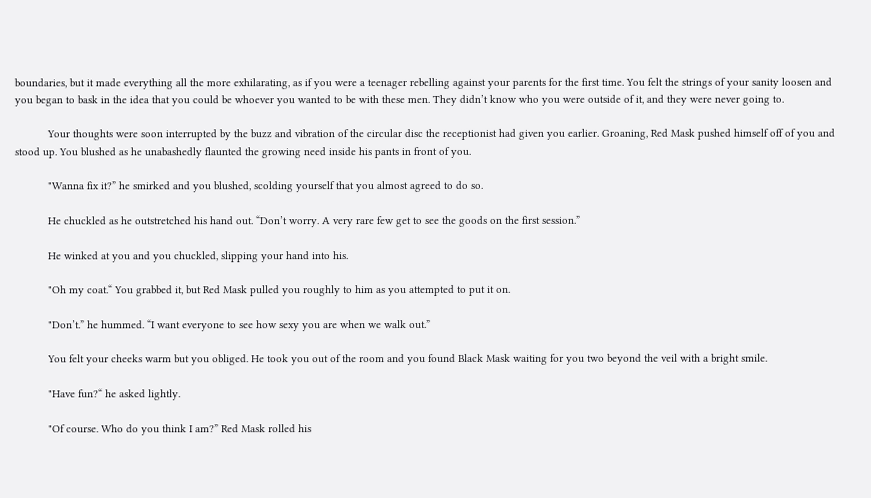boundaries, but it made everything all the more exhilarating, as if you were a teenager rebelling against your parents for the first time. You felt the strings of your sanity loosen and you began to bask in the idea that you could be whoever you wanted to be with these men. They didn’t know who you were outside of it, and they were never going to.

           Your thoughts were soon interrupted by the buzz and vibration of the circular disc the receptionist had given you earlier. Groaning, Red Mask pushed himself off of you and stood up. You blushed as he unabashedly flaunted the growing need inside his pants in front of you.

           "Wanna fix it?” he smirked and you blushed, scolding yourself that you almost agreed to do so.

           He chuckled as he outstretched his hand out. “Don’t worry. A very rare few get to see the goods on the first session.”

           He winked at you and you chuckled, slipping your hand into his.

           "Oh my coat.“ You grabbed it, but Red Mask pulled you roughly to him as you attempted to put it on.

           "Don’t.” he hummed. “I want everyone to see how sexy you are when we walk out.”

           You felt your cheeks warm but you obliged. He took you out of the room and you found Black Mask waiting for you two beyond the veil with a bright smile.

           "Have fun?“ he asked lightly.

           "Of course. Who do you think I am?” Red Mask rolled his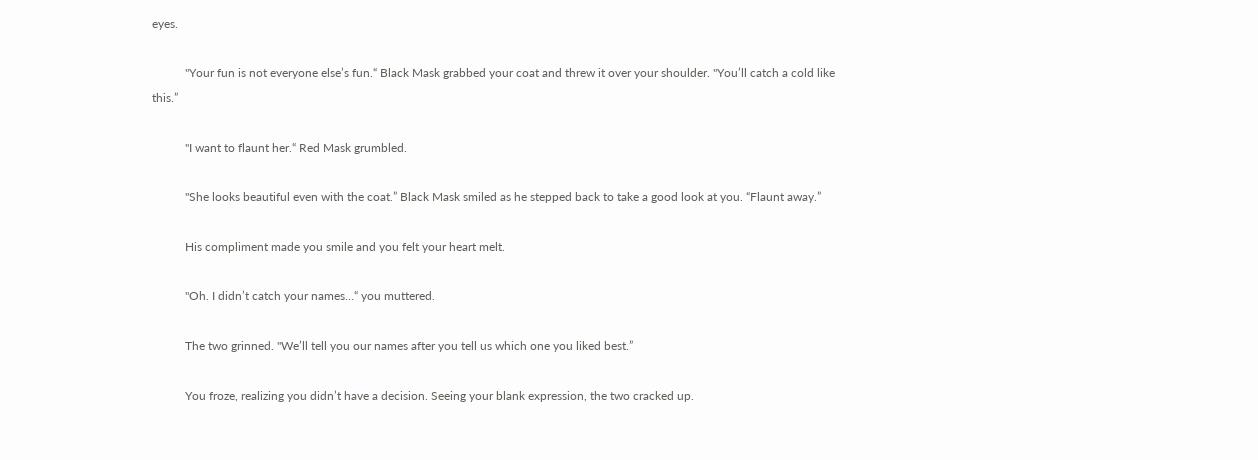eyes.

           "Your fun is not everyone else’s fun.“ Black Mask grabbed your coat and threw it over your shoulder. "You’ll catch a cold like this.”

           "I want to flaunt her.“ Red Mask grumbled.

           "She looks beautiful even with the coat.” Black Mask smiled as he stepped back to take a good look at you. “Flaunt away.”

           His compliment made you smile and you felt your heart melt.

           "Oh. I didn’t catch your names…“ you muttered.

           The two grinned. "We’ll tell you our names after you tell us which one you liked best.”

           You froze, realizing you didn’t have a decision. Seeing your blank expression, the two cracked up.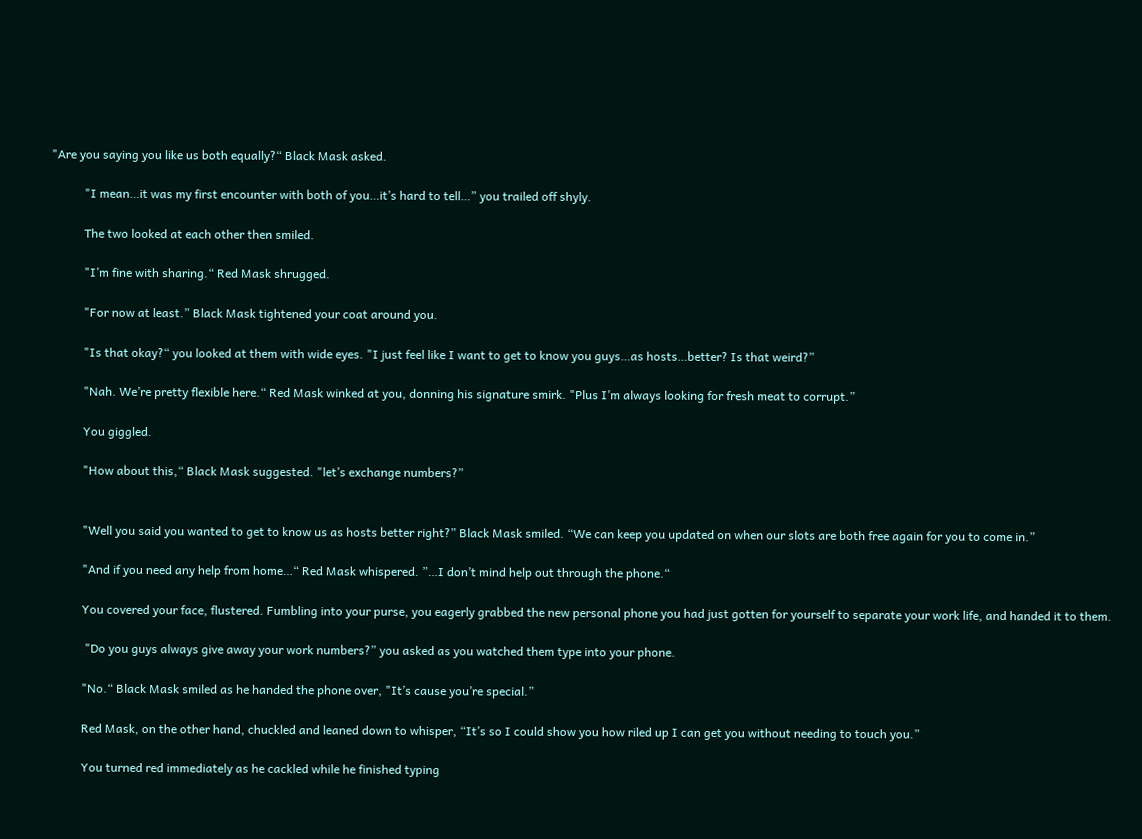"Are you saying you like us both equally?“ Black Mask asked.

           "I mean…it was my first encounter with both of you…it’s hard to tell…” you trailed off shyly.

           The two looked at each other then smiled.

           "I’m fine with sharing.“ Red Mask shrugged.

           "For now at least.” Black Mask tightened your coat around you.

           "Is that okay?“ you looked at them with wide eyes. "I just feel like I want to get to know you guys…as hosts…better? Is that weird?”

           "Nah. We’re pretty flexible here.“ Red Mask winked at you, donning his signature smirk. "Plus I’m always looking for fresh meat to corrupt.”

           You giggled.

           "How about this,“ Black Mask suggested. "let’s exchange numbers?”


           "Well you said you wanted to get to know us as hosts better right?” Black Mask smiled. “We can keep you updated on when our slots are both free again for you to come in.”

           "And if you need any help from home…“ Red Mask whispered. ”…I don’t mind help out through the phone.“

           You covered your face, flustered. Fumbling into your purse, you eagerly grabbed the new personal phone you had just gotten for yourself to separate your work life, and handed it to them.

            "Do you guys always give away your work numbers?” you asked as you watched them type into your phone.

           "No.“ Black Mask smiled as he handed the phone over, "It’s cause you’re special.”

           Red Mask, on the other hand, chuckled and leaned down to whisper, “It’s so I could show you how riled up I can get you without needing to touch you.”

           You turned red immediately as he cackled while he finished typing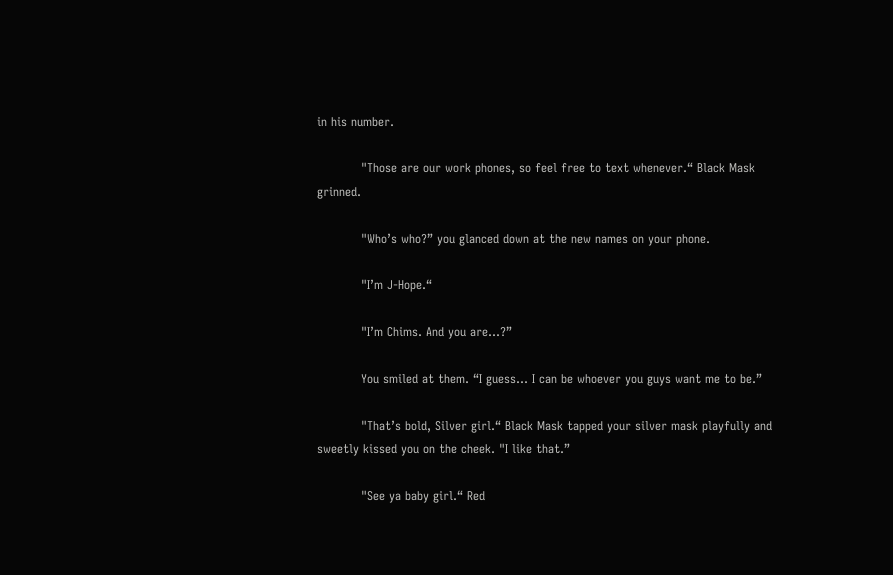in his number.

           "Those are our work phones, so feel free to text whenever.“ Black Mask grinned.

           "Who’s who?” you glanced down at the new names on your phone.

           "I’m J-Hope.“

           "I’m Chims. And you are…?”

           You smiled at them. “I guess… I can be whoever you guys want me to be.”

           "That’s bold, Silver girl.“ Black Mask tapped your silver mask playfully and sweetly kissed you on the cheek. "I like that.”

           "See ya baby girl.“ Red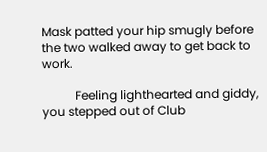Mask patted your hip smugly before the two walked away to get back to work.

           Feeling lighthearted and giddy, you stepped out of Club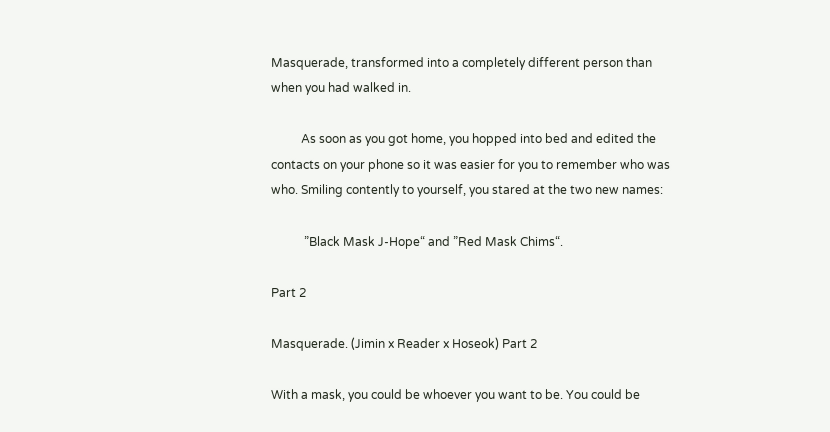Masquerade, transformed into a completely different person than when you had walked in.

          As soon as you got home, you hopped into bed and edited the contacts on your phone so it was easier for you to remember who was who. Smiling contently to yourself, you stared at the two new names:

           ”Black Mask J-Hope“ and ”Red Mask Chims“.

Part 2

Masquerade. (Jimin x Reader x Hoseok) Part 2

With a mask, you could be whoever you want to be. You could be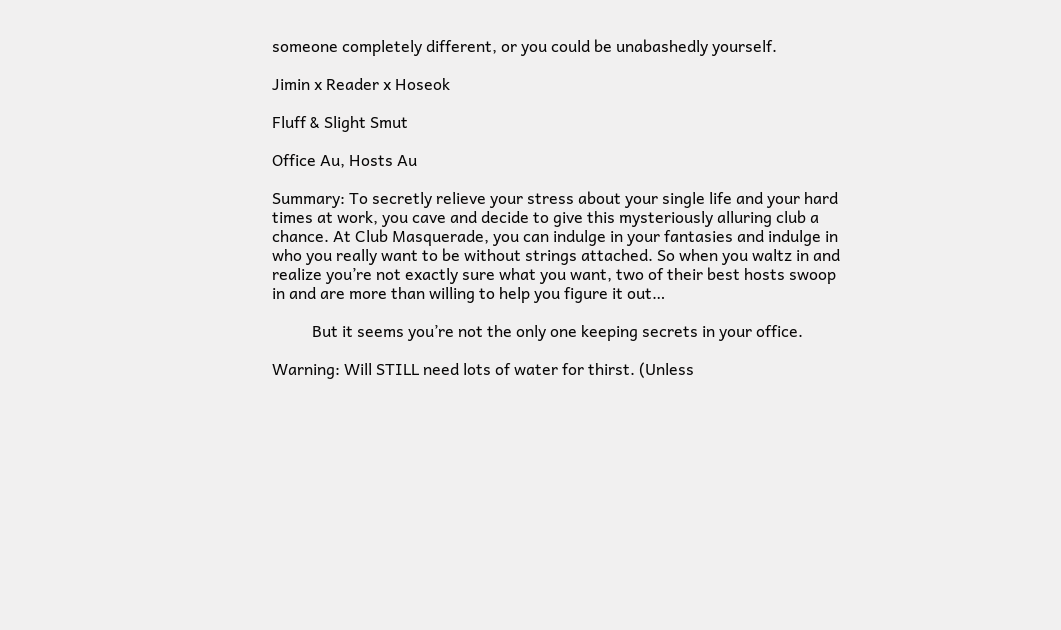someone completely different, or you could be unabashedly yourself.

Jimin x Reader x Hoseok

Fluff & Slight Smut

Office Au, Hosts Au

Summary: To secretly relieve your stress about your single life and your hard times at work, you cave and decide to give this mysteriously alluring club a chance. At Club Masquerade, you can indulge in your fantasies and indulge in who you really want to be without strings attached. So when you waltz in and realize you’re not exactly sure what you want, two of their best hosts swoop in and are more than willing to help you figure it out…

          But it seems you’re not the only one keeping secrets in your office.

Warning: Will STILL need lots of water for thirst. (Unless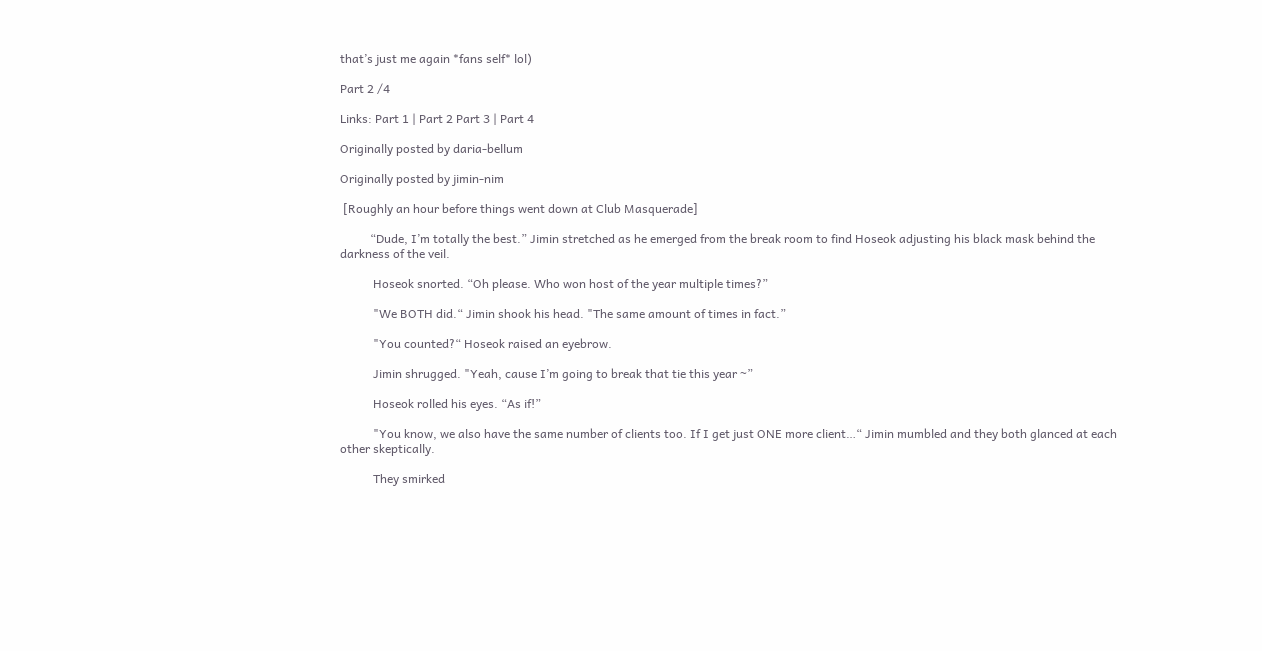that’s just me again *fans self* lol)

Part 2 /4

Links: Part 1 | Part 2 Part 3 | Part 4

Originally posted by daria-bellum

Originally posted by jimin-nim

 [Roughly an hour before things went down at Club Masquerade]

          “Dude, I’m totally the best.” Jimin stretched as he emerged from the break room to find Hoseok adjusting his black mask behind the darkness of the veil.

           Hoseok snorted. “Oh please. Who won host of the year multiple times?”

           "We BOTH did.“ Jimin shook his head. "The same amount of times in fact.”

           "You counted?“ Hoseok raised an eyebrow.

           Jimin shrugged. "Yeah, cause I’m going to break that tie this year ~”

           Hoseok rolled his eyes. “As if!”

           "You know, we also have the same number of clients too. If I get just ONE more client…“ Jimin mumbled and they both glanced at each other skeptically.

           They smirked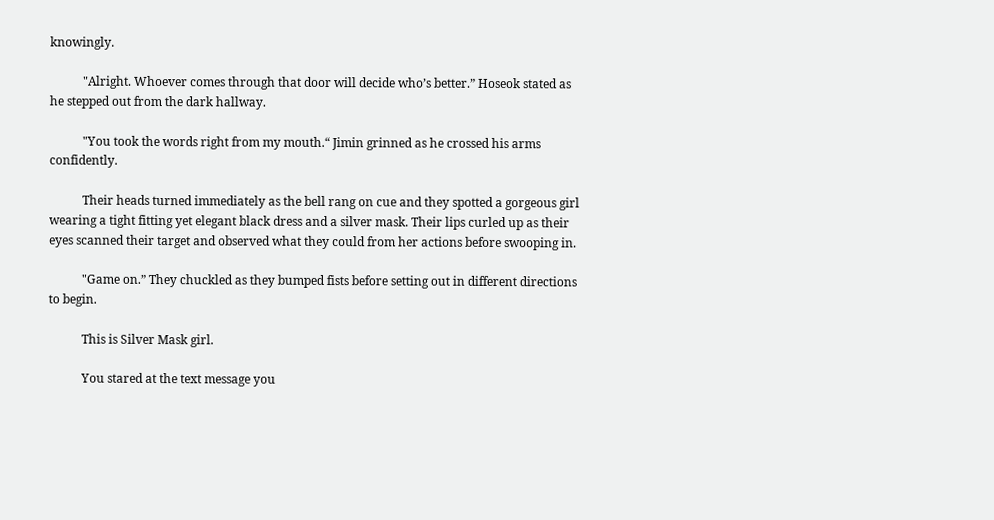knowingly.

           "Alright. Whoever comes through that door will decide who’s better.” Hoseok stated as he stepped out from the dark hallway.

           "You took the words right from my mouth.“ Jimin grinned as he crossed his arms confidently.

           Their heads turned immediately as the bell rang on cue and they spotted a gorgeous girl wearing a tight fitting yet elegant black dress and a silver mask. Their lips curled up as their eyes scanned their target and observed what they could from her actions before swooping in.

           "Game on.” They chuckled as they bumped fists before setting out in different directions to begin.

           This is Silver Mask girl.

           You stared at the text message you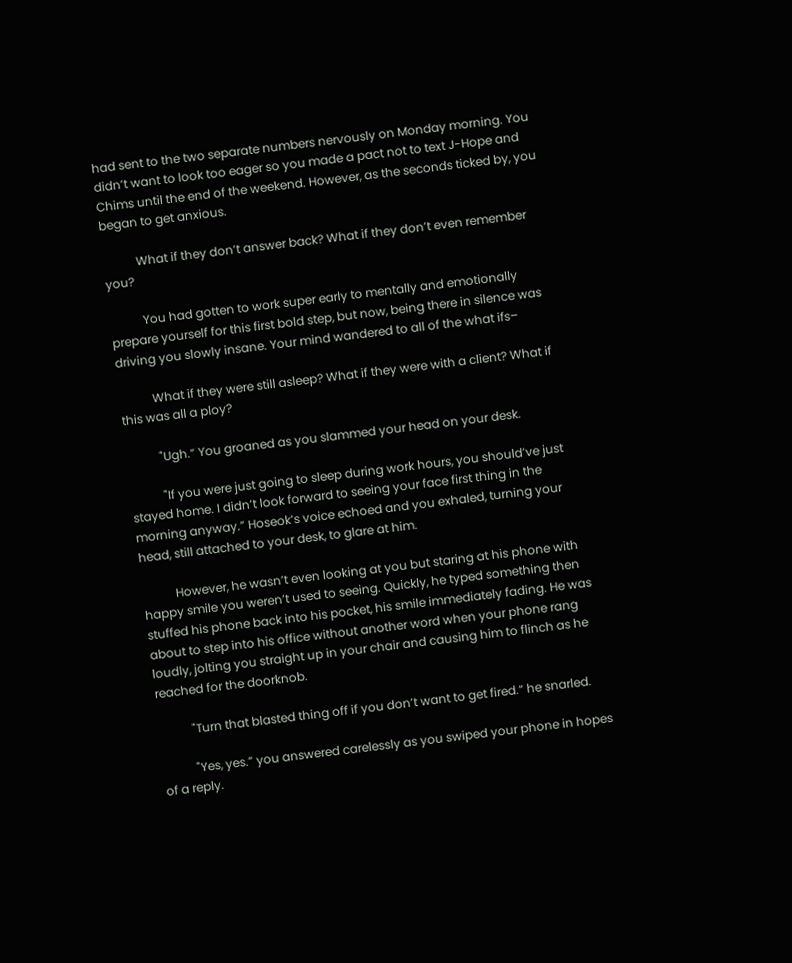had sent to the two separate numbers nervously on Monday morning. You didn’t want to look too eager so you made a pact not to text J-Hope and Chims until the end of the weekend. However, as the seconds ticked by, you began to get anxious.

           What if they don’t answer back? What if they don’t even remember you?

           You had gotten to work super early to mentally and emotionally prepare yourself for this first bold step, but now, being there in silence was driving you slowly insane. Your mind wandered to all of the what ifs–

           What if they were still asleep? What if they were with a client? What if this was all a ploy?

           "Ugh.“ You groaned as you slammed your head on your desk.

           "If you were just going to sleep during work hours, you should’ve just stayed home. I didn’t look forward to seeing your face first thing in the morning anyway.” Hoseok’s voice echoed and you exhaled, turning your head, still attached to your desk, to glare at him.

           However, he wasn’t even looking at you but staring at his phone with happy smile you weren’t used to seeing. Quickly, he typed something then stuffed his phone back into his pocket, his smile immediately fading. He was about to step into his office without another word when your phone rang loudly, jolting you straight up in your chair and causing him to flinch as he reached for the doorknob.

           "Turn that blasted thing off if you don’t want to get fired.“ he snarled.

           "Yes, yes.” you answered carelessly as you swiped your phone in hopes of a reply.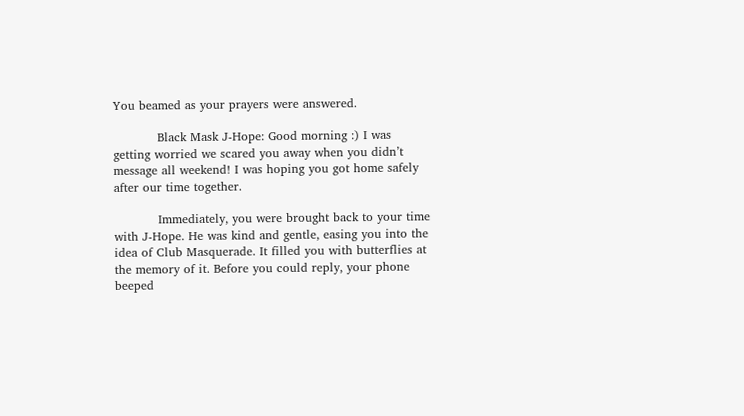You beamed as your prayers were answered.

           Black Mask J-Hope: Good morning :) I was getting worried we scared you away when you didn’t message all weekend! I was hoping you got home safely after our time together.

           Immediately, you were brought back to your time with J-Hope. He was kind and gentle, easing you into the idea of Club Masquerade. It filled you with butterflies at the memory of it. Before you could reply, your phone beeped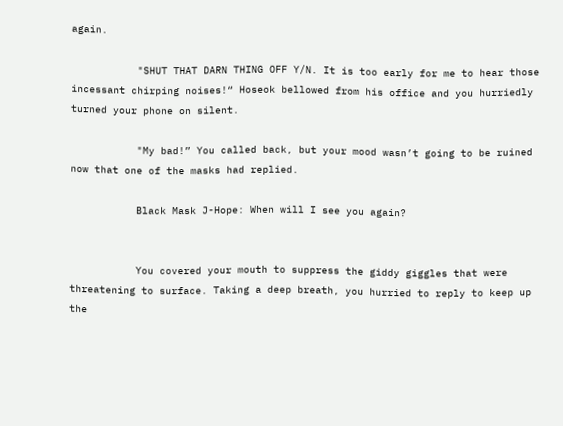again.

           "SHUT THAT DARN THING OFF Y/N. It is too early for me to hear those incessant chirping noises!“ Hoseok bellowed from his office and you hurriedly turned your phone on silent.

           "My bad!” You called back, but your mood wasn’t going to be ruined now that one of the masks had replied.

           Black Mask J-Hope: When will I see you again?


           You covered your mouth to suppress the giddy giggles that were threatening to surface. Taking a deep breath, you hurried to reply to keep up the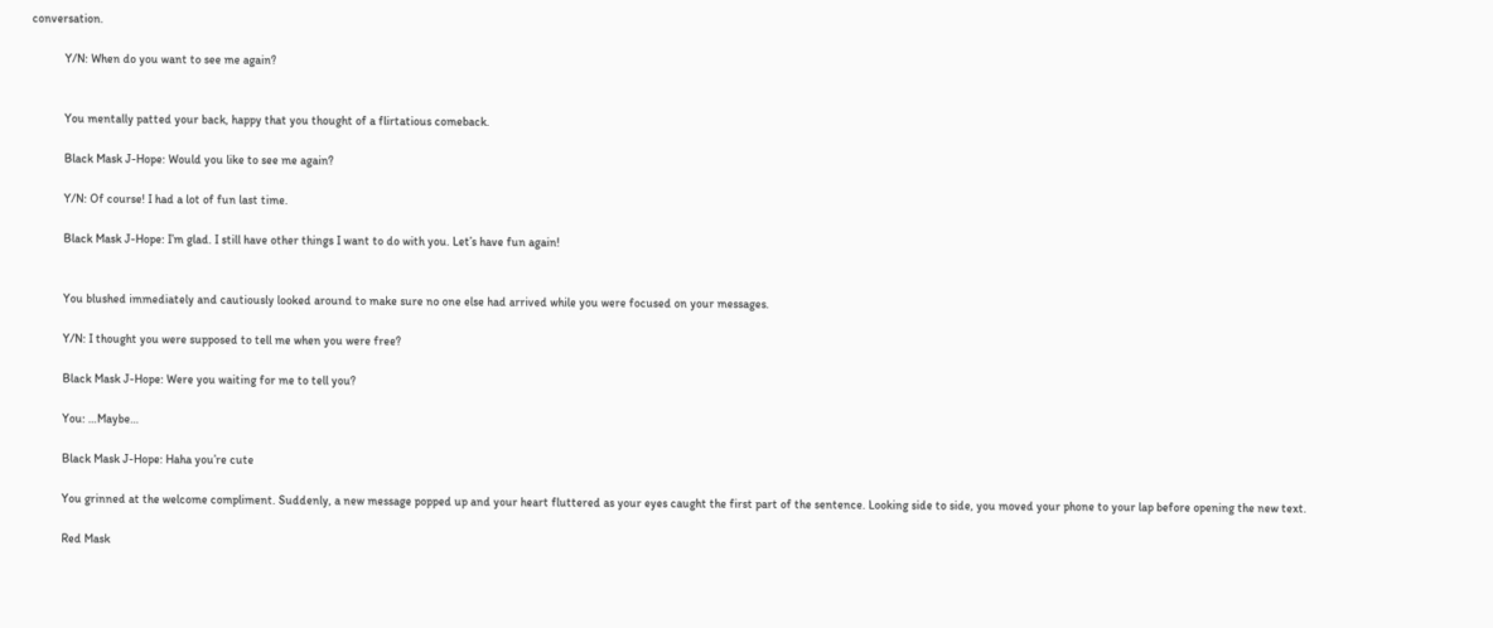conversation.

           Y/N: When do you want to see me again?


           You mentally patted your back, happy that you thought of a flirtatious comeback.

           Black Mask J-Hope: Would you like to see me again?

           Y/N: Of course! I had a lot of fun last time.

           Black Mask J-Hope: I’m glad. I still have other things I want to do with you. Let’s have fun again!


           You blushed immediately and cautiously looked around to make sure no one else had arrived while you were focused on your messages.

           Y/N: I thought you were supposed to tell me when you were free?

           Black Mask J-Hope: Were you waiting for me to tell you?

           You: …Maybe…

           Black Mask J-Hope: Haha you’re cute

           You grinned at the welcome compliment. Suddenly, a new message popped up and your heart fluttered as your eyes caught the first part of the sentence. Looking side to side, you moved your phone to your lap before opening the new text.

           Red Mask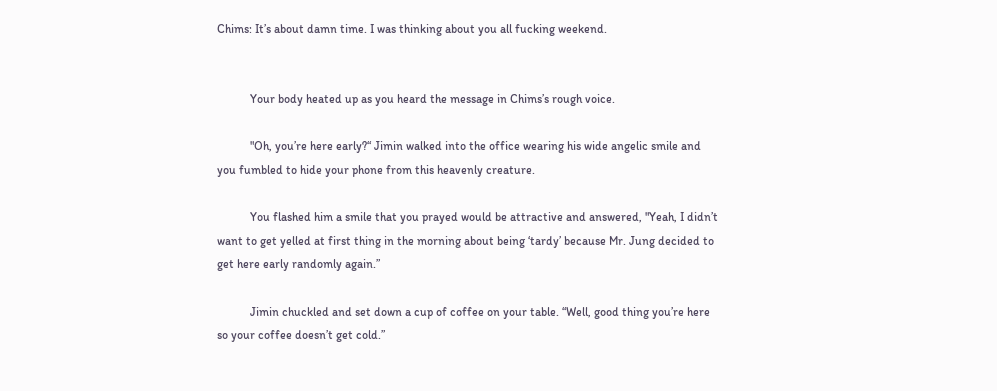Chims: It’s about damn time. I was thinking about you all fucking weekend.


           Your body heated up as you heard the message in Chims’s rough voice.

           "Oh, you’re here early?“ Jimin walked into the office wearing his wide angelic smile and you fumbled to hide your phone from this heavenly creature.

           You flashed him a smile that you prayed would be attractive and answered, "Yeah, I didn’t want to get yelled at first thing in the morning about being ‘tardy’ because Mr. Jung decided to get here early randomly again.”

           Jimin chuckled and set down a cup of coffee on your table. “Well, good thing you’re here so your coffee doesn’t get cold.”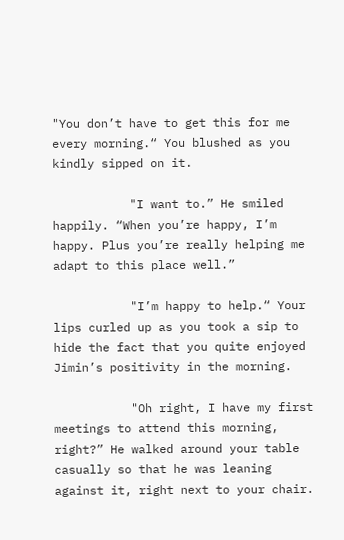"You don’t have to get this for me every morning.“ You blushed as you kindly sipped on it.

           "I want to.” He smiled happily. “When you’re happy, I’m happy. Plus you’re really helping me adapt to this place well.”

           "I’m happy to help.“ Your lips curled up as you took a sip to hide the fact that you quite enjoyed Jimin’s positivity in the morning.

           "Oh right, I have my first meetings to attend this morning, right?” He walked around your table casually so that he was leaning against it, right next to your chair.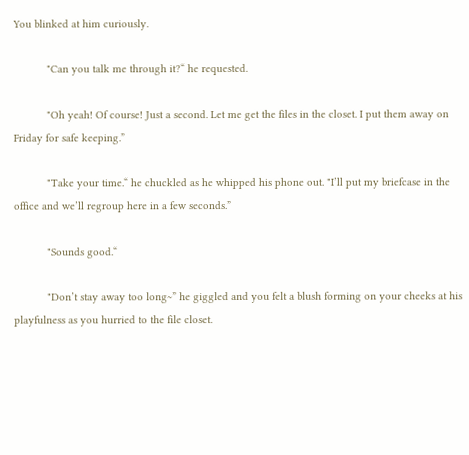You blinked at him curiously.

           "Can you talk me through it?“ he requested.

           "Oh yeah! Of course! Just a second. Let me get the files in the closet. I put them away on Friday for safe keeping.”

           "Take your time.“ he chuckled as he whipped his phone out. "I’ll put my briefcase in the office and we’ll regroup here in a few seconds.”

           "Sounds good.“

           "Don’t stay away too long~” he giggled and you felt a blush forming on your cheeks at his playfulness as you hurried to the file closet.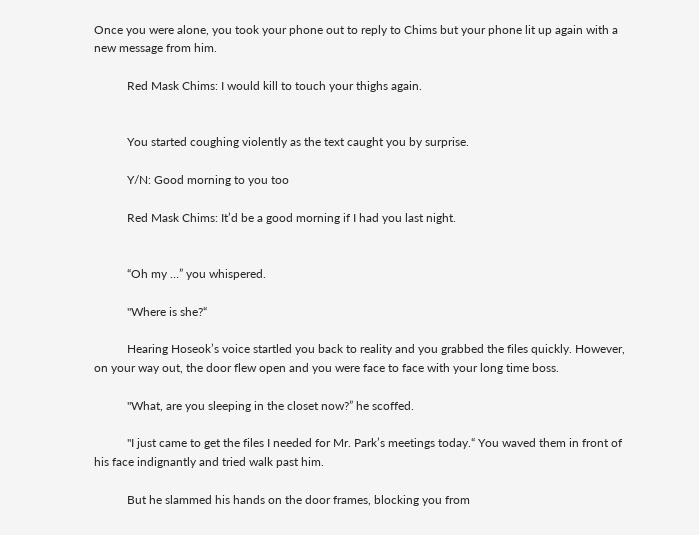Once you were alone, you took your phone out to reply to Chims but your phone lit up again with a new message from him.

           Red Mask Chims: I would kill to touch your thighs again.


           You started coughing violently as the text caught you by surprise.

           Y/N: Good morning to you too

           Red Mask Chims: It’d be a good morning if I had you last night.


           “Oh my …” you whispered.

           "Where is she?“

           Hearing Hoseok’s voice startled you back to reality and you grabbed the files quickly. However, on your way out, the door flew open and you were face to face with your long time boss.

           "What, are you sleeping in the closet now?” he scoffed.

           "I just came to get the files I needed for Mr. Park’s meetings today.“ You waved them in front of his face indignantly and tried walk past him.

           But he slammed his hands on the door frames, blocking you from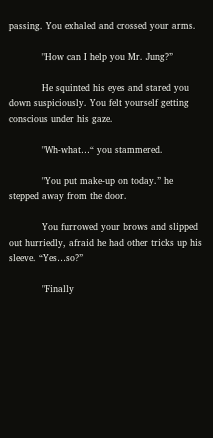passing. You exhaled and crossed your arms.

           "How can I help you Mr. Jung?”

           He squinted his eyes and stared you down suspiciously. You felt yourself getting conscious under his gaze.

           "Wh-what…“ you stammered.

           "You put make-up on today.” he stepped away from the door.

           You furrowed your brows and slipped out hurriedly, afraid he had other tricks up his sleeve. “Yes…so?”

           "Finally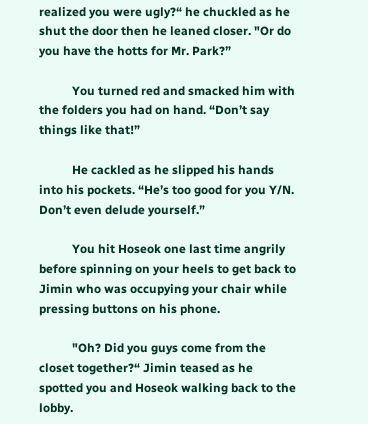realized you were ugly?“ he chuckled as he shut the door then he leaned closer. "Or do you have the hotts for Mr. Park?”

           You turned red and smacked him with the folders you had on hand. “Don’t say things like that!”

           He cackled as he slipped his hands into his pockets. “He’s too good for you Y/N. Don’t even delude yourself.”

           You hit Hoseok one last time angrily before spinning on your heels to get back to Jimin who was occupying your chair while pressing buttons on his phone.

           "Oh? Did you guys come from the closet together?“ Jimin teased as he spotted you and Hoseok walking back to the lobby.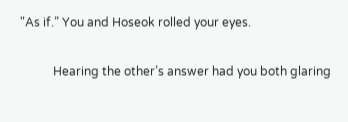"As if.” You and Hoseok rolled your eyes.

           Hearing the other’s answer had you both glaring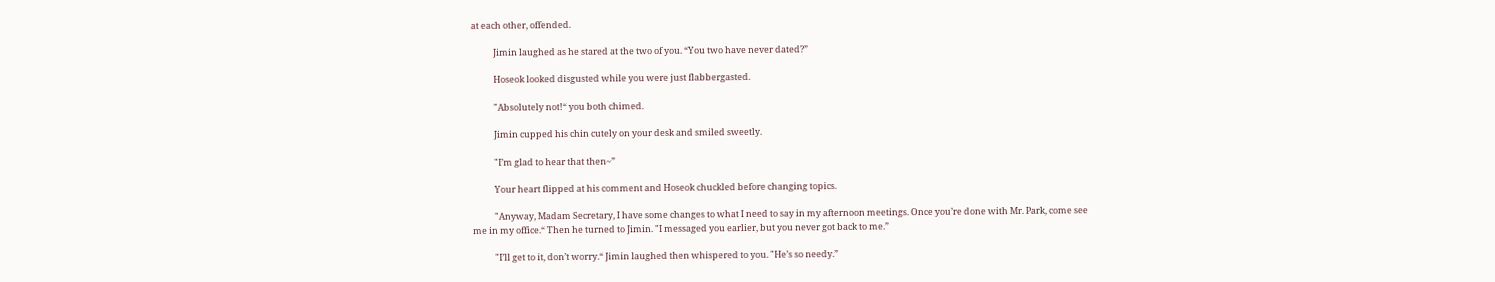at each other, offended.

           Jimin laughed as he stared at the two of you. “You two have never dated?”

           Hoseok looked disgusted while you were just flabbergasted.

           "Absolutely not!“ you both chimed.

           Jimin cupped his chin cutely on your desk and smiled sweetly.

           "I’m glad to hear that then~”

           Your heart flipped at his comment and Hoseok chuckled before changing topics.

           "Anyway, Madam Secretary, I have some changes to what I need to say in my afternoon meetings. Once you’re done with Mr. Park, come see me in my office.“ Then he turned to Jimin. "I messaged you earlier, but you never got back to me.”

           "I’ll get to it, don’t worry.“ Jimin laughed then whispered to you. "He’s so needy.”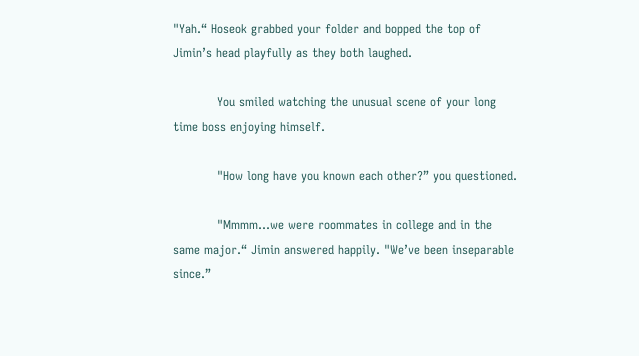"Yah.“ Hoseok grabbed your folder and bopped the top of Jimin’s head playfully as they both laughed.

           You smiled watching the unusual scene of your long time boss enjoying himself.

           "How long have you known each other?” you questioned.

           "Mmmm…we were roommates in college and in the same major.“ Jimin answered happily. "We’ve been inseparable since.”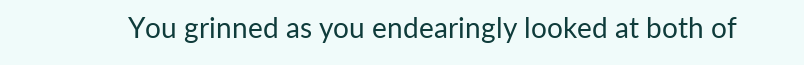You grinned as you endearingly looked at both of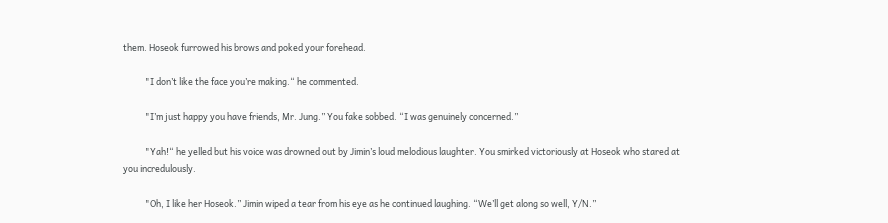them. Hoseok furrowed his brows and poked your forehead.

           "I don’t like the face you’re making.“ he commented.

           "I’m just happy you have friends, Mr. Jung.” You fake sobbed. “I was genuinely concerned.”

           "Yah!“ he yelled but his voice was drowned out by Jimin’s loud melodious laughter. You smirked victoriously at Hoseok who stared at you incredulously.

           "Oh, I like her Hoseok.” Jimin wiped a tear from his eye as he continued laughing. “We’ll get along so well, Y/N.”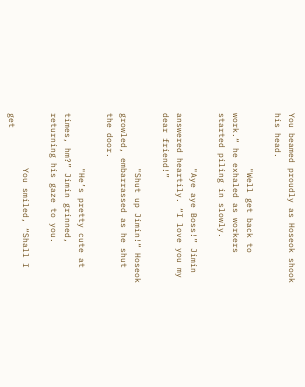You beamed proudly as Hoseok shook his head.

           "Well get back to work.“ he exhaled as workers started piling in slowly.

           "Aye aye Boss!” Jimin answered heartily. “I love you my dear friend!”

           "Shut up Jimin!“ Hoseok growled, embarrassed as he shut the door.

           "He’s pretty cute at times, hm?” Jimin grinned, returning his gaze to you.

           You smiled, “Shall I get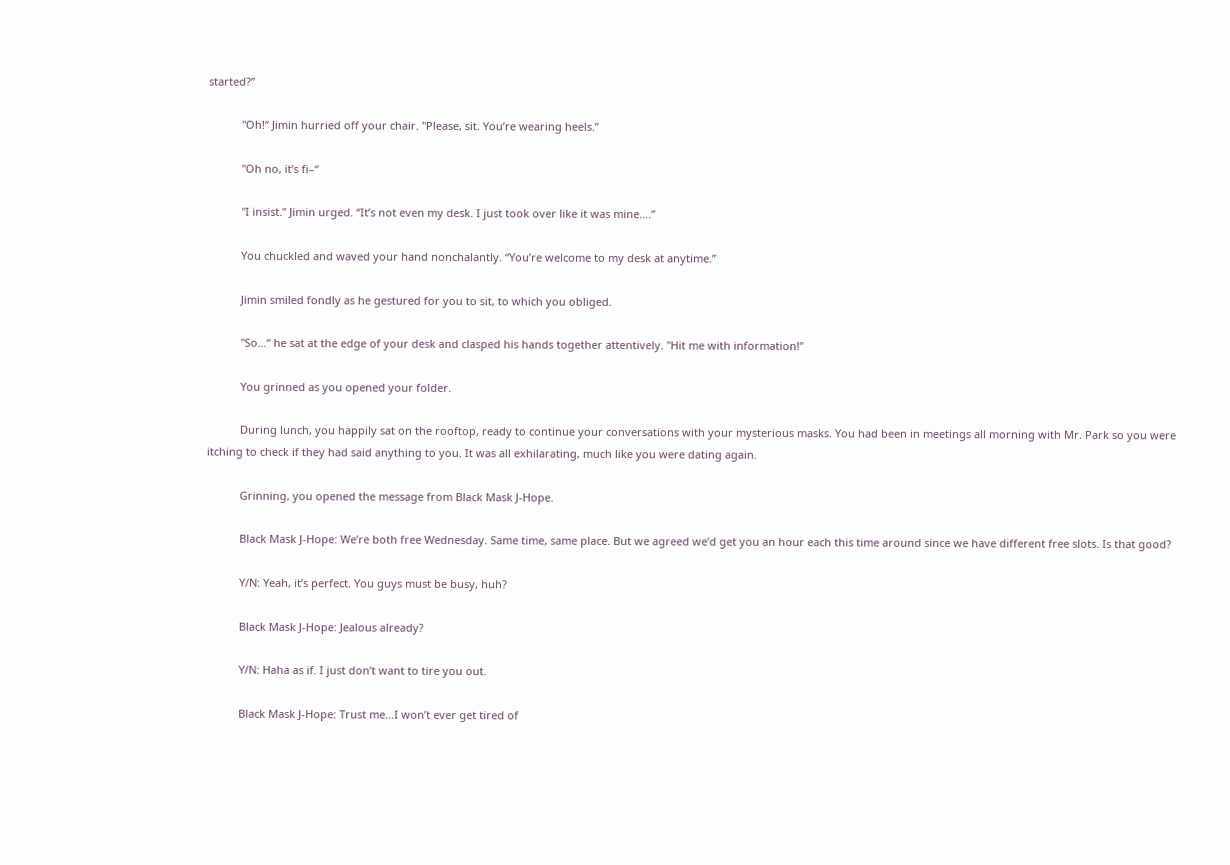started?”

           "Oh!“ Jimin hurried off your chair. "Please, sit. You’re wearing heels.”

           "Oh no, it’s fi–“

           "I insist.” Jimin urged. “It’s not even my desk. I just took over like it was mine….”

           You chuckled and waved your hand nonchalantly. “You’re welcome to my desk at anytime.”

           Jimin smiled fondly as he gestured for you to sit, to which you obliged.

           "So…“ he sat at the edge of your desk and clasped his hands together attentively. "Hit me with information!”

           You grinned as you opened your folder.

           During lunch, you happily sat on the rooftop, ready to continue your conversations with your mysterious masks. You had been in meetings all morning with Mr. Park so you were itching to check if they had said anything to you. It was all exhilarating, much like you were dating again.

           Grinning, you opened the message from Black Mask J-Hope.

           Black Mask J-Hope: We’re both free Wednesday. Same time, same place. But we agreed we’d get you an hour each this time around since we have different free slots. Is that good?

           Y/N: Yeah, it’s perfect. You guys must be busy, huh?

           Black Mask J-Hope: Jealous already?

           Y/N: Haha as if. I just don’t want to tire you out.

           Black Mask J-Hope: Trust me…I won’t ever get tired of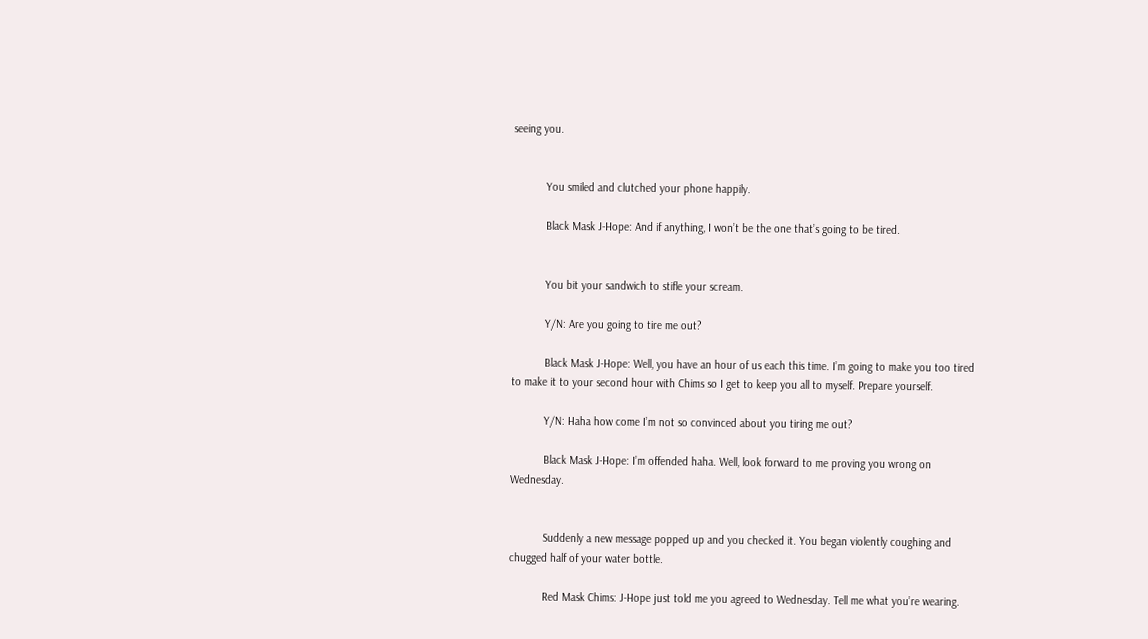seeing you.


           You smiled and clutched your phone happily.

           Black Mask J-Hope: And if anything, I won’t be the one that’s going to be tired.


           You bit your sandwich to stifle your scream.

           Y/N: Are you going to tire me out?

           Black Mask J-Hope: Well, you have an hour of us each this time. I’m going to make you too tired to make it to your second hour with Chims so I get to keep you all to myself. Prepare yourself.

           Y/N: Haha how come I’m not so convinced about you tiring me out?

           Black Mask J-Hope: I’m offended haha. Well, look forward to me proving you wrong on Wednesday.


           Suddenly a new message popped up and you checked it. You began violently coughing and chugged half of your water bottle.

           Red Mask Chims: J-Hope just told me you agreed to Wednesday. Tell me what you’re wearing.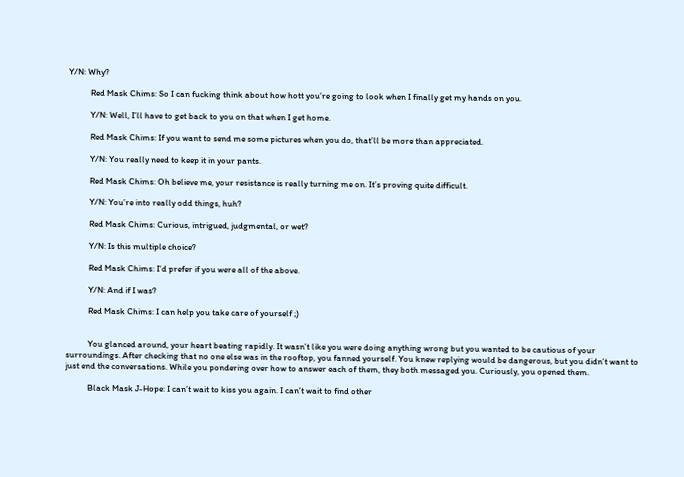Y/N: Why?

           Red Mask Chims: So I can fucking think about how hott you’re going to look when I finally get my hands on you.

           Y/N: Well, I’ll have to get back to you on that when I get home.

           Red Mask Chims: If you want to send me some pictures when you do, that’ll be more than appreciated.

           Y/N: You really need to keep it in your pants.

           Red Mask Chims: Oh believe me, your resistance is really turning me on. It’s proving quite difficult.

           Y/N: You’re into really odd things, huh?

           Red Mask Chims: Curious, intrigued, judgmental, or wet?

           Y/N: Is this multiple choice?

           Red Mask Chims: I’d prefer if you were all of the above.

           Y/N: And if I was?

           Red Mask Chims: I can help you take care of yourself ;)


           You glanced around, your heart beating rapidly. It wasn’t like you were doing anything wrong but you wanted to be cautious of your surroundings. After checking that no one else was in the rooftop, you fanned yourself. You knew replying would be dangerous, but you didn’t want to just end the conversations. While you pondering over how to answer each of them, they both messaged you. Curiously, you opened them.

           Black Mask J-Hope: I can’t wait to kiss you again. I can’t wait to find other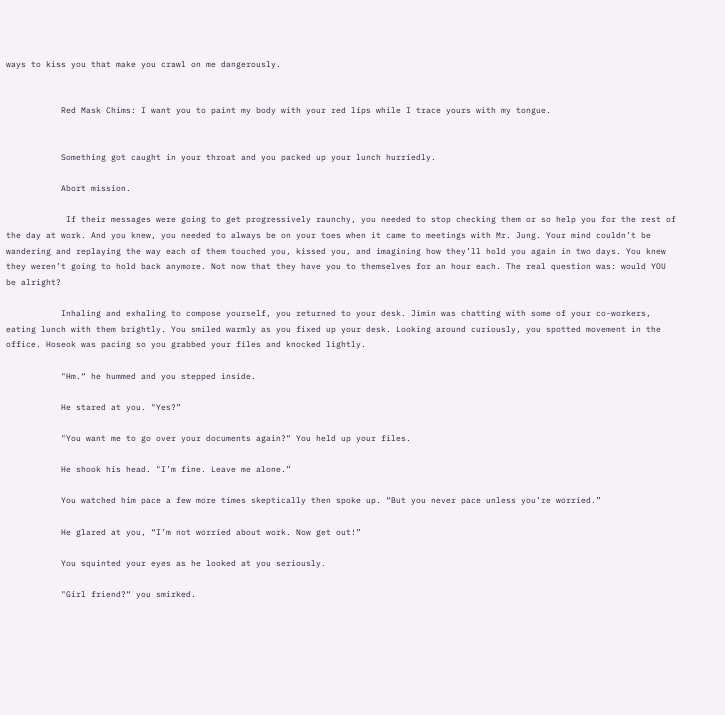ways to kiss you that make you crawl on me dangerously.


           Red Mask Chims: I want you to paint my body with your red lips while I trace yours with my tongue.


           Something got caught in your throat and you packed up your lunch hurriedly.

           Abort mission.

            If their messages were going to get progressively raunchy, you needed to stop checking them or so help you for the rest of the day at work. And you knew, you needed to always be on your toes when it came to meetings with Mr. Jung. Your mind couldn’t be wandering and replaying the way each of them touched you, kissed you, and imagining how they’ll hold you again in two days. You knew they weren’t going to hold back anymore. Not now that they have you to themselves for an hour each. The real question was: would YOU be alright?

           Inhaling and exhaling to compose yourself, you returned to your desk. Jimin was chatting with some of your co-workers, eating lunch with them brightly. You smiled warmly as you fixed up your desk. Looking around curiously, you spotted movement in the office. Hoseok was pacing so you grabbed your files and knocked lightly.

           "Hm.“ he hummed and you stepped inside.

           He stared at you. "Yes?”

           "You want me to go over your documents again?“ You held up your files.

           He shook his head. "I’m fine. Leave me alone.”

           You watched him pace a few more times skeptically then spoke up. “But you never pace unless you’re worried.”

           He glared at you, “I’m not worried about work. Now get out!”

           You squinted your eyes as he looked at you seriously.

           "Girl friend?“ you smirked.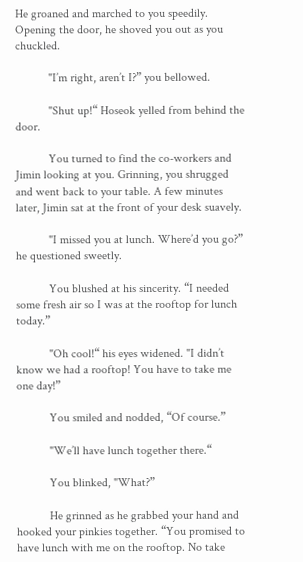He groaned and marched to you speedily. Opening the door, he shoved you out as you chuckled.

           "I’m right, aren’t I?” you bellowed.

           "Shut up!“ Hoseok yelled from behind the door.

           You turned to find the co-workers and Jimin looking at you. Grinning, you shrugged and went back to your table. A few minutes later, Jimin sat at the front of your desk suavely.

           "I missed you at lunch. Where’d you go?” he questioned sweetly.

           You blushed at his sincerity. “I needed some fresh air so I was at the rooftop for lunch today.”

           "Oh cool!“ his eyes widened. "I didn’t know we had a rooftop! You have to take me one day!”

           You smiled and nodded, “Of course.”

           "We’ll have lunch together there.“

           You blinked, "What?”

           He grinned as he grabbed your hand and hooked your pinkies together. “You promised to have lunch with me on the rooftop. No take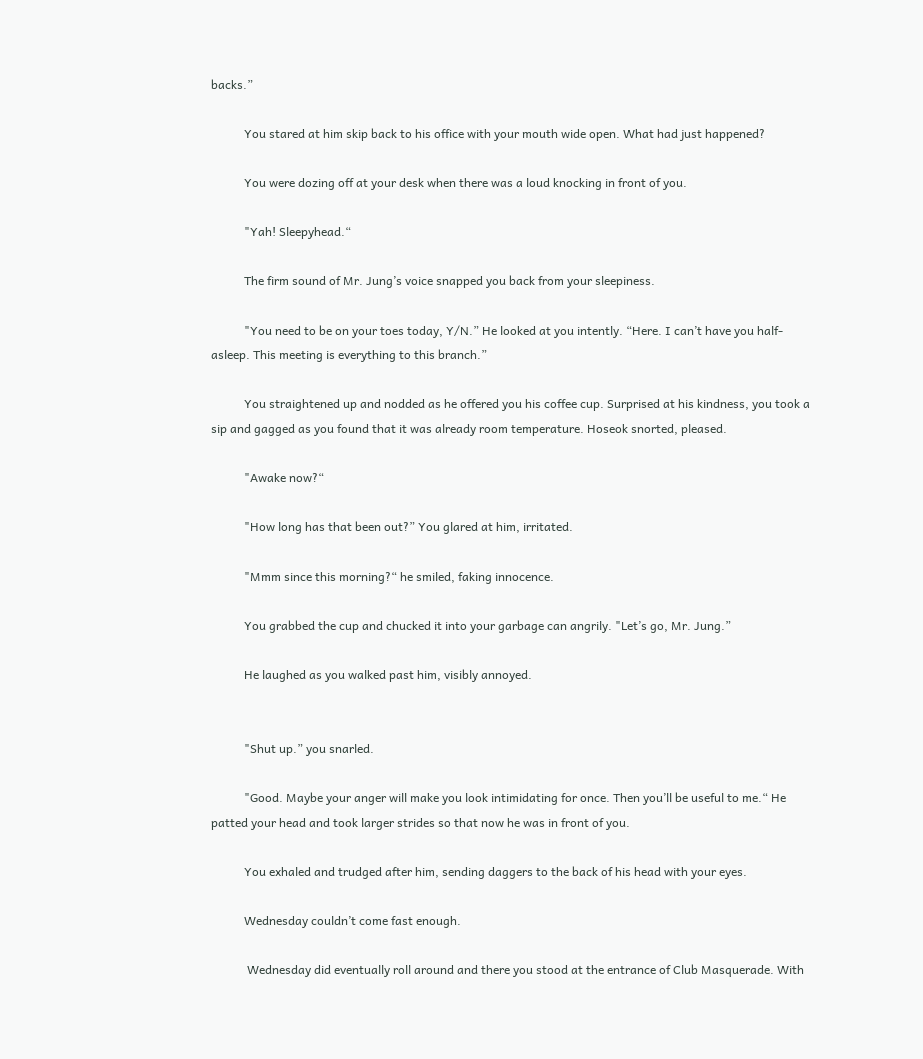backs.”

           You stared at him skip back to his office with your mouth wide open. What had just happened?

           You were dozing off at your desk when there was a loud knocking in front of you.

           "Yah! Sleepyhead.“

           The firm sound of Mr. Jung’s voice snapped you back from your sleepiness.

           "You need to be on your toes today, Y/N.” He looked at you intently. “Here. I can’t have you half-asleep. This meeting is everything to this branch.”

           You straightened up and nodded as he offered you his coffee cup. Surprised at his kindness, you took a sip and gagged as you found that it was already room temperature. Hoseok snorted, pleased.

           "Awake now?“

           "How long has that been out?” You glared at him, irritated.

           "Mmm since this morning?“ he smiled, faking innocence.

           You grabbed the cup and chucked it into your garbage can angrily. "Let’s go, Mr. Jung.”

           He laughed as you walked past him, visibly annoyed.


           "Shut up.” you snarled.

           "Good. Maybe your anger will make you look intimidating for once. Then you’ll be useful to me.“ He patted your head and took larger strides so that now he was in front of you.

           You exhaled and trudged after him, sending daggers to the back of his head with your eyes.

           Wednesday couldn’t come fast enough.

            Wednesday did eventually roll around and there you stood at the entrance of Club Masquerade. With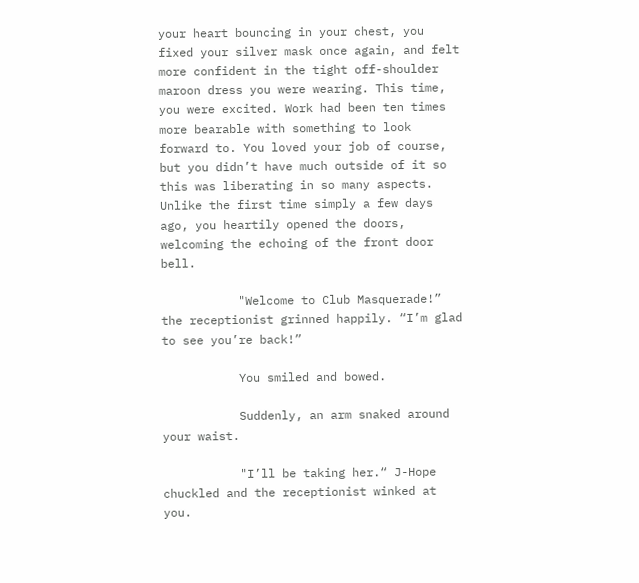your heart bouncing in your chest, you fixed your silver mask once again, and felt more confident in the tight off-shoulder maroon dress you were wearing. This time, you were excited. Work had been ten times more bearable with something to look forward to. You loved your job of course, but you didn’t have much outside of it so this was liberating in so many aspects. Unlike the first time simply a few days ago, you heartily opened the doors, welcoming the echoing of the front door bell.

           "Welcome to Club Masquerade!” the receptionist grinned happily. “I’m glad to see you’re back!”

           You smiled and bowed.

           Suddenly, an arm snaked around your waist.

           "I’ll be taking her.“ J-Hope chuckled and the receptionist winked at you.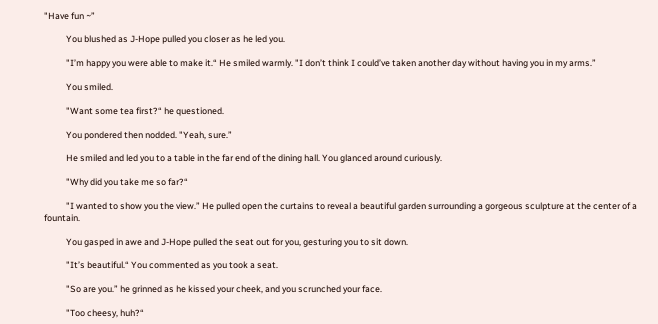"Have fun ~”

           You blushed as J-Hope pulled you closer as he led you.

           "I’m happy you were able to make it.“ He smiled warmly. "I don’t think I could’ve taken another day without having you in my arms.”

           You smiled.

           "Want some tea first?“ he questioned.

           You pondered then nodded. "Yeah, sure.”

           He smiled and led you to a table in the far end of the dining hall. You glanced around curiously.

           "Why did you take me so far?“

           "I wanted to show you the view.” He pulled open the curtains to reveal a beautiful garden surrounding a gorgeous sculpture at the center of a fountain.

           You gasped in awe and J-Hope pulled the seat out for you, gesturing you to sit down.

           "It’s beautiful.“ You commented as you took a seat.

           "So are you.” he grinned as he kissed your cheek, and you scrunched your face.

           "Too cheesy, huh?“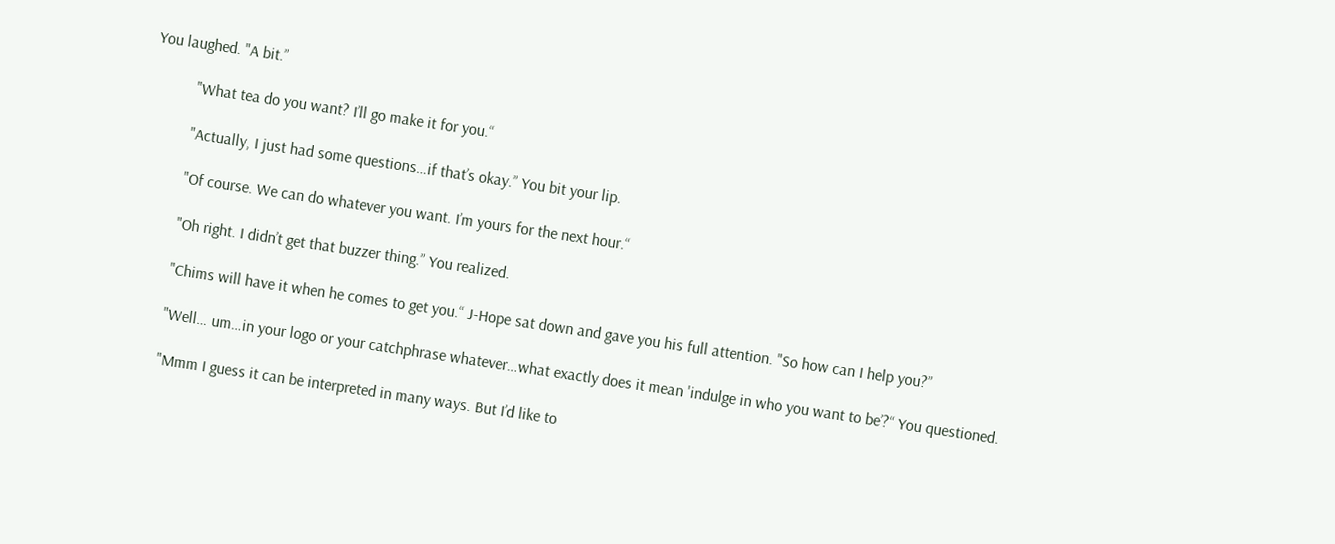You laughed. "A bit.”

           "What tea do you want? I’ll go make it for you.“

           "Actually, I just had some questions…if that’s okay.” You bit your lip.

           "Of course. We can do whatever you want. I’m yours for the next hour.“

           "Oh right. I didn’t get that buzzer thing.” You realized.

           "Chims will have it when he comes to get you.“ J-Hope sat down and gave you his full attention. "So how can I help you?”

           "Well… um…in your logo or your catchphrase whatever…what exactly does it mean 'indulge in who you want to be’?“ You questioned.

           "Mmm I guess it can be interpreted in many ways. But I’d like to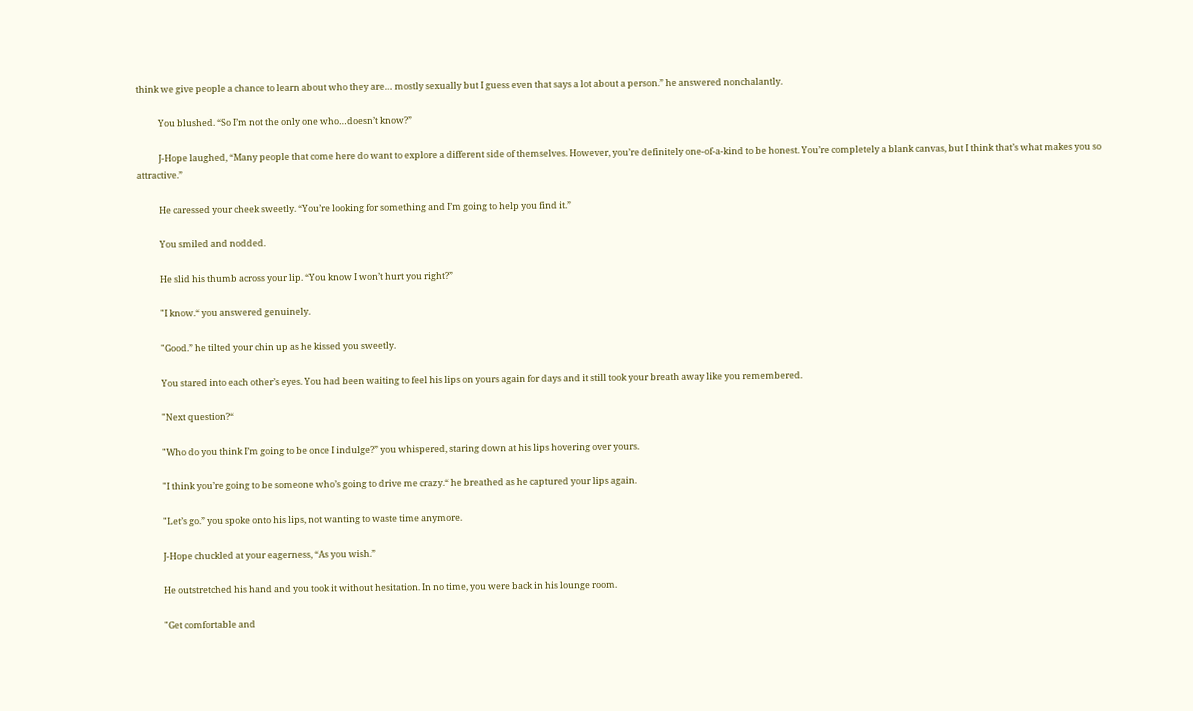think we give people a chance to learn about who they are… mostly sexually but I guess even that says a lot about a person.” he answered nonchalantly.

           You blushed. “So I’m not the only one who…doesn’t know?”

           J-Hope laughed, “Many people that come here do want to explore a different side of themselves. However, you’re definitely one-of-a-kind to be honest. You’re completely a blank canvas, but I think that’s what makes you so attractive.”

           He caressed your cheek sweetly. “You’re looking for something and I’m going to help you find it.”

           You smiled and nodded.

           He slid his thumb across your lip. “You know I won’t hurt you right?”

           "I know.“ you answered genuinely.

           "Good.” he tilted your chin up as he kissed you sweetly.

           You stared into each other’s eyes. You had been waiting to feel his lips on yours again for days and it still took your breath away like you remembered.

           "Next question?“

           "Who do you think I’m going to be once I indulge?” you whispered, staring down at his lips hovering over yours.

           "I think you’re going to be someone who’s going to drive me crazy.“ he breathed as he captured your lips again.

           "Let’s go.” you spoke onto his lips, not wanting to waste time anymore.

           J-Hope chuckled at your eagerness, “As you wish.”

           He outstretched his hand and you took it without hesitation. In no time, you were back in his lounge room.

           "Get comfortable and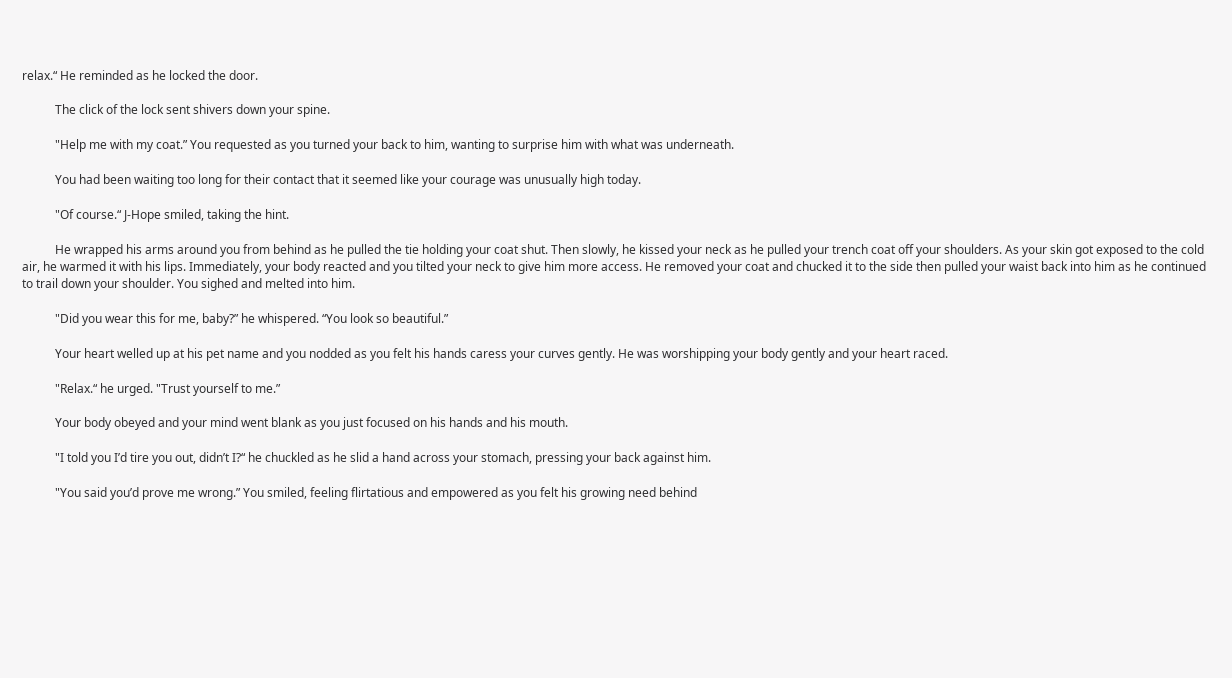relax.“ He reminded as he locked the door.

           The click of the lock sent shivers down your spine.

           "Help me with my coat.” You requested as you turned your back to him, wanting to surprise him with what was underneath.

           You had been waiting too long for their contact that it seemed like your courage was unusually high today.

           "Of course.“ J-Hope smiled, taking the hint.

           He wrapped his arms around you from behind as he pulled the tie holding your coat shut. Then slowly, he kissed your neck as he pulled your trench coat off your shoulders. As your skin got exposed to the cold air, he warmed it with his lips. Immediately, your body reacted and you tilted your neck to give him more access. He removed your coat and chucked it to the side then pulled your waist back into him as he continued to trail down your shoulder. You sighed and melted into him.

           "Did you wear this for me, baby?” he whispered. “You look so beautiful.”

           Your heart welled up at his pet name and you nodded as you felt his hands caress your curves gently. He was worshipping your body gently and your heart raced.

           "Relax.“ he urged. "Trust yourself to me.”

           Your body obeyed and your mind went blank as you just focused on his hands and his mouth.

           "I told you I’d tire you out, didn’t I?“ he chuckled as he slid a hand across your stomach, pressing your back against him.

           "You said you’d prove me wrong.” You smiled, feeling flirtatious and empowered as you felt his growing need behind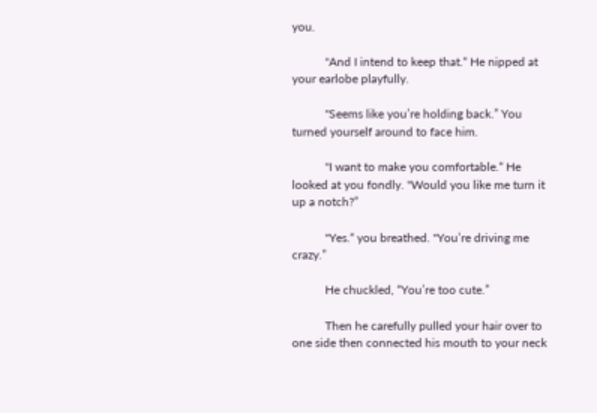you.

           "And I intend to keep that.“ He nipped at your earlobe playfully.

           "Seems like you’re holding back.” You turned yourself around to face him.

           "I want to make you comfortable.“ He looked at you fondly. "Would you like me turn it up a notch?”

           "Yes.“ you breathed. "You’re driving me crazy.”

           He chuckled, “You’re too cute.”

           Then he carefully pulled your hair over to one side then connected his mouth to your neck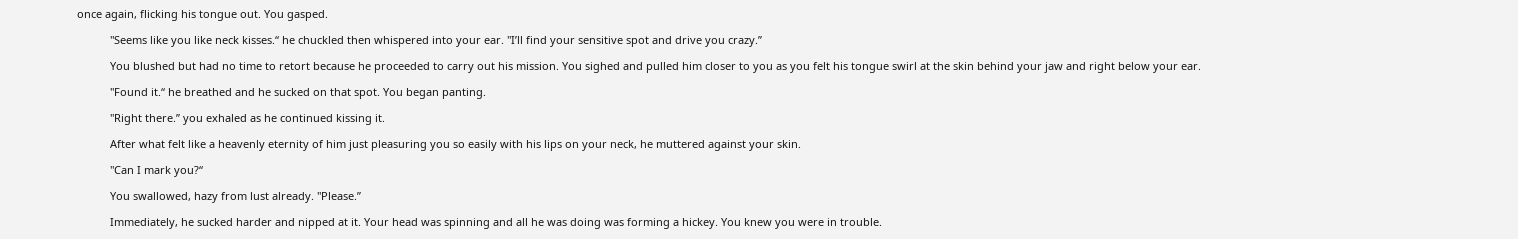once again, flicking his tongue out. You gasped.

           "Seems like you like neck kisses.“ he chuckled then whispered into your ear. "I’ll find your sensitive spot and drive you crazy.”

           You blushed but had no time to retort because he proceeded to carry out his mission. You sighed and pulled him closer to you as you felt his tongue swirl at the skin behind your jaw and right below your ear.

           "Found it.“ he breathed and he sucked on that spot. You began panting.

           "Right there.” you exhaled as he continued kissing it.

           After what felt like a heavenly eternity of him just pleasuring you so easily with his lips on your neck, he muttered against your skin.

           "Can I mark you?“

           You swallowed, hazy from lust already. "Please.”

           Immediately, he sucked harder and nipped at it. Your head was spinning and all he was doing was forming a hickey. You knew you were in trouble.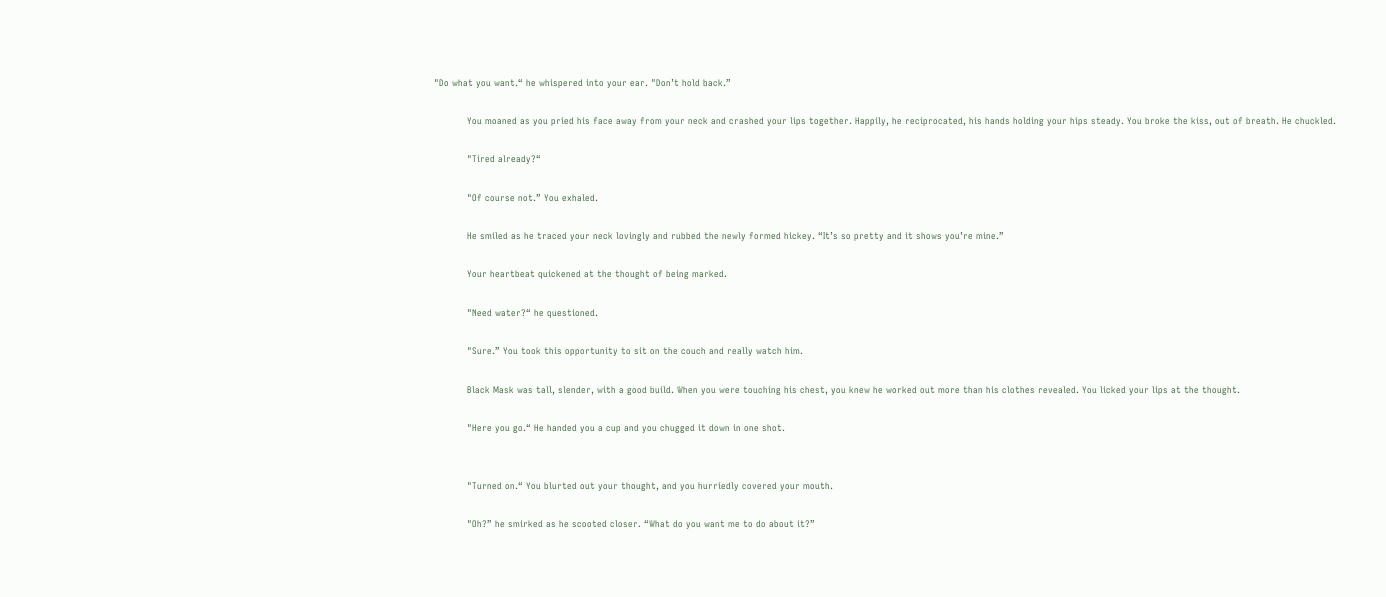"Do what you want.“ he whispered into your ear. "Don’t hold back.”

           You moaned as you pried his face away from your neck and crashed your lips together. Happily, he reciprocated, his hands holding your hips steady. You broke the kiss, out of breath. He chuckled.

           "Tired already?“

           "Of course not.” You exhaled.

           He smiled as he traced your neck lovingly and rubbed the newly formed hickey. “It’s so pretty and it shows you’re mine.”

           Your heartbeat quickened at the thought of being marked.

           "Need water?“ he questioned.

           "Sure.” You took this opportunity to sit on the couch and really watch him.

           Black Mask was tall, slender, with a good build. When you were touching his chest, you knew he worked out more than his clothes revealed. You licked your lips at the thought.

           "Here you go.“ He handed you a cup and you chugged it down in one shot.


           "Turned on.“ You blurted out your thought, and you hurriedly covered your mouth.

           "Oh?” he smirked as he scooted closer. “What do you want me to do about it?”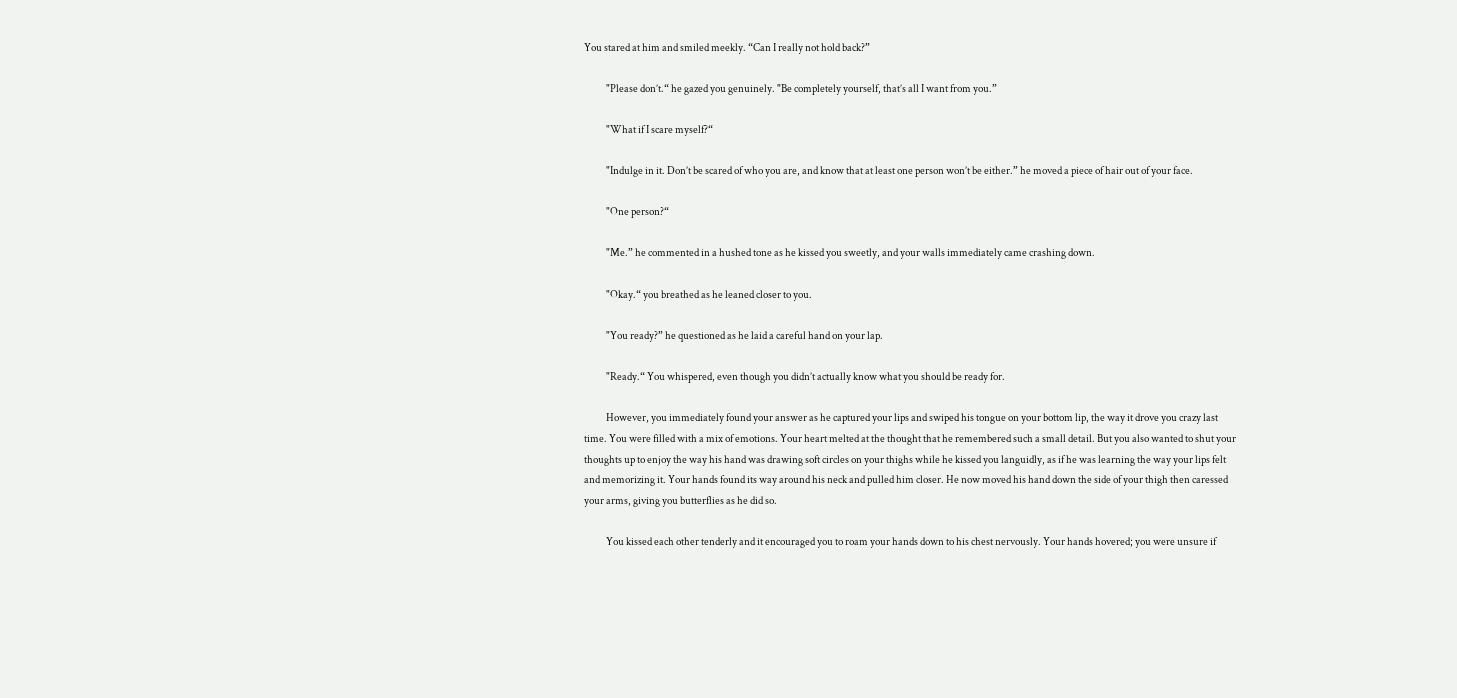You stared at him and smiled meekly. “Can I really not hold back?”

           "Please don’t.“ he gazed you genuinely. "Be completely yourself, that’s all I want from you.”

           "What if I scare myself?“

           "Indulge in it. Don’t be scared of who you are, and know that at least one person won’t be either.” he moved a piece of hair out of your face.

           "One person?“

           "Me.” he commented in a hushed tone as he kissed you sweetly, and your walls immediately came crashing down.

           "Okay.“ you breathed as he leaned closer to you.

           "You ready?” he questioned as he laid a careful hand on your lap.

           "Ready.“ You whispered, even though you didn’t actually know what you should be ready for.

           However, you immediately found your answer as he captured your lips and swiped his tongue on your bottom lip, the way it drove you crazy last time. You were filled with a mix of emotions. Your heart melted at the thought that he remembered such a small detail. But you also wanted to shut your thoughts up to enjoy the way his hand was drawing soft circles on your thighs while he kissed you languidly, as if he was learning the way your lips felt and memorizing it. Your hands found its way around his neck and pulled him closer. He now moved his hand down the side of your thigh then caressed your arms, giving you butterflies as he did so.

           You kissed each other tenderly and it encouraged you to roam your hands down to his chest nervously. Your hands hovered; you were unsure if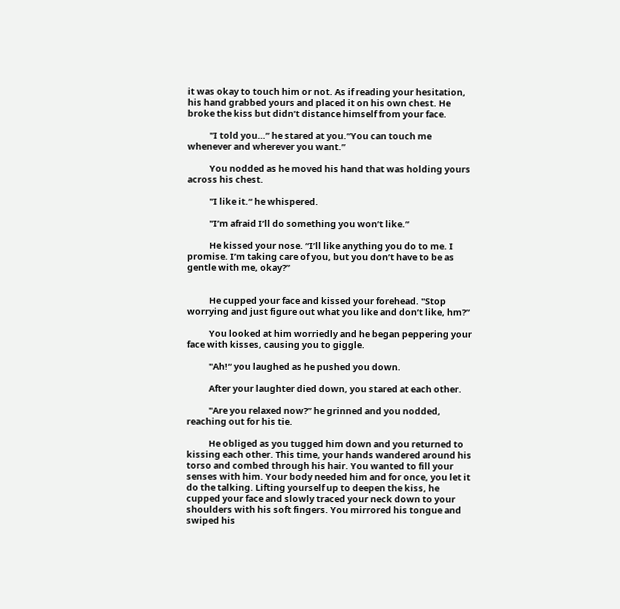it was okay to touch him or not. As if reading your hesitation, his hand grabbed yours and placed it on his own chest. He broke the kiss but didn’t distance himself from your face.

           "I told you…” he stared at you.“You can touch me whenever and wherever you want.”

           You nodded as he moved his hand that was holding yours across his chest.

           "I like it.“ he whispered.

           "I’m afraid I’ll do something you won’t like.”

           He kissed your nose. “I’ll like anything you do to me. I promise. I’m taking care of you, but you don’t have to be as gentle with me, okay?”


           He cupped your face and kissed your forehead. "Stop worrying and just figure out what you like and don’t like, hm?”

           You looked at him worriedly and he began peppering your face with kisses, causing you to giggle.

           "Ah!“ you laughed as he pushed you down.

           After your laughter died down, you stared at each other.

           "Are you relaxed now?” he grinned and you nodded, reaching out for his tie.

           He obliged as you tugged him down and you returned to kissing each other. This time, your hands wandered around his torso and combed through his hair. You wanted to fill your senses with him. Your body needed him and for once, you let it do the talking. Lifting yourself up to deepen the kiss, he cupped your face and slowly traced your neck down to your shoulders with his soft fingers. You mirrored his tongue and swiped his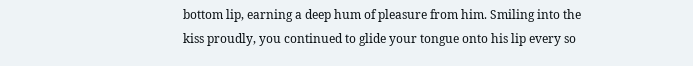bottom lip, earning a deep hum of pleasure from him. Smiling into the kiss proudly, you continued to glide your tongue onto his lip every so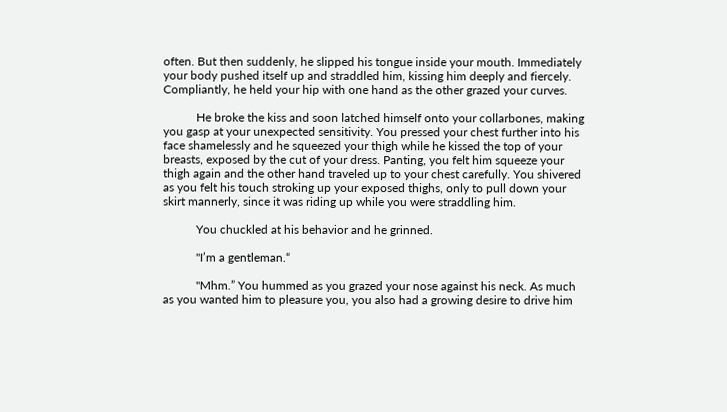often. But then suddenly, he slipped his tongue inside your mouth. Immediately your body pushed itself up and straddled him, kissing him deeply and fiercely. Compliantly, he held your hip with one hand as the other grazed your curves.

           He broke the kiss and soon latched himself onto your collarbones, making you gasp at your unexpected sensitivity. You pressed your chest further into his face shamelessly and he squeezed your thigh while he kissed the top of your breasts, exposed by the cut of your dress. Panting, you felt him squeeze your thigh again and the other hand traveled up to your chest carefully. You shivered as you felt his touch stroking up your exposed thighs, only to pull down your skirt mannerly, since it was riding up while you were straddling him.

           You chuckled at his behavior and he grinned.

           "I’m a gentleman.“

           "Mhm.” You hummed as you grazed your nose against his neck. As much as you wanted him to pleasure you, you also had a growing desire to drive him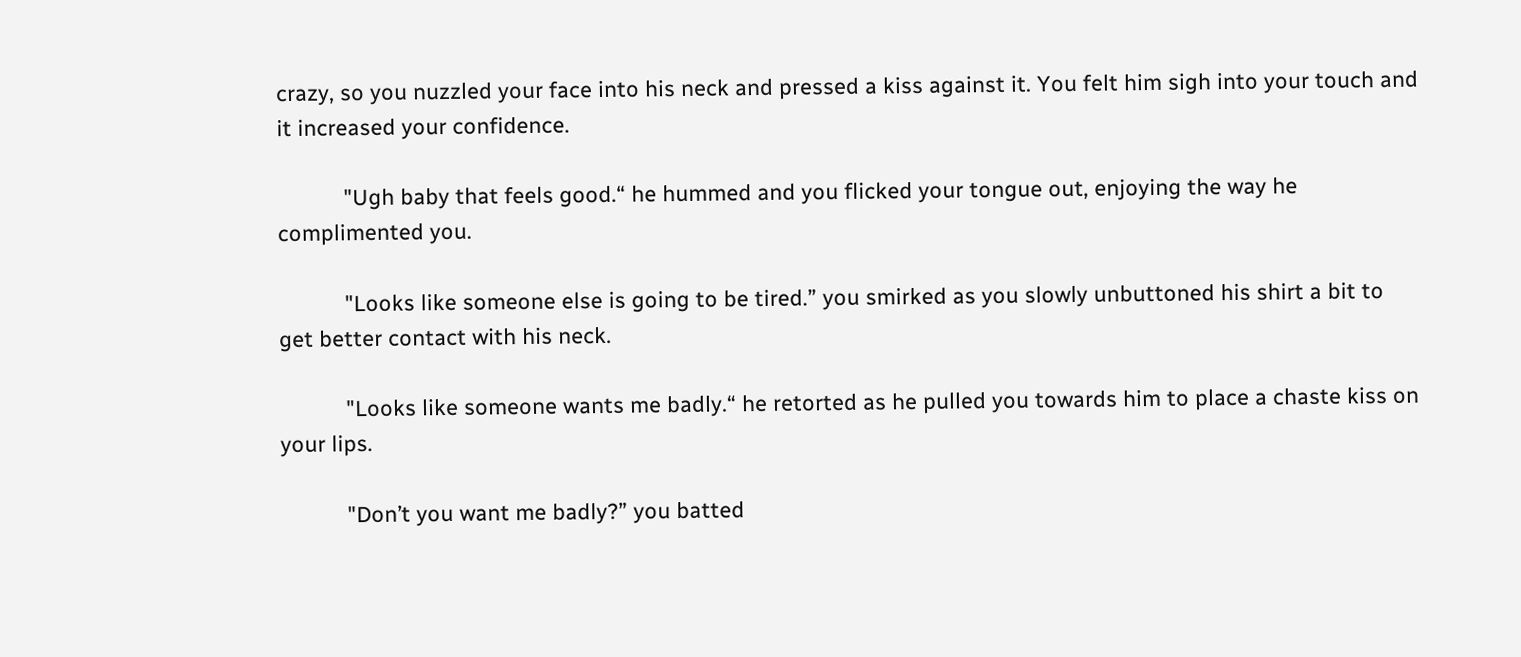crazy, so you nuzzled your face into his neck and pressed a kiss against it. You felt him sigh into your touch and it increased your confidence.

           "Ugh baby that feels good.“ he hummed and you flicked your tongue out, enjoying the way he complimented you.

           "Looks like someone else is going to be tired.” you smirked as you slowly unbuttoned his shirt a bit to get better contact with his neck.

           "Looks like someone wants me badly.“ he retorted as he pulled you towards him to place a chaste kiss on your lips.

           "Don’t you want me badly?” you batted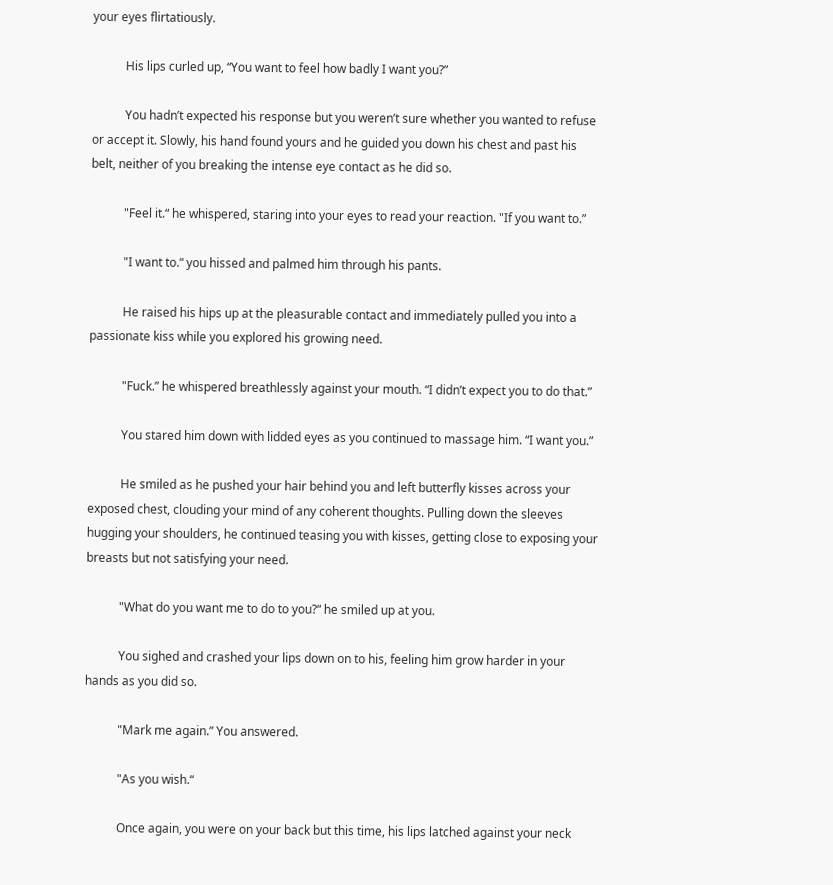your eyes flirtatiously.

           His lips curled up, “You want to feel how badly I want you?”

           You hadn’t expected his response but you weren’t sure whether you wanted to refuse or accept it. Slowly, his hand found yours and he guided you down his chest and past his belt, neither of you breaking the intense eye contact as he did so.

           "Feel it.“ he whispered, staring into your eyes to read your reaction. "If you want to.”

           "I want to.“ you hissed and palmed him through his pants.

           He raised his hips up at the pleasurable contact and immediately pulled you into a passionate kiss while you explored his growing need.

           "Fuck.” he whispered breathlessly against your mouth. “I didn’t expect you to do that.”

           You stared him down with lidded eyes as you continued to massage him. “I want you.”

           He smiled as he pushed your hair behind you and left butterfly kisses across your exposed chest, clouding your mind of any coherent thoughts. Pulling down the sleeves hugging your shoulders, he continued teasing you with kisses, getting close to exposing your breasts but not satisfying your need.

           "What do you want me to do to you?“ he smiled up at you.

           You sighed and crashed your lips down on to his, feeling him grow harder in your hands as you did so.

           "Mark me again.” You answered.

           "As you wish.“

           Once again, you were on your back but this time, his lips latched against your neck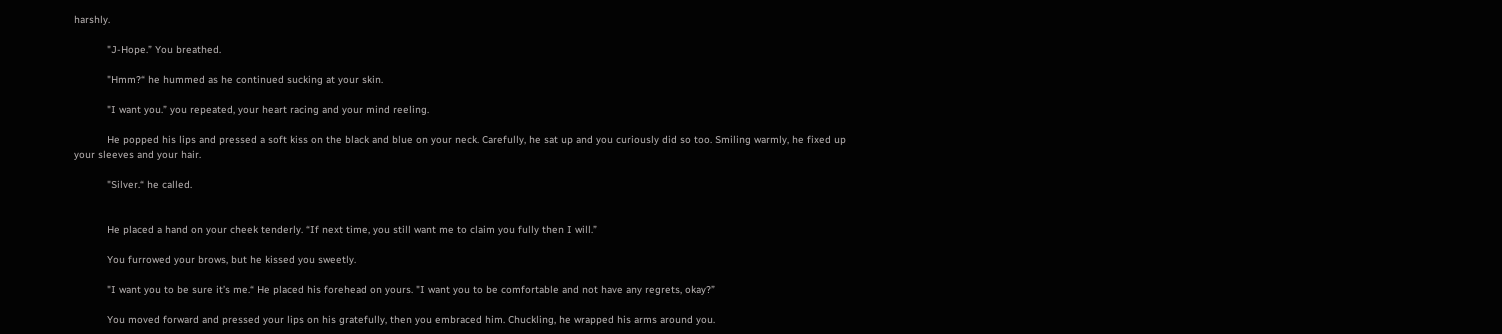harshly.

           "J-Hope.” You breathed.

           "Hmm?“ he hummed as he continued sucking at your skin.

           "I want you.” you repeated, your heart racing and your mind reeling.

           He popped his lips and pressed a soft kiss on the black and blue on your neck. Carefully, he sat up and you curiously did so too. Smiling warmly, he fixed up your sleeves and your hair.

           "Silver.“ he called.


           He placed a hand on your cheek tenderly. “If next time, you still want me to claim you fully then I will.”

           You furrowed your brows, but he kissed you sweetly.

           "I want you to be sure it’s me.“ He placed his forehead on yours. "I want you to be comfortable and not have any regrets, okay?”

           You moved forward and pressed your lips on his gratefully, then you embraced him. Chuckling, he wrapped his arms around you.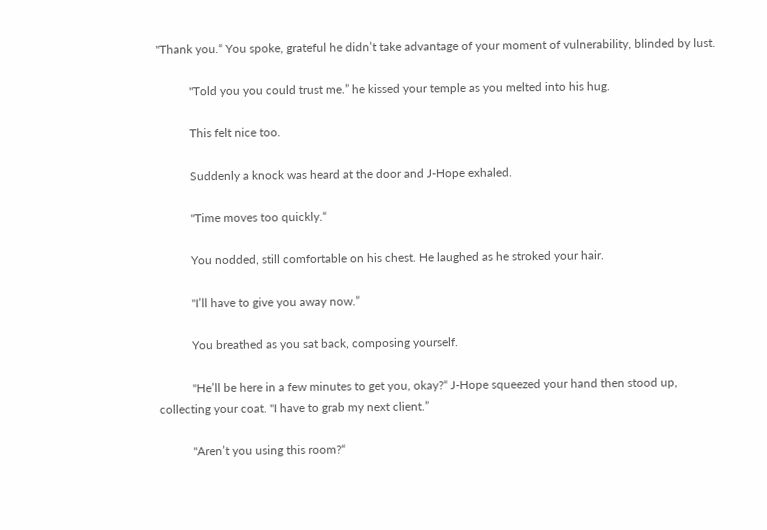"Thank you.“ You spoke, grateful he didn’t take advantage of your moment of vulnerability, blinded by lust.

           "Told you you could trust me.” he kissed your temple as you melted into his hug.

           This felt nice too.

           Suddenly a knock was heard at the door and J-Hope exhaled.

           "Time moves too quickly.“

           You nodded, still comfortable on his chest. He laughed as he stroked your hair.

           "I’ll have to give you away now.”

           You breathed as you sat back, composing yourself.

           "He’ll be here in a few minutes to get you, okay?“ J-Hope squeezed your hand then stood up, collecting your coat. "I have to grab my next client.”

           "Aren’t you using this room?“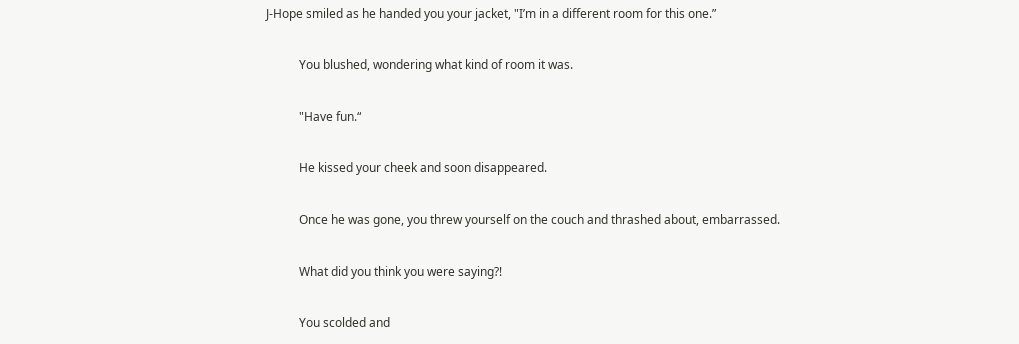J-Hope smiled as he handed you your jacket, "I’m in a different room for this one.”

           You blushed, wondering what kind of room it was.

           "Have fun.“

           He kissed your cheek and soon disappeared.

           Once he was gone, you threw yourself on the couch and thrashed about, embarrassed.

           What did you think you were saying?!

           You scolded and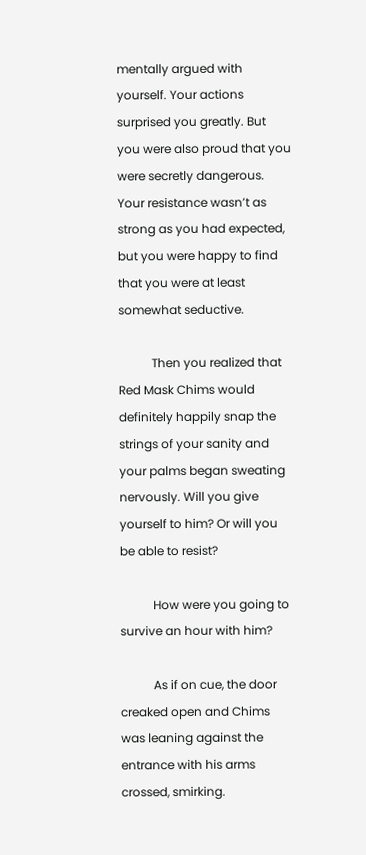mentally argued with yourself. Your actions surprised you greatly. But you were also proud that you were secretly dangerous. Your resistance wasn’t as strong as you had expected, but you were happy to find that you were at least somewhat seductive.

           Then you realized that Red Mask Chims would definitely happily snap the strings of your sanity and your palms began sweating nervously. Will you give yourself to him? Or will you be able to resist?

           How were you going to survive an hour with him?

           As if on cue, the door creaked open and Chims was leaning against the entrance with his arms crossed, smirking.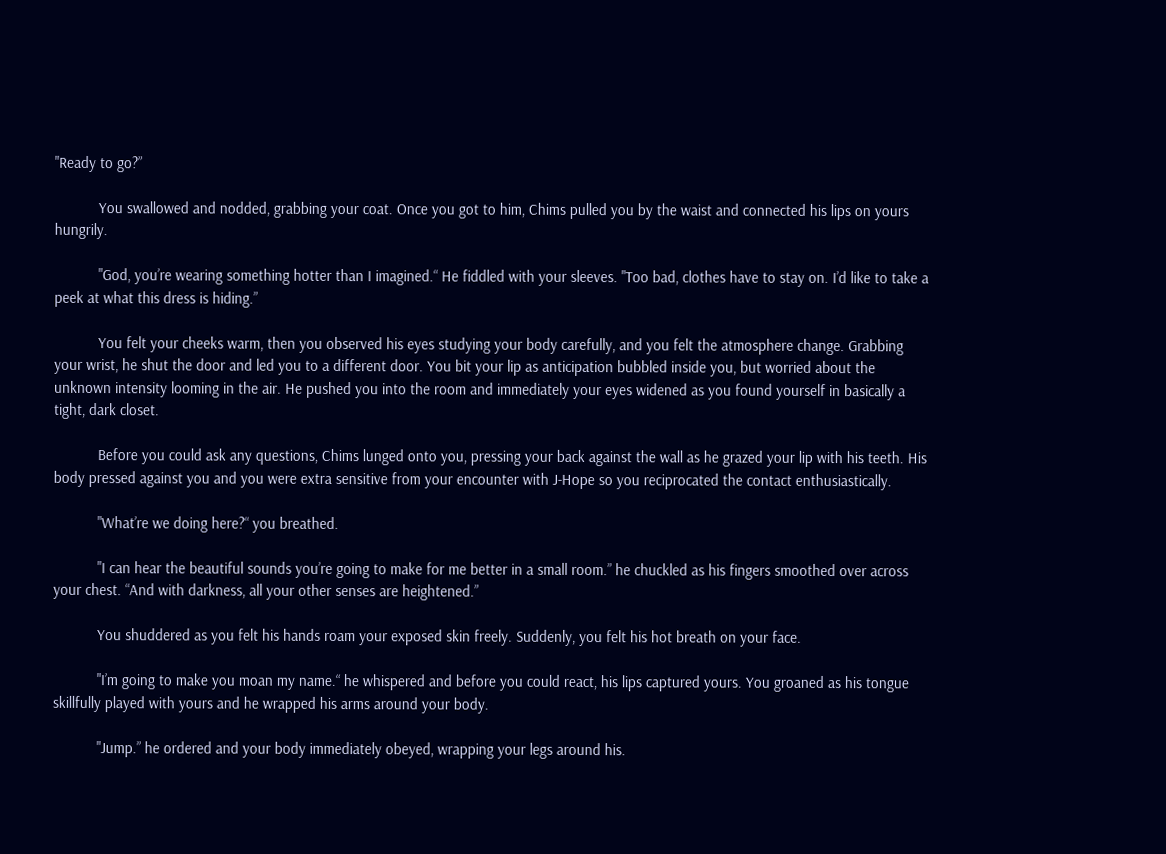"Ready to go?”

           You swallowed and nodded, grabbing your coat. Once you got to him, Chims pulled you by the waist and connected his lips on yours hungrily.

           "God, you’re wearing something hotter than I imagined.“ He fiddled with your sleeves. "Too bad, clothes have to stay on. I’d like to take a peek at what this dress is hiding.”

           You felt your cheeks warm, then you observed his eyes studying your body carefully, and you felt the atmosphere change. Grabbing your wrist, he shut the door and led you to a different door. You bit your lip as anticipation bubbled inside you, but worried about the unknown intensity looming in the air. He pushed you into the room and immediately your eyes widened as you found yourself in basically a tight, dark closet.

           Before you could ask any questions, Chims lunged onto you, pressing your back against the wall as he grazed your lip with his teeth. His body pressed against you and you were extra sensitive from your encounter with J-Hope so you reciprocated the contact enthusiastically.

           "What’re we doing here?“ you breathed.

           "I can hear the beautiful sounds you’re going to make for me better in a small room.” he chuckled as his fingers smoothed over across your chest. “And with darkness, all your other senses are heightened.”

           You shuddered as you felt his hands roam your exposed skin freely. Suddenly, you felt his hot breath on your face.

           "I’m going to make you moan my name.“ he whispered and before you could react, his lips captured yours. You groaned as his tongue skillfully played with yours and he wrapped his arms around your body.

           "Jump.” he ordered and your body immediately obeyed, wrapping your legs around his.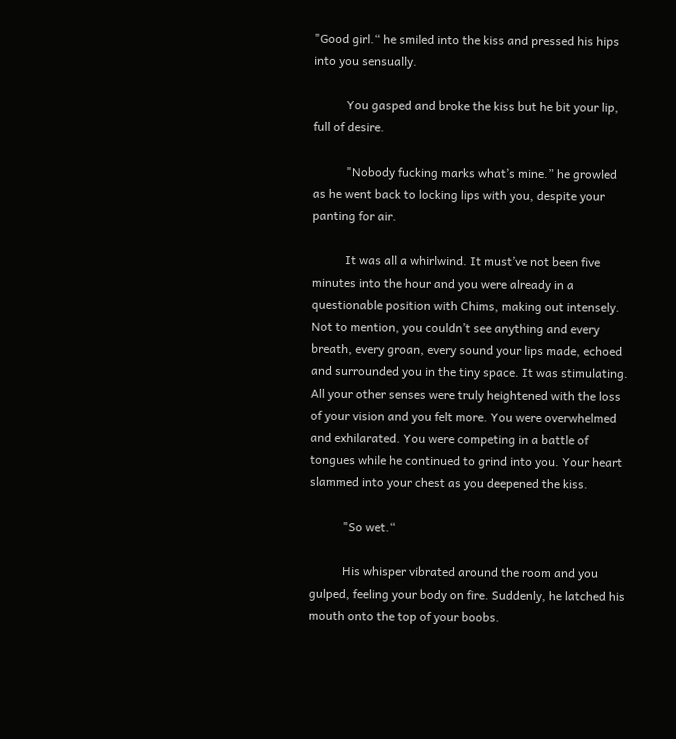"Good girl.“ he smiled into the kiss and pressed his hips into you sensually.

           You gasped and broke the kiss but he bit your lip, full of desire.

           "Nobody fucking marks what’s mine.” he growled as he went back to locking lips with you, despite your panting for air.

           It was all a whirlwind. It must’ve not been five minutes into the hour and you were already in a questionable position with Chims, making out intensely. Not to mention, you couldn’t see anything and every breath, every groan, every sound your lips made, echoed and surrounded you in the tiny space. It was stimulating. All your other senses were truly heightened with the loss of your vision and you felt more. You were overwhelmed and exhilarated. You were competing in a battle of tongues while he continued to grind into you. Your heart slammed into your chest as you deepened the kiss.

           "So wet.“

           His whisper vibrated around the room and you gulped, feeling your body on fire. Suddenly, he latched his mouth onto the top of your boobs.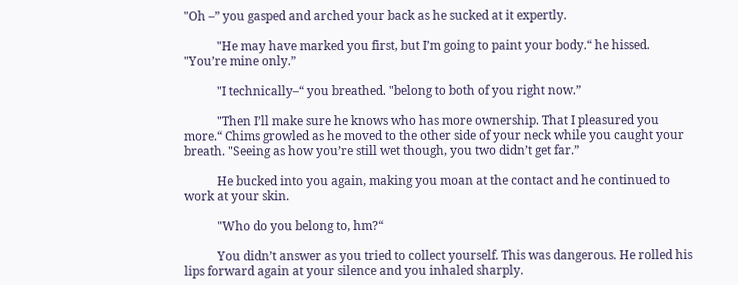"Oh –” you gasped and arched your back as he sucked at it expertly.

           "He may have marked you first, but I’m going to paint your body.“ he hissed. "You’re mine only.”

           "I technically–“ you breathed. "belong to both of you right now.”

           "Then I’ll make sure he knows who has more ownership. That I pleasured you more.“ Chims growled as he moved to the other side of your neck while you caught your breath. "Seeing as how you’re still wet though, you two didn’t get far.”

           He bucked into you again, making you moan at the contact and he continued to work at your skin.

           "Who do you belong to, hm?“

           You didn’t answer as you tried to collect yourself. This was dangerous. He rolled his lips forward again at your silence and you inhaled sharply.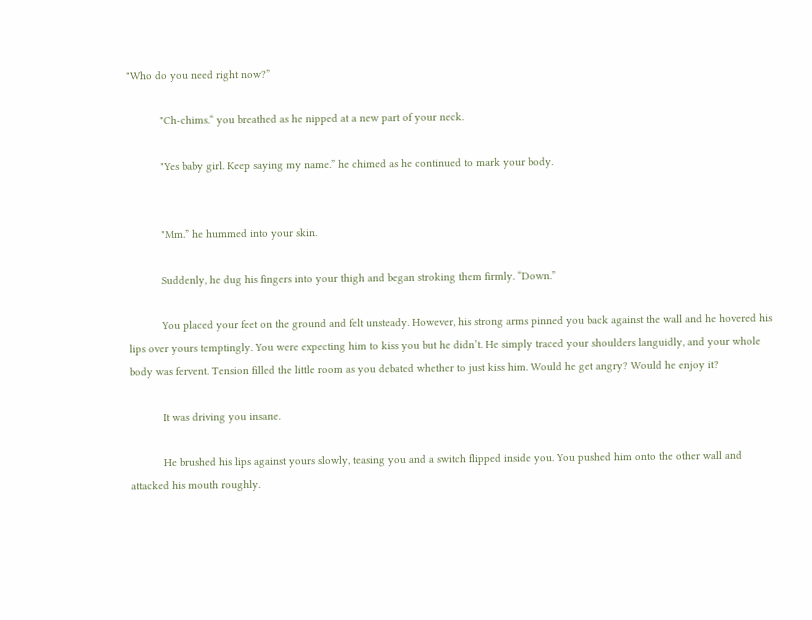"Who do you need right now?”

           "Ch-chims.“ you breathed as he nipped at a new part of your neck.

           "Yes baby girl. Keep saying my name.” he chimed as he continued to mark your body.


           "Mm.” he hummed into your skin.

           Suddenly, he dug his fingers into your thigh and began stroking them firmly. “Down.”

           You placed your feet on the ground and felt unsteady. However, his strong arms pinned you back against the wall and he hovered his lips over yours temptingly. You were expecting him to kiss you but he didn’t. He simply traced your shoulders languidly, and your whole body was fervent. Tension filled the little room as you debated whether to just kiss him. Would he get angry? Would he enjoy it?

           It was driving you insane.

           He brushed his lips against yours slowly, teasing you and a switch flipped inside you. You pushed him onto the other wall and attacked his mouth roughly.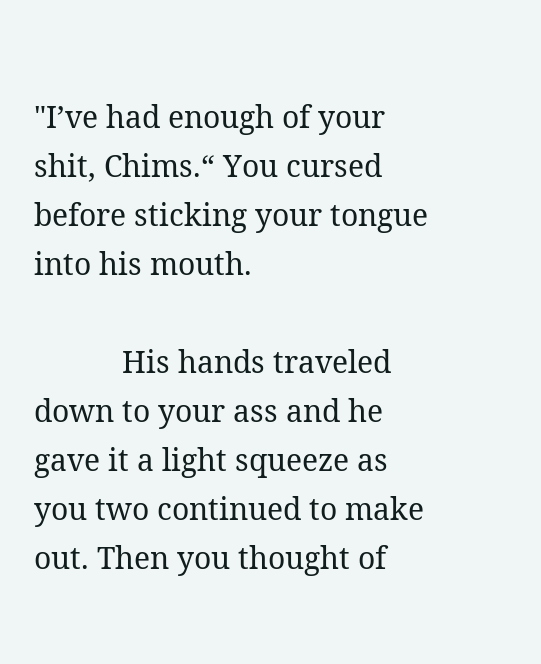"I’ve had enough of your shit, Chims.“ You cursed before sticking your tongue into his mouth.

           His hands traveled down to your ass and he gave it a light squeeze as you two continued to make out. Then you thought of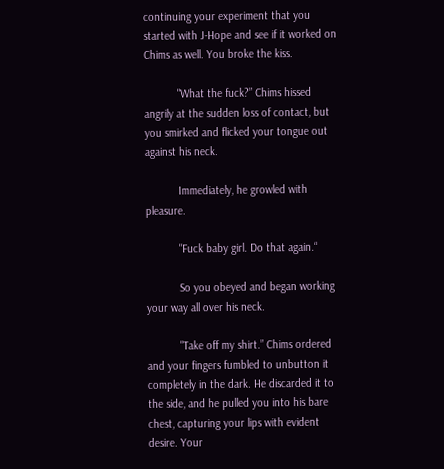continuing your experiment that you started with J-Hope and see if it worked on Chims as well. You broke the kiss.

           "What the fuck?” Chims hissed angrily at the sudden loss of contact, but you smirked and flicked your tongue out against his neck.

           Immediately, he growled with pleasure.

           "Fuck baby girl. Do that again.“

           So you obeyed and began working your way all over his neck.

           "Take off my shirt.” Chims ordered and your fingers fumbled to unbutton it completely in the dark. He discarded it to the side, and he pulled you into his bare chest, capturing your lips with evident desire. Your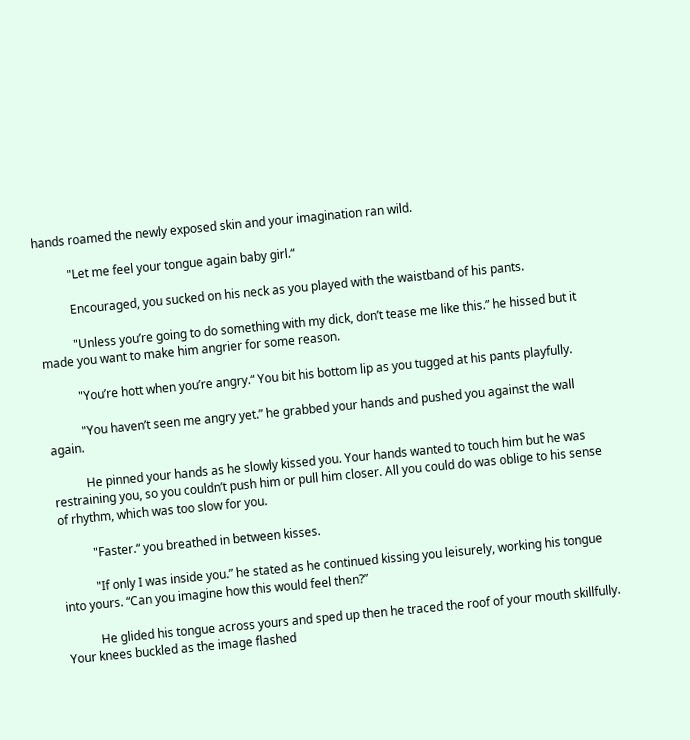hands roamed the newly exposed skin and your imagination ran wild.

           "Let me feel your tongue again baby girl.“

           Encouraged, you sucked on his neck as you played with the waistband of his pants.

           "Unless you’re going to do something with my dick, don’t tease me like this.” he hissed but it made you want to make him angrier for some reason.

           "You’re hott when you’re angry.“ You bit his bottom lip as you tugged at his pants playfully.

           "You haven’t seen me angry yet.” he grabbed your hands and pushed you against the wall again.

           He pinned your hands as he slowly kissed you. Your hands wanted to touch him but he was restraining you, so you couldn’t push him or pull him closer. All you could do was oblige to his sense of rhythm, which was too slow for you.

           "Faster.“ you breathed in between kisses.

           "If only I was inside you.” he stated as he continued kissing you leisurely, working his tongue into yours. “Can you imagine how this would feel then?”

           He glided his tongue across yours and sped up then he traced the roof of your mouth skillfully. Your knees buckled as the image flashed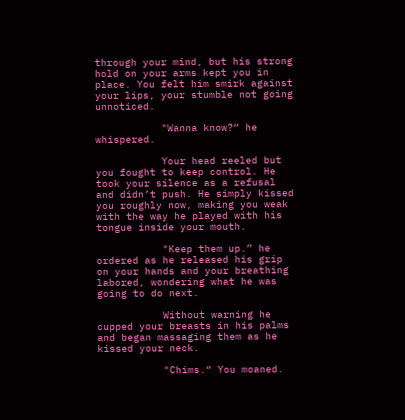through your mind, but his strong hold on your arms kept you in place. You felt him smirk against your lips, your stumble not going unnoticed.

           "Wanna know?“ he whispered.

           Your head reeled but you fought to keep control. He took your silence as a refusal and didn’t push. He simply kissed you roughly now, making you weak with the way he played with his tongue inside your mouth.

           "Keep them up.” he ordered as he released his grip on your hands and your breathing labored, wondering what he was going to do next.

           Without warning he cupped your breasts in his palms and began massaging them as he kissed your neck.

           "Chims.“ You moaned.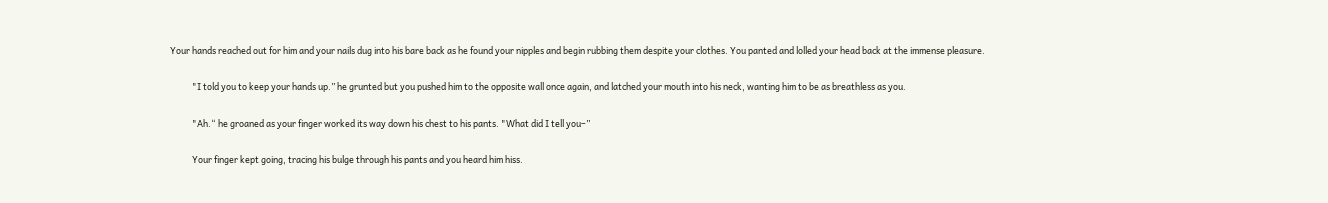Your hands reached out for him and your nails dug into his bare back as he found your nipples and begin rubbing them despite your clothes. You panted and lolled your head back at the immense pleasure.

           "I told you to keep your hands up.” he grunted but you pushed him to the opposite wall once again, and latched your mouth into his neck, wanting him to be as breathless as you.

           "Ah.“ he groaned as your finger worked its way down his chest to his pants. "What did I tell you–”

           Your finger kept going, tracing his bulge through his pants and you heard him hiss.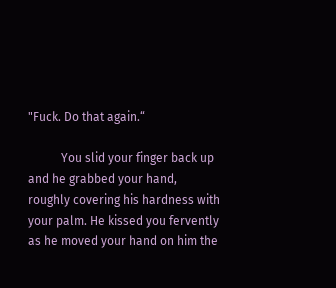"Fuck. Do that again.“

           You slid your finger back up and he grabbed your hand, roughly covering his hardness with your palm. He kissed you fervently as he moved your hand on him the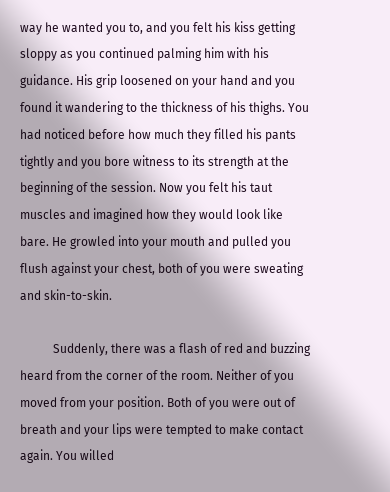way he wanted you to, and you felt his kiss getting sloppy as you continued palming him with his guidance. His grip loosened on your hand and you found it wandering to the thickness of his thighs. You had noticed before how much they filled his pants tightly and you bore witness to its strength at the beginning of the session. Now you felt his taut muscles and imagined how they would look like bare. He growled into your mouth and pulled you flush against your chest, both of you were sweating and skin-to-skin.

           Suddenly, there was a flash of red and buzzing heard from the corner of the room. Neither of you moved from your position. Both of you were out of breath and your lips were tempted to make contact again. You willed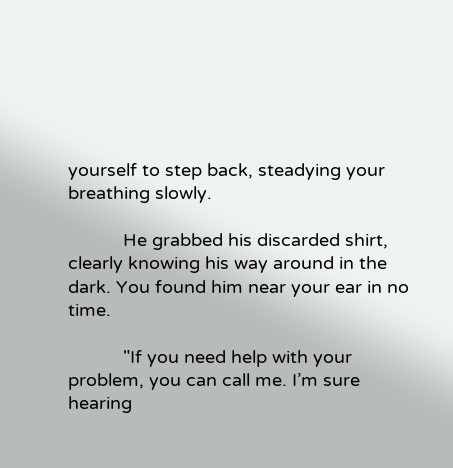yourself to step back, steadying your breathing slowly.

           He grabbed his discarded shirt, clearly knowing his way around in the dark. You found him near your ear in no time.

           "If you need help with your problem, you can call me. I’m sure hearing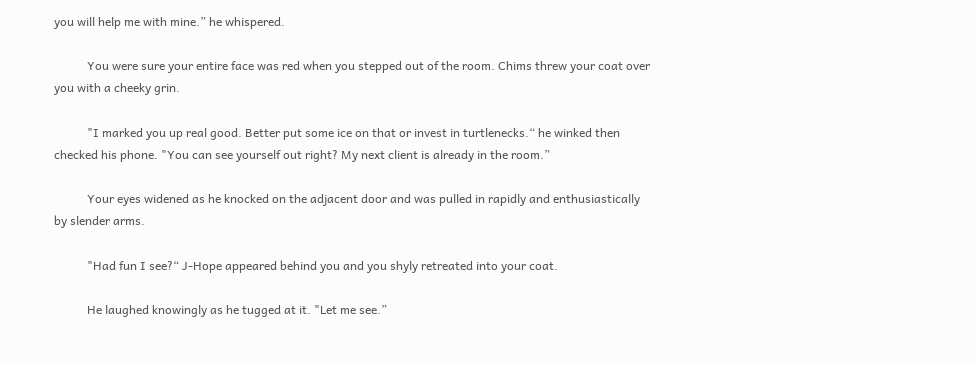you will help me with mine.” he whispered.

           You were sure your entire face was red when you stepped out of the room. Chims threw your coat over you with a cheeky grin.

           "I marked you up real good. Better put some ice on that or invest in turtlenecks.“ he winked then checked his phone. "You can see yourself out right? My next client is already in the room.”

           Your eyes widened as he knocked on the adjacent door and was pulled in rapidly and enthusiastically by slender arms.

           "Had fun I see?“ J-Hope appeared behind you and you shyly retreated into your coat.

           He laughed knowingly as he tugged at it. "Let me see.”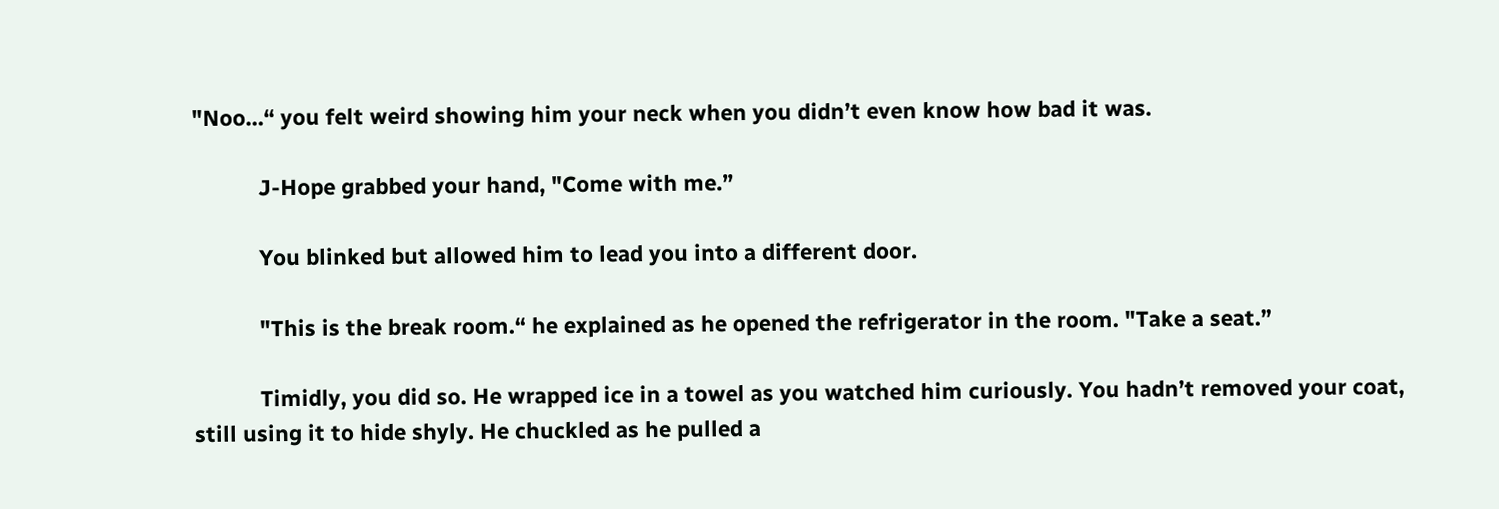"Noo…“ you felt weird showing him your neck when you didn’t even know how bad it was.

           J-Hope grabbed your hand, "Come with me.”

           You blinked but allowed him to lead you into a different door.

           "This is the break room.“ he explained as he opened the refrigerator in the room. "Take a seat.”

           Timidly, you did so. He wrapped ice in a towel as you watched him curiously. You hadn’t removed your coat, still using it to hide shyly. He chuckled as he pulled a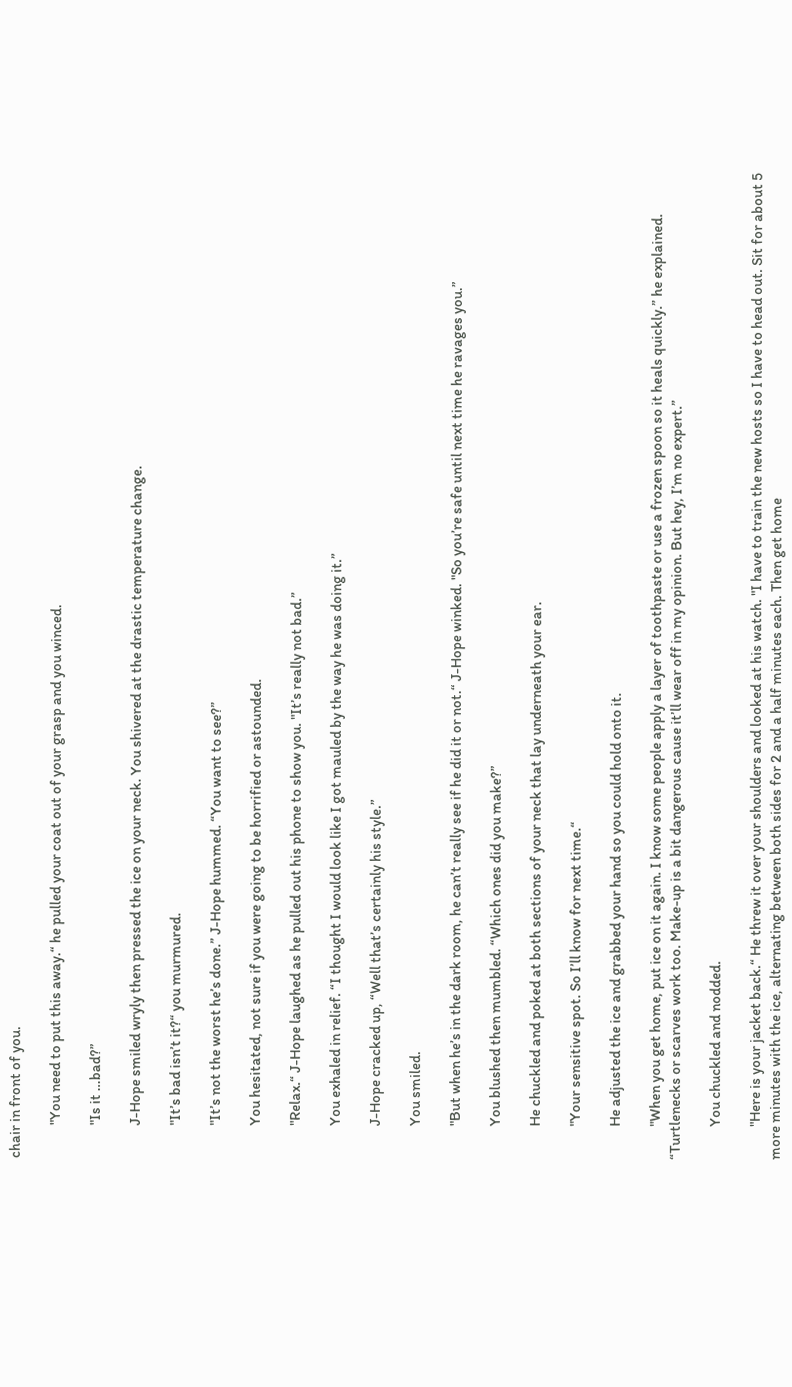chair in front of you.

           "You need to put this away.“ he pulled your coat out of your grasp and you winced.

           "Is it …bad?”

           J-Hope smiled wryly then pressed the ice on your neck. You shivered at the drastic temperature change.

           "It’s bad isn’t it?“ you murmured.

           "It’s not the worst he’s done.” J-Hope hummed. “You want to see?”

           You hesitated, not sure if you were going to be horrified or astounded.

           "Relax.“ J-Hope laughed as he pulled out his phone to show you. "It’s really not bad.”

           You exhaled in relief. “I thought I would look like I got mauled by the way he was doing it.”

           J-Hope cracked up, “Well that’s certainly his style.”

           You smiled.

           "But when he’s in the dark room, he can’t really see if he did it or not.“ J-Hope winked. "So you’re safe until next time he ravages you.”

           You blushed then mumbled. “Which ones did you make?”

           He chuckled and poked at both sections of your neck that lay underneath your ear.

           "Your sensitive spot. So I’ll know for next time.“

           He adjusted the ice and grabbed your hand so you could hold onto it.

           "When you get home, put ice on it again. I know some people apply a layer of toothpaste or use a frozen spoon so it heals quickly.” he explained. “Turtlenecks or scarves work too. Make-up is a bit dangerous cause it’ll wear off in my opinion. But hey, I’m no expert.”

           You chuckled and nodded.

           "Here is your jacket back.“ He threw it over your shoulders and looked at his watch. "I have to train the new hosts so I have to head out. Sit for about 5 more minutes with the ice, alternating between both sides for 2 and a half minutes each. Then get home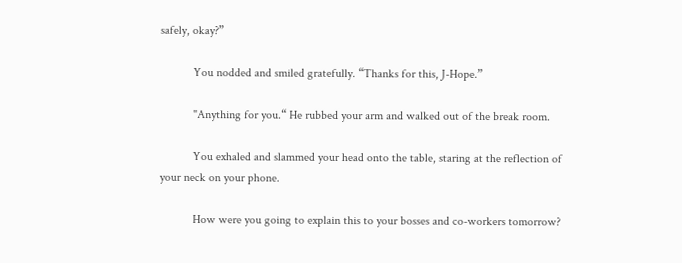safely, okay?”

           You nodded and smiled gratefully. “Thanks for this, J-Hope.”

           "Anything for you.“ He rubbed your arm and walked out of the break room.

           You exhaled and slammed your head onto the table, staring at the reflection of your neck on your phone.

           How were you going to explain this to your bosses and co-workers tomorrow?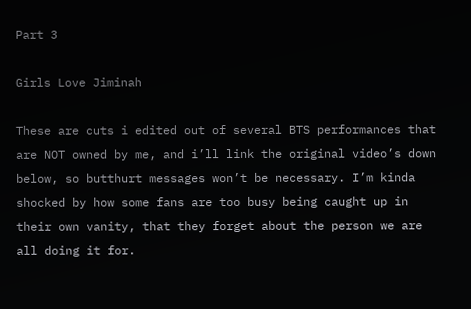Part 3

Girls Love Jiminah

These are cuts i edited out of several BTS performances that are NOT owned by me, and i’ll link the original video’s down below, so butthurt messages won’t be necessary. I’m kinda shocked by how some fans are too busy being caught up in their own vanity, that they forget about the person we are all doing it for.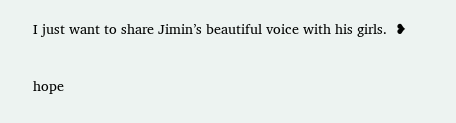I just want to share Jimin’s beautiful voice with his girls.  ❥

hope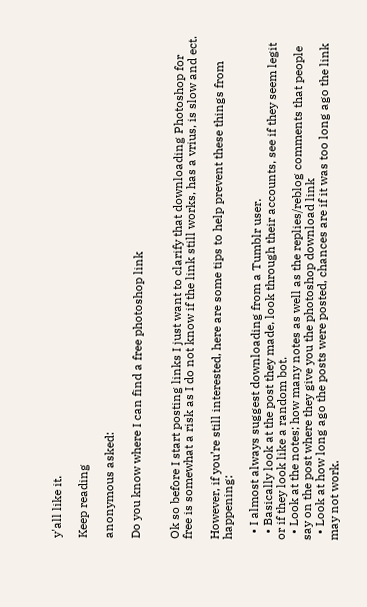y'all like it.

Keep reading

anonymous asked:

Do you know where I can find a free photoshop link


Ok so before I start posting links I just want to clarify that downloading Photoshop for free is somewhat a risk as I do not know if the link still works, has a vrius, is slow and ect.

However, if you’re still interested, here are some tips to help prevent these things from happening:

  • I almost always suggest downloading from a Tumblr user.
  • Basically look at the post they made, look through their accounts, see if they seem legit or if they look like a random bot.
  • Look at the notes; how many notes as well as the replies/reblog comments that people say on the post where they give you the photoshop download link
  • Look at how long ago the posts were posted, chances are if it was too long ago the link may not work.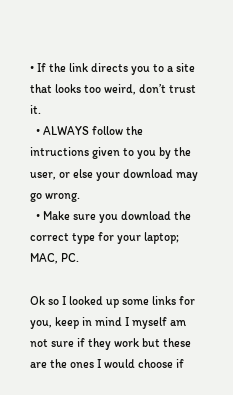• If the link directs you to a site that looks too weird, don’t trust it.
  • ALWAYS follow the intructions given to you by the user, or else your download may go wrong.
  • Make sure you download the correct type for your laptop; MAC, PC.

Ok so I looked up some links for you, keep in mind I myself am not sure if they work but these are the ones I would choose if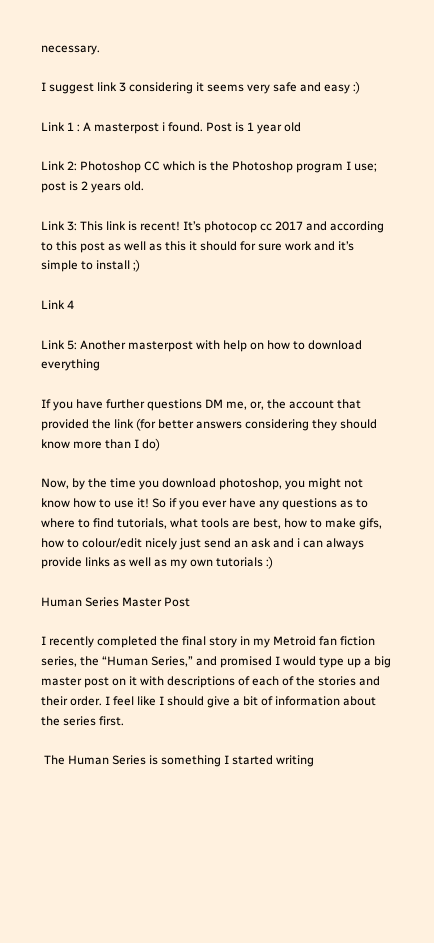necessary.

I suggest link 3 considering it seems very safe and easy :)

Link 1 : A masterpost i found. Post is 1 year old

Link 2: Photoshop CC which is the Photoshop program I use; post is 2 years old.

Link 3: This link is recent! It’s photocop cc 2017 and according to this post as well as this it should for sure work and it’s simple to install ;)

Link 4

Link 5: Another masterpost with help on how to download everything

If you have further questions DM me, or, the account that provided the link (for better answers considering they should know more than I do)

Now, by the time you download photoshop, you might not know how to use it! So if you ever have any questions as to where to find tutorials, what tools are best, how to make gifs, how to colour/edit nicely just send an ask and i can always provide links as well as my own tutorials :)

Human Series Master Post

I recently completed the final story in my Metroid fan fiction series, the “Human Series,” and promised I would type up a big master post on it with descriptions of each of the stories and their order. I feel like I should give a bit of information about the series first.

 The Human Series is something I started writing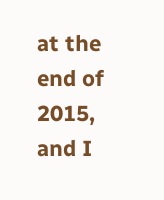at the end of 2015, and I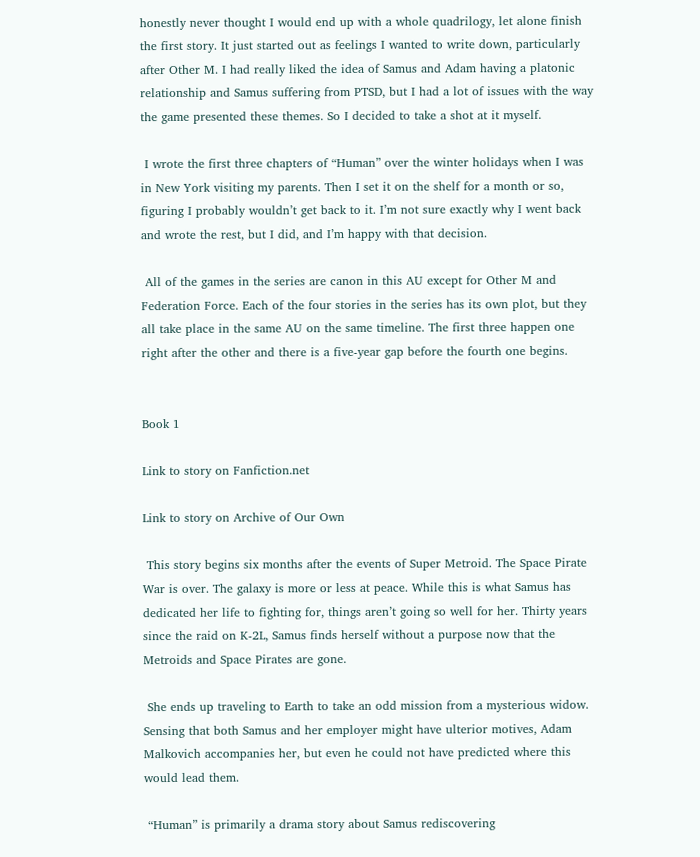honestly never thought I would end up with a whole quadrilogy, let alone finish the first story. It just started out as feelings I wanted to write down, particularly after Other M. I had really liked the idea of Samus and Adam having a platonic relationship and Samus suffering from PTSD, but I had a lot of issues with the way the game presented these themes. So I decided to take a shot at it myself.

 I wrote the first three chapters of “Human” over the winter holidays when I was in New York visiting my parents. Then I set it on the shelf for a month or so, figuring I probably wouldn’t get back to it. I’m not sure exactly why I went back and wrote the rest, but I did, and I’m happy with that decision.

 All of the games in the series are canon in this AU except for Other M and Federation Force. Each of the four stories in the series has its own plot, but they all take place in the same AU on the same timeline. The first three happen one right after the other and there is a five-year gap before the fourth one begins.


Book 1

Link to story on Fanfiction.net

Link to story on Archive of Our Own

 This story begins six months after the events of Super Metroid. The Space Pirate War is over. The galaxy is more or less at peace. While this is what Samus has dedicated her life to fighting for, things aren’t going so well for her. Thirty years since the raid on K-2L, Samus finds herself without a purpose now that the Metroids and Space Pirates are gone.

 She ends up traveling to Earth to take an odd mission from a mysterious widow. Sensing that both Samus and her employer might have ulterior motives, Adam Malkovich accompanies her, but even he could not have predicted where this would lead them.

 “Human” is primarily a drama story about Samus rediscovering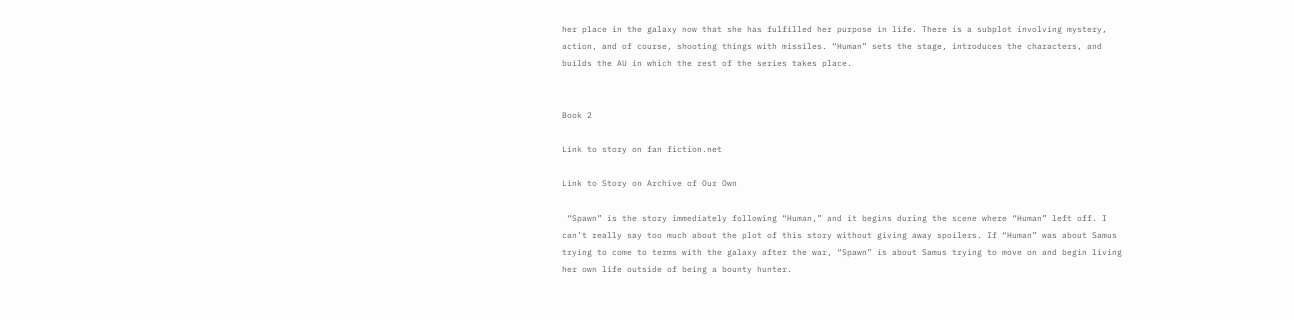her place in the galaxy now that she has fulfilled her purpose in life. There is a subplot involving mystery, action, and of course, shooting things with missiles. “Human” sets the stage, introduces the characters, and builds the AU in which the rest of the series takes place.


Book 2

Link to story on fan fiction.net

Link to Story on Archive of Our Own

 “Spawn” is the story immediately following “Human,” and it begins during the scene where “Human” left off. I can’t really say too much about the plot of this story without giving away spoilers. If “Human” was about Samus trying to come to terms with the galaxy after the war, “Spawn” is about Samus trying to move on and begin living her own life outside of being a bounty hunter.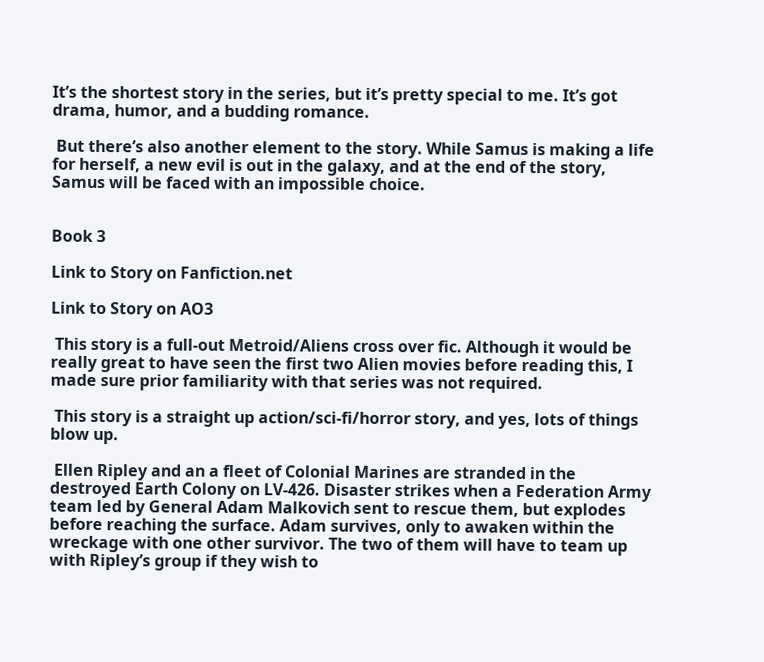It’s the shortest story in the series, but it’s pretty special to me. It’s got drama, humor, and a budding romance.

 But there’s also another element to the story. While Samus is making a life for herself, a new evil is out in the galaxy, and at the end of the story, Samus will be faced with an impossible choice.


Book 3

Link to Story on Fanfiction.net

Link to Story on AO3

 This story is a full-out Metroid/Aliens cross over fic. Although it would be really great to have seen the first two Alien movies before reading this, I made sure prior familiarity with that series was not required.

 This story is a straight up action/sci-fi/horror story, and yes, lots of things blow up.

 Ellen Ripley and an a fleet of Colonial Marines are stranded in the destroyed Earth Colony on LV-426. Disaster strikes when a Federation Army team led by General Adam Malkovich sent to rescue them, but explodes before reaching the surface. Adam survives, only to awaken within the wreckage with one other survivor. The two of them will have to team up with Ripley’s group if they wish to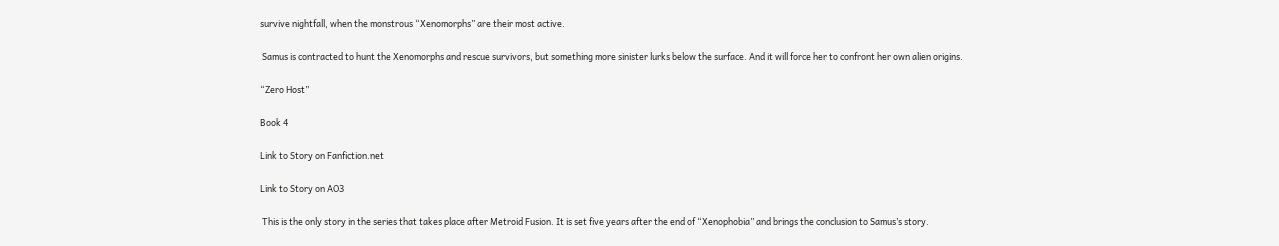survive nightfall, when the monstrous “Xenomorphs” are their most active.

 Samus is contracted to hunt the Xenomorphs and rescue survivors, but something more sinister lurks below the surface. And it will force her to confront her own alien origins.

“Zero Host”

Book 4

Link to Story on Fanfiction.net

Link to Story on AO3

 This is the only story in the series that takes place after Metroid Fusion. It is set five years after the end of “Xenophobia” and brings the conclusion to Samus’s story.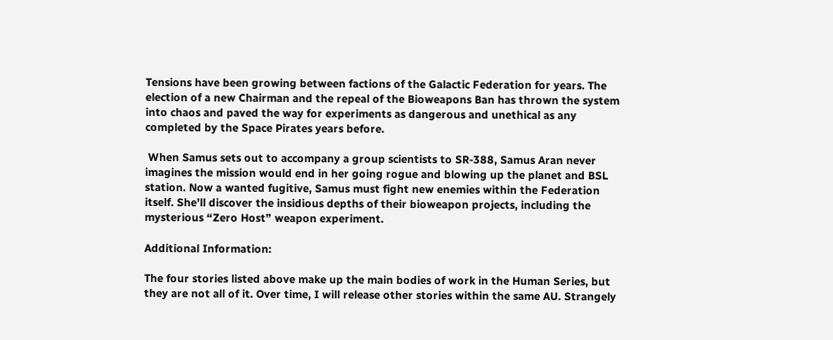Tensions have been growing between factions of the Galactic Federation for years. The election of a new Chairman and the repeal of the Bioweapons Ban has thrown the system into chaos and paved the way for experiments as dangerous and unethical as any completed by the Space Pirates years before.

 When Samus sets out to accompany a group scientists to SR-388, Samus Aran never imagines the mission would end in her going rogue and blowing up the planet and BSL station. Now a wanted fugitive, Samus must fight new enemies within the Federation itself. She’ll discover the insidious depths of their bioweapon projects, including the mysterious “Zero Host” weapon experiment.

Additional Information:

The four stories listed above make up the main bodies of work in the Human Series, but they are not all of it. Over time, I will release other stories within the same AU. Strangely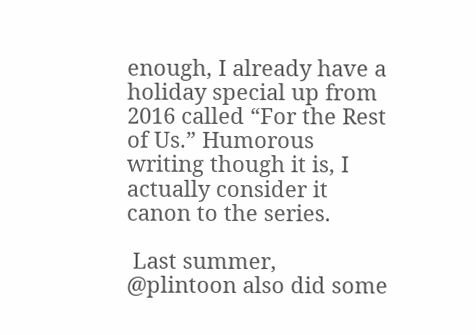enough, I already have a holiday special up from 2016 called “For the Rest of Us.” Humorous writing though it is, I actually consider it canon to the series.

 Last summer, @plintoon also did some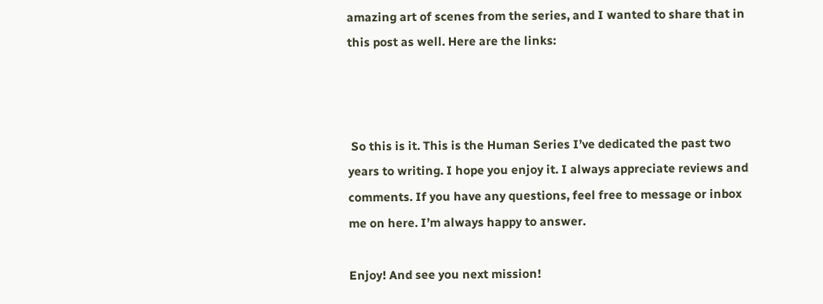amazing art of scenes from the series, and I wanted to share that in this post as well. Here are the links:



 So this is it. This is the Human Series I’ve dedicated the past two years to writing. I hope you enjoy it. I always appreciate reviews and comments. If you have any questions, feel free to message or inbox me on here. I’m always happy to answer.

Enjoy! And see you next mission!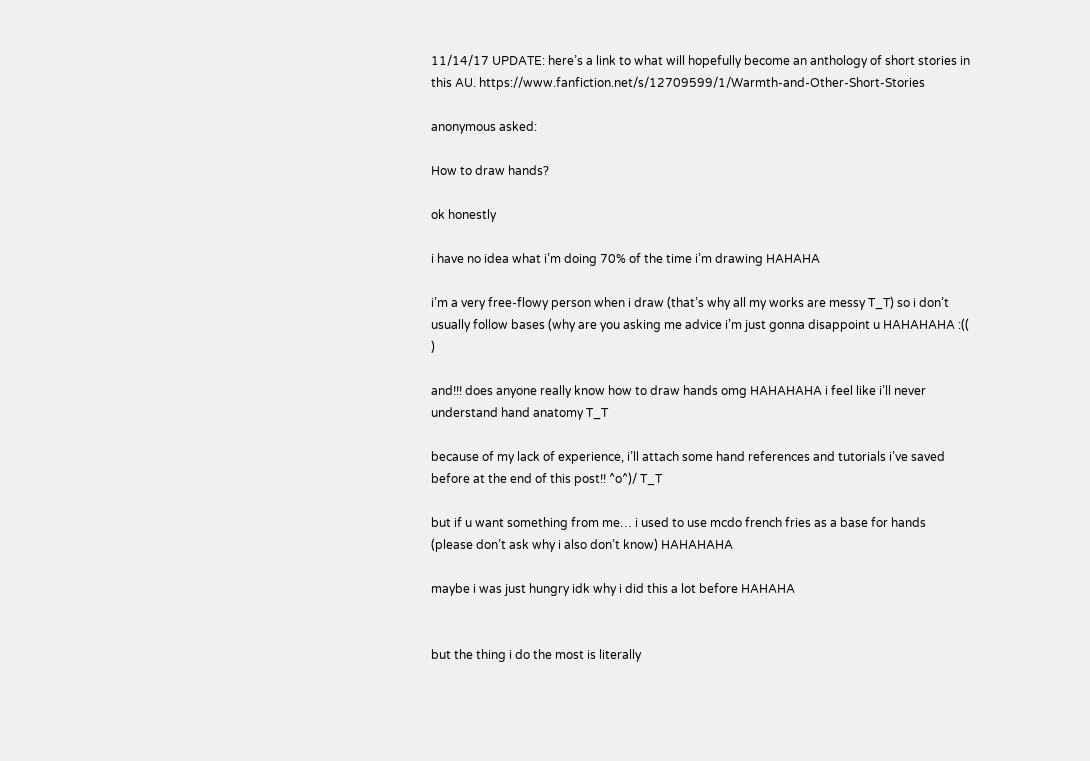11/14/17 UPDATE: here’s a link to what will hopefully become an anthology of short stories in this AU. https://www.fanfiction.net/s/12709599/1/Warmth-and-Other-Short-Stories

anonymous asked:

How to draw hands?

ok honestly

i have no idea what i’m doing 70% of the time i’m drawing HAHAHA

i’m a very free-flowy person when i draw (that’s why all my works are messy T_T) so i don’t usually follow bases (why are you asking me advice i’m just gonna disappoint u HAHAHAHA :(( )

and!!! does anyone really know how to draw hands omg HAHAHAHA i feel like i’ll never understand hand anatomy T_T

because of my lack of experience, i’ll attach some hand references and tutorials i’ve saved before at the end of this post!! ^o^)/ T_T

but if u want something from me… i used to use mcdo french fries as a base for hands (please don’t ask why i also don’t know) HAHAHAHA

maybe i was just hungry idk why i did this a lot before HAHAHA


but the thing i do the most is literally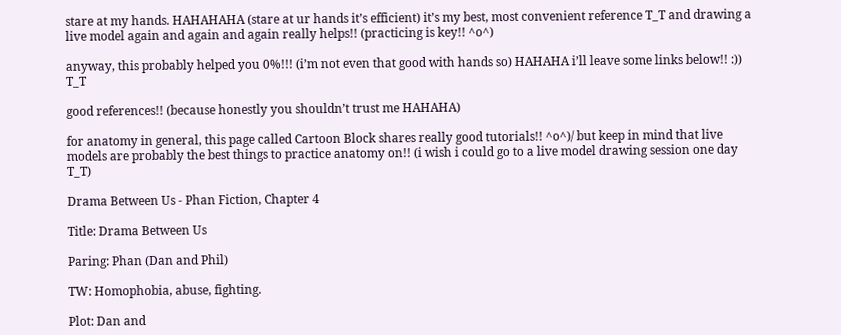stare at my hands. HAHAHAHA (stare at ur hands it’s efficient) it’s my best, most convenient reference T_T and drawing a live model again and again and again really helps!! (practicing is key!! ^o^)

anyway, this probably helped you 0%!!! (i’m not even that good with hands so) HAHAHA i’ll leave some links below!! :)) T_T

good references!! (because honestly you shouldn’t trust me HAHAHA)

for anatomy in general, this page called Cartoon Block shares really good tutorials!! ^o^)/ but keep in mind that live models are probably the best things to practice anatomy on!! (i wish i could go to a live model drawing session one day T_T)

Drama Between Us - Phan Fiction, Chapter 4

Title: Drama Between Us

Paring: Phan (Dan and Phil)

TW: Homophobia, abuse, fighting.

Plot: Dan and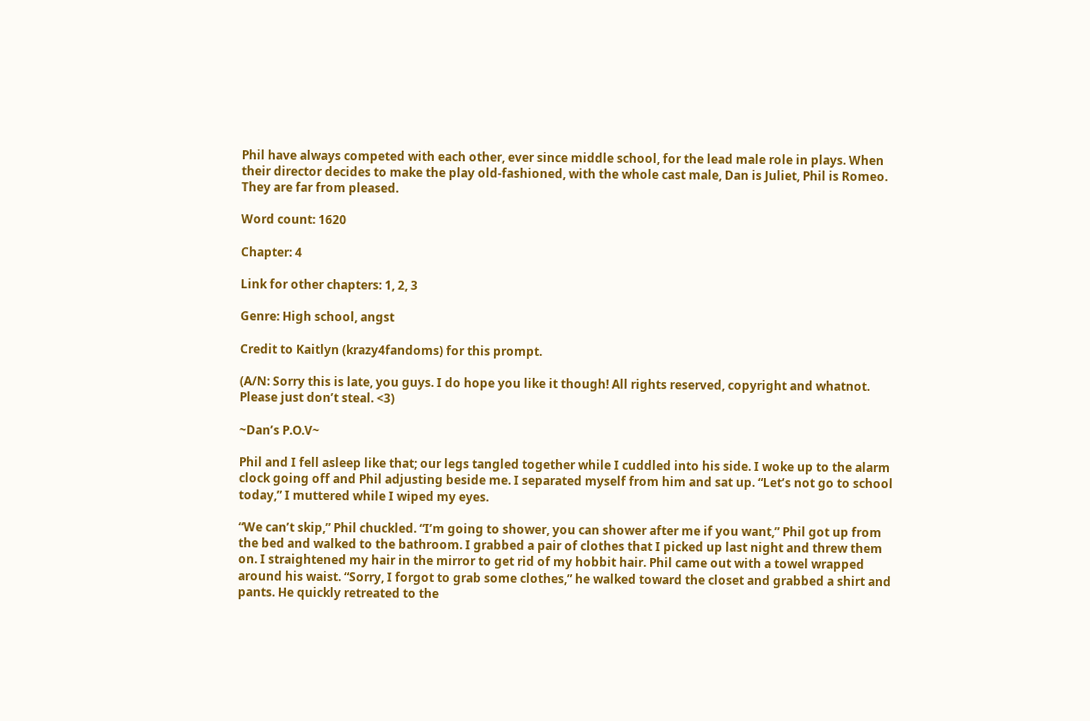Phil have always competed with each other, ever since middle school, for the lead male role in plays. When their director decides to make the play old-fashioned, with the whole cast male, Dan is Juliet, Phil is Romeo. They are far from pleased.

Word count: 1620

Chapter: 4

Link for other chapters: 1, 2, 3

Genre: High school, angst

Credit to Kaitlyn (krazy4fandoms) for this prompt.

(A/N: Sorry this is late, you guys. I do hope you like it though! All rights reserved, copyright and whatnot. Please just don’t steal. <3)

~Dan’s P.O.V~

Phil and I fell asleep like that; our legs tangled together while I cuddled into his side. I woke up to the alarm clock going off and Phil adjusting beside me. I separated myself from him and sat up. “Let’s not go to school today,” I muttered while I wiped my eyes.

“We can’t skip,” Phil chuckled. “I’m going to shower, you can shower after me if you want,” Phil got up from the bed and walked to the bathroom. I grabbed a pair of clothes that I picked up last night and threw them on. I straightened my hair in the mirror to get rid of my hobbit hair. Phil came out with a towel wrapped around his waist. “Sorry, I forgot to grab some clothes,” he walked toward the closet and grabbed a shirt and pants. He quickly retreated to the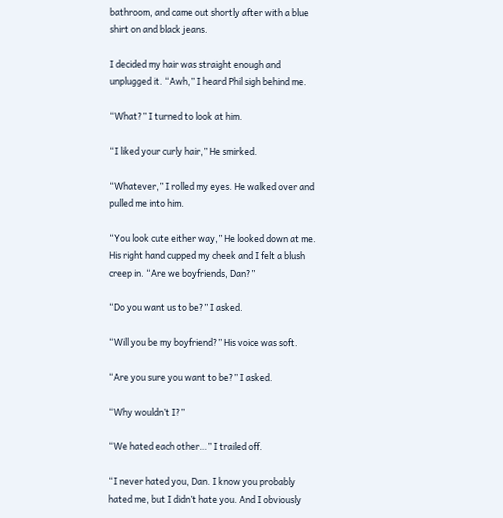bathroom, and came out shortly after with a blue shirt on and black jeans.

I decided my hair was straight enough and unplugged it. “Awh,” I heard Phil sigh behind me.

“What?” I turned to look at him.

“I liked your curly hair,” He smirked.

“Whatever,” I rolled my eyes. He walked over and pulled me into him.

“You look cute either way,” He looked down at me. His right hand cupped my cheek and I felt a blush creep in. “Are we boyfriends, Dan?”

“Do you want us to be?” I asked.

“Will you be my boyfriend?” His voice was soft.

“Are you sure you want to be?” I asked.

“Why wouldn’t I?”

“We hated each other…” I trailed off.

“I never hated you, Dan. I know you probably hated me, but I didn’t hate you. And I obviously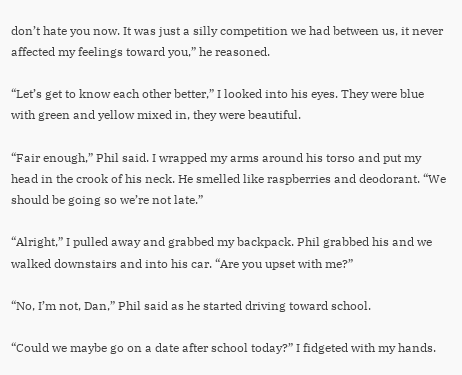don’t hate you now. It was just a silly competition we had between us, it never affected my feelings toward you,” he reasoned.

“Let’s get to know each other better,” I looked into his eyes. They were blue with green and yellow mixed in, they were beautiful.

“Fair enough,” Phil said. I wrapped my arms around his torso and put my head in the crook of his neck. He smelled like raspberries and deodorant. “We should be going so we’re not late.”

“Alright,” I pulled away and grabbed my backpack. Phil grabbed his and we walked downstairs and into his car. “Are you upset with me?”

“No, I’m not, Dan,” Phil said as he started driving toward school.

“Could we maybe go on a date after school today?” I fidgeted with my hands.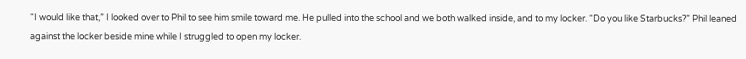“I would like that,” I looked over to Phil to see him smile toward me. He pulled into the school and we both walked inside, and to my locker. “Do you like Starbucks?” Phil leaned against the locker beside mine while I struggled to open my locker.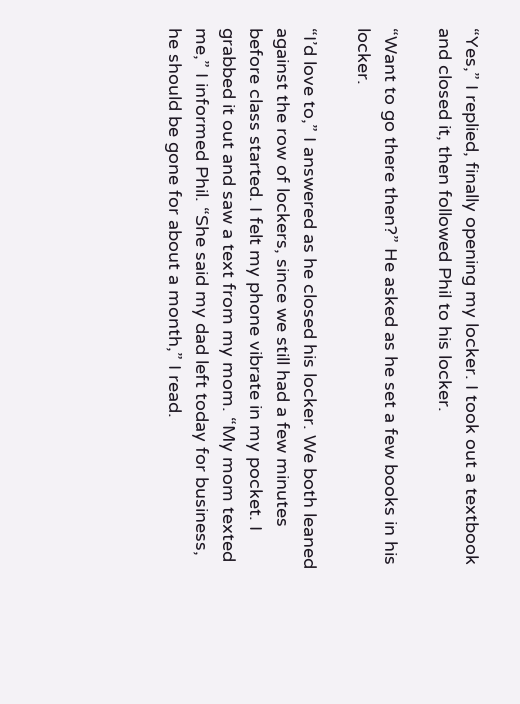“Yes,” I replied, finally opening my locker. I took out a textbook and closed it, then followed Phil to his locker.

“Want to go there then?” He asked as he set a few books in his locker.

“I’d love to,” I answered as he closed his locker. We both leaned against the row of lockers, since we still had a few minutes before class started. I felt my phone vibrate in my pocket. I grabbed it out and saw a text from my mom. “My mom texted me,” I informed Phil. “She said my dad left today for business, he should be gone for about a month,” I read.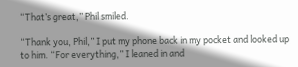“That’s great,” Phil smiled.

“Thank you, Phil,” I put my phone back in my pocket and looked up to him. “For everything,” I leaned in and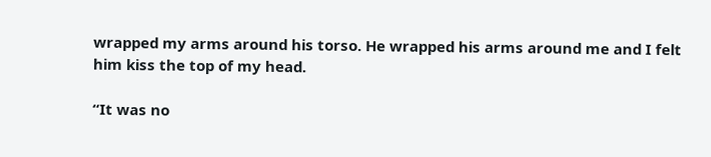wrapped my arms around his torso. He wrapped his arms around me and I felt him kiss the top of my head.

“It was no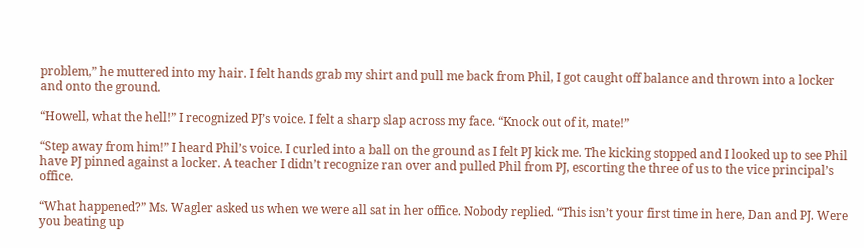problem,” he muttered into my hair. I felt hands grab my shirt and pull me back from Phil, I got caught off balance and thrown into a locker and onto the ground.

“Howell, what the hell!” I recognized PJ’s voice. I felt a sharp slap across my face. “Knock out of it, mate!”

“Step away from him!” I heard Phil’s voice. I curled into a ball on the ground as I felt PJ kick me. The kicking stopped and I looked up to see Phil have PJ pinned against a locker. A teacher I didn’t recognize ran over and pulled Phil from PJ, escorting the three of us to the vice principal’s office.

“What happened?” Ms. Wagler asked us when we were all sat in her office. Nobody replied. “This isn’t your first time in here, Dan and PJ. Were you beating up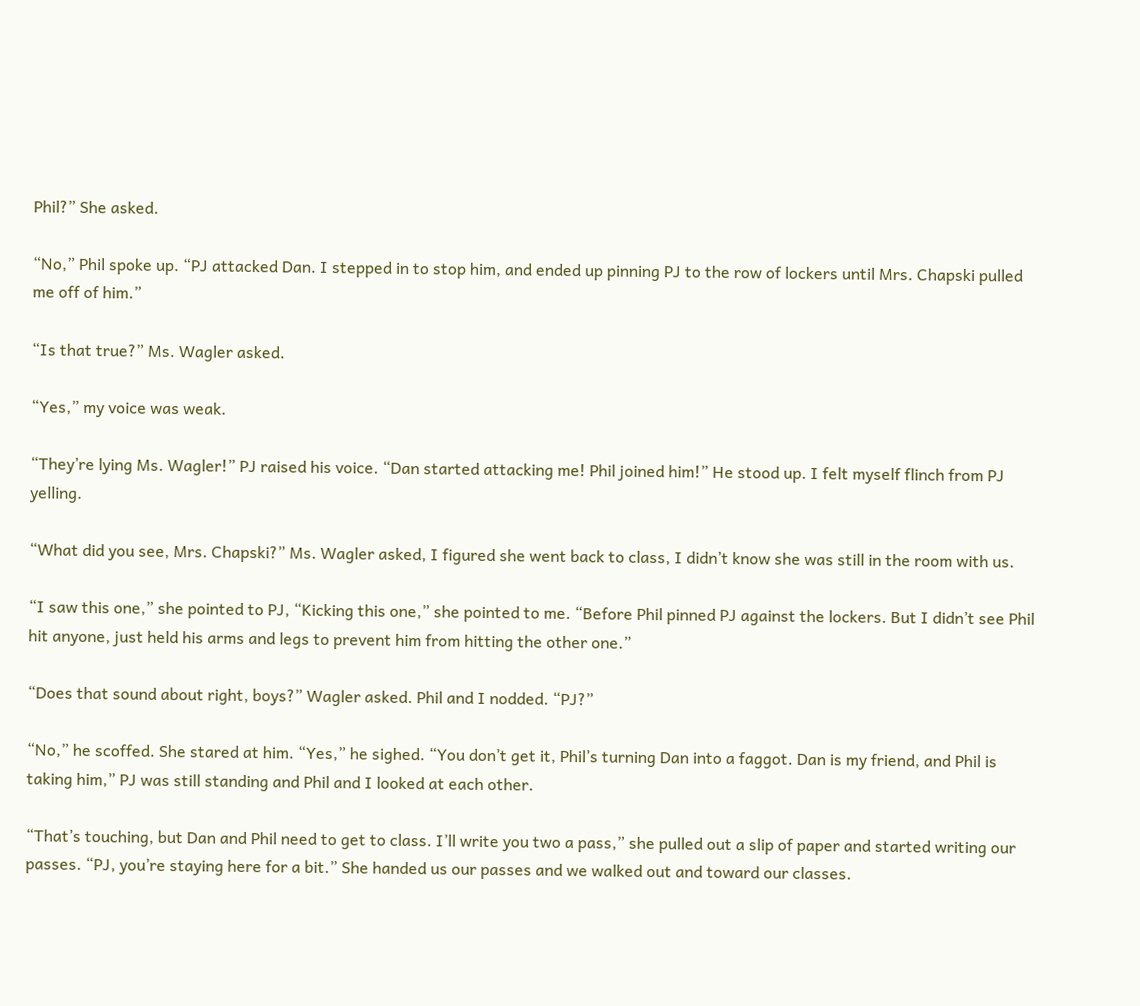Phil?” She asked.

“No,” Phil spoke up. “PJ attacked Dan. I stepped in to stop him, and ended up pinning PJ to the row of lockers until Mrs. Chapski pulled me off of him.”

“Is that true?” Ms. Wagler asked.

“Yes,” my voice was weak.

“They’re lying Ms. Wagler!” PJ raised his voice. “Dan started attacking me! Phil joined him!” He stood up. I felt myself flinch from PJ yelling.

“What did you see, Mrs. Chapski?” Ms. Wagler asked, I figured she went back to class, I didn’t know she was still in the room with us.

“I saw this one,” she pointed to PJ, “Kicking this one,” she pointed to me. “Before Phil pinned PJ against the lockers. But I didn’t see Phil hit anyone, just held his arms and legs to prevent him from hitting the other one.”

“Does that sound about right, boys?” Wagler asked. Phil and I nodded. “PJ?”

“No,” he scoffed. She stared at him. “Yes,” he sighed. “You don’t get it, Phil’s turning Dan into a faggot. Dan is my friend, and Phil is taking him,” PJ was still standing and Phil and I looked at each other.

“That’s touching, but Dan and Phil need to get to class. I’ll write you two a pass,” she pulled out a slip of paper and started writing our passes. “PJ, you’re staying here for a bit.” She handed us our passes and we walked out and toward our classes.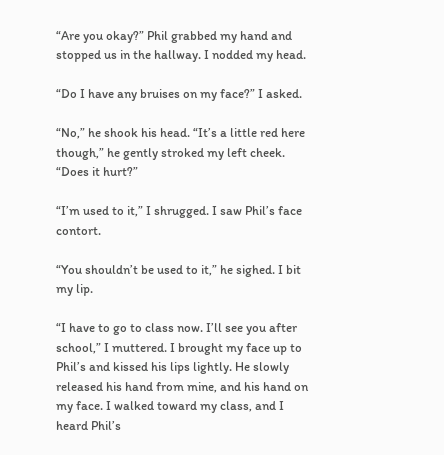“Are you okay?” Phil grabbed my hand and stopped us in the hallway. I nodded my head.

“Do I have any bruises on my face?” I asked.

“No,” he shook his head. “It’s a little red here though,” he gently stroked my left cheek. “Does it hurt?”

“I’m used to it,” I shrugged. I saw Phil’s face contort.

“You shouldn’t be used to it,” he sighed. I bit my lip.

“I have to go to class now. I’ll see you after school,” I muttered. I brought my face up to Phil’s and kissed his lips lightly. He slowly released his hand from mine, and his hand on my face. I walked toward my class, and I heard Phil’s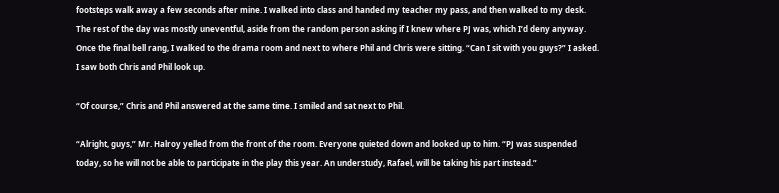footsteps walk away a few seconds after mine. I walked into class and handed my teacher my pass, and then walked to my desk. The rest of the day was mostly uneventful, aside from the random person asking if I knew where PJ was, which I’d deny anyway. Once the final bell rang, I walked to the drama room and next to where Phil and Chris were sitting. “Can I sit with you guys?” I asked. I saw both Chris and Phil look up.

“Of course,” Chris and Phil answered at the same time. I smiled and sat next to Phil.

“Alright, guys,” Mr. Halroy yelled from the front of the room. Everyone quieted down and looked up to him. “PJ was suspended today, so he will not be able to participate in the play this year. An understudy, Rafael, will be taking his part instead.”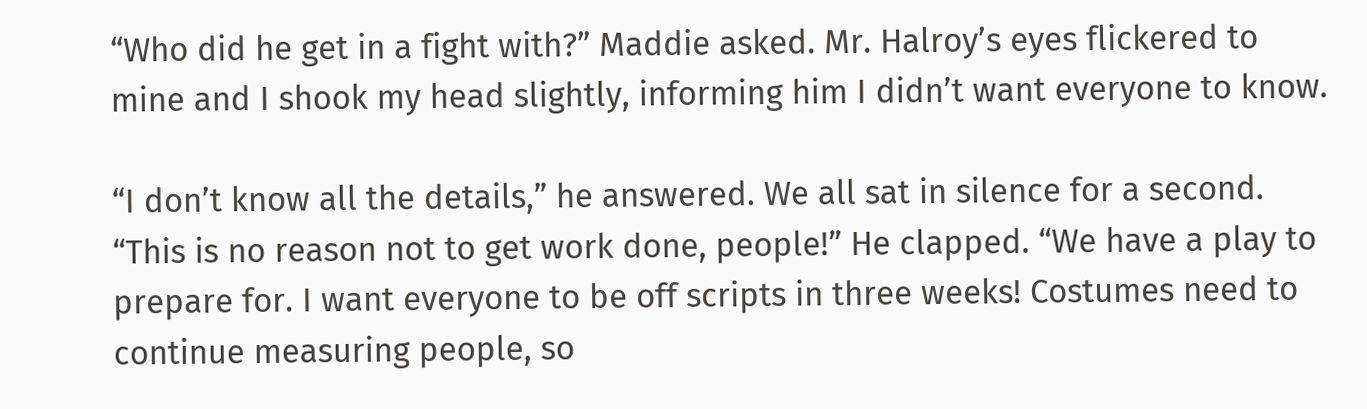“Who did he get in a fight with?” Maddie asked. Mr. Halroy’s eyes flickered to mine and I shook my head slightly, informing him I didn’t want everyone to know.

“I don’t know all the details,” he answered. We all sat in silence for a second. “This is no reason not to get work done, people!” He clapped. “We have a play to prepare for. I want everyone to be off scripts in three weeks! Costumes need to continue measuring people, so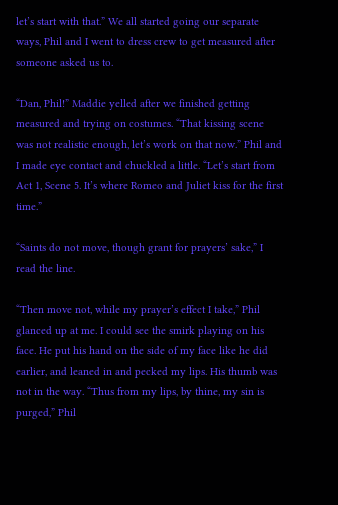let’s start with that.” We all started going our separate ways, Phil and I went to dress crew to get measured after someone asked us to.

“Dan, Phil!” Maddie yelled after we finished getting measured and trying on costumes. “That kissing scene was not realistic enough, let’s work on that now.” Phil and I made eye contact and chuckled a little. “Let’s start from Act 1, Scene 5. It’s where Romeo and Juliet kiss for the first time.”

“Saints do not move, though grant for prayers’ sake,” I read the line.

“Then move not, while my prayer’s effect I take,” Phil glanced up at me. I could see the smirk playing on his face. He put his hand on the side of my face like he did earlier, and leaned in and pecked my lips. His thumb was not in the way. “Thus from my lips, by thine, my sin is purged,” Phil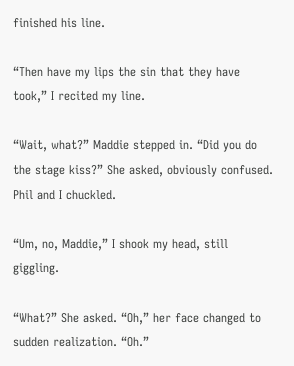finished his line.

“Then have my lips the sin that they have took,” I recited my line.

“Wait, what?” Maddie stepped in. “Did you do the stage kiss?” She asked, obviously confused. Phil and I chuckled.

“Um, no, Maddie,” I shook my head, still giggling.

“What?” She asked. “Oh,” her face changed to sudden realization. “Oh.”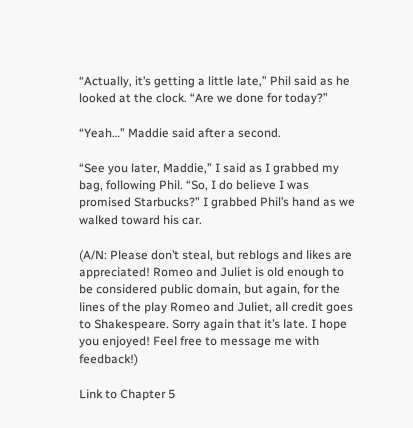“Actually, it’s getting a little late,” Phil said as he looked at the clock. “Are we done for today?”

“Yeah…” Maddie said after a second.

“See you later, Maddie,” I said as I grabbed my bag, following Phil. “So, I do believe I was promised Starbucks?” I grabbed Phil’s hand as we walked toward his car.

(A/N: Please don’t steal, but reblogs and likes are appreciated! Romeo and Juliet is old enough to be considered public domain, but again, for the lines of the play Romeo and Juliet, all credit goes to Shakespeare. Sorry again that it’s late. I hope you enjoyed! Feel free to message me with feedback!)

Link to Chapter 5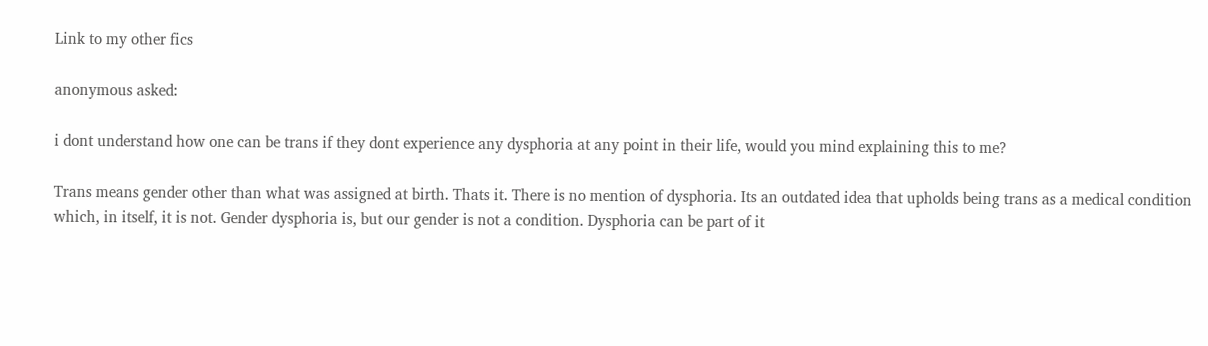Link to my other fics

anonymous asked:

i dont understand how one can be trans if they dont experience any dysphoria at any point in their life, would you mind explaining this to me?

Trans means gender other than what was assigned at birth. Thats it. There is no mention of dysphoria. Its an outdated idea that upholds being trans as a medical condition which, in itself, it is not. Gender dysphoria is, but our gender is not a condition. Dysphoria can be part of it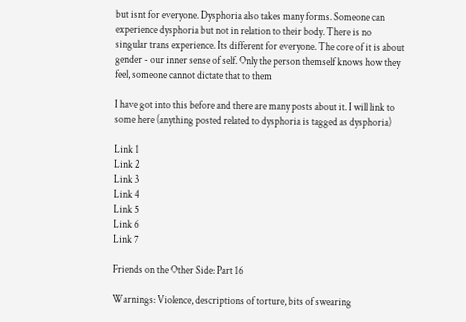but isnt for everyone. Dysphoria also takes many forms. Someone can experience dysphoria but not in relation to their body. There is no singular trans experience. Its different for everyone. The core of it is about gender - our inner sense of self. Only the person themself knows how they feel, someone cannot dictate that to them

I have got into this before and there are many posts about it. I will link to some here (anything posted related to dysphoria is tagged as dysphoria)

Link 1
Link 2
Link 3
Link 4
Link 5
Link 6
Link 7

Friends on the Other Side: Part 16

Warnings: Violence, descriptions of torture, bits of swearing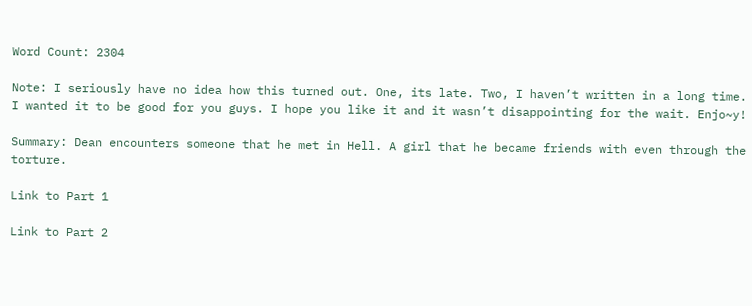Word Count: 2304

Note: I seriously have no idea how this turned out. One, its late. Two, I haven’t written in a long time.  I wanted it to be good for you guys. I hope you like it and it wasn’t disappointing for the wait. Enjo~y!

Summary: Dean encounters someone that he met in Hell. A girl that he became friends with even through the torture.

Link to Part 1

Link to Part 2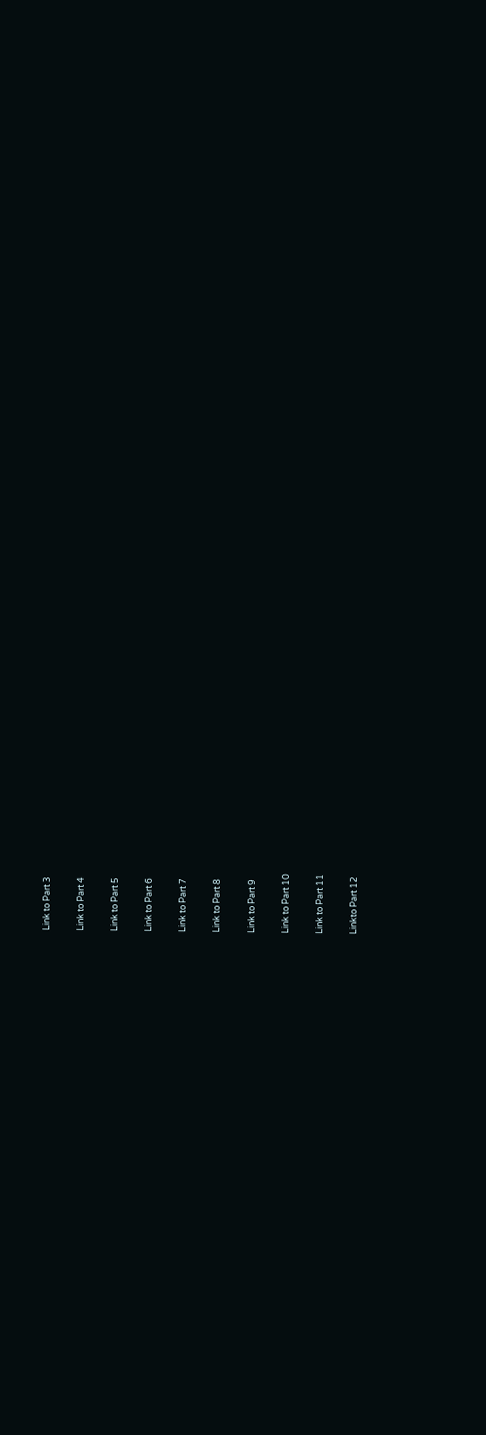Link to Part 3

Link to Part 4

Link to Part 5

Link to Part 6

Link to Part 7

Link to Part 8

Link to Part 9

Link to Part 10

Link to Part 11

Linkto Part 12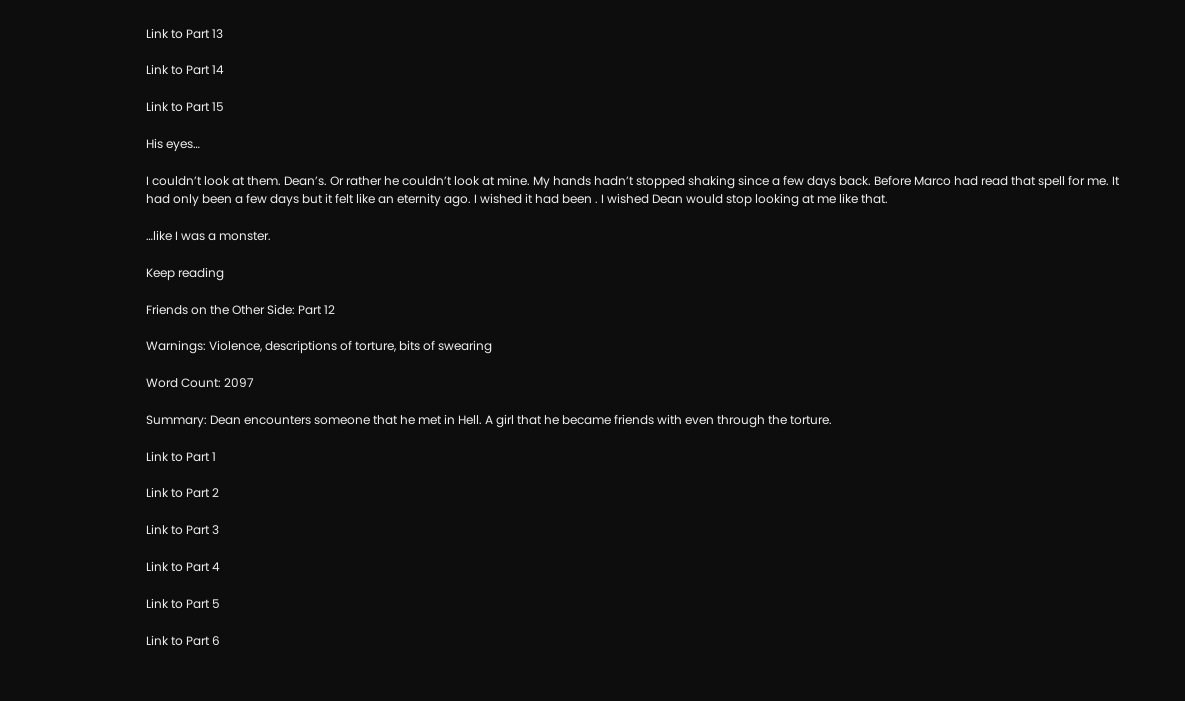Link to Part 13

Link to Part 14

Link to Part 15

His eyes…

I couldn’t look at them. Dean’s. Or rather he couldn’t look at mine. My hands hadn’t stopped shaking since a few days back. Before Marco had read that spell for me. It had only been a few days but it felt like an eternity ago. I wished it had been . I wished Dean would stop looking at me like that.

…like I was a monster.

Keep reading

Friends on the Other Side: Part 12

Warnings: Violence, descriptions of torture, bits of swearing

Word Count: 2097

Summary: Dean encounters someone that he met in Hell. A girl that he became friends with even through the torture.

Link to Part 1

Link to Part 2

Link to Part 3

Link to Part 4

Link to Part 5

Link to Part 6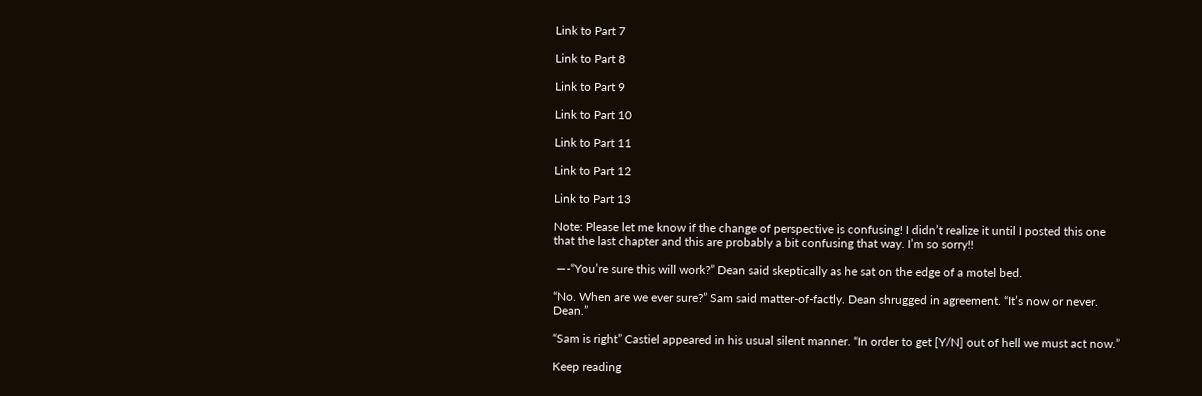Link to Part 7

Link to Part 8

Link to Part 9

Link to Part 10

Link to Part 11

Link to Part 12

Link to Part 13

Note: Please let me know if the change of perspective is confusing! I didn’t realize it until I posted this one that the last chapter and this are probably a bit confusing that way. I’m so sorry!!

 —-“You’re sure this will work?” Dean said skeptically as he sat on the edge of a motel bed.

“No. When are we ever sure?” Sam said matter-of-factly. Dean shrugged in agreement. “It’s now or never. Dean.”

“Sam is right” Castiel appeared in his usual silent manner. “In order to get [Y/N] out of hell we must act now.”

Keep reading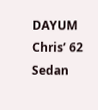DAYUM Chris’ 62 Sedan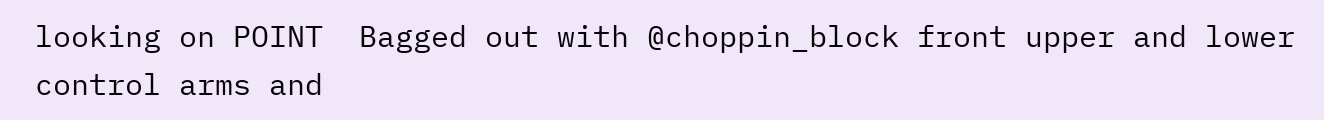looking on POINT  Bagged out with @choppin_block front upper and lower control arms and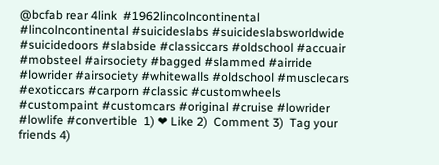@bcfab rear 4link  #1962lincolncontinental #lincolncontinental #suicideslabs #suicideslabsworldwide #suicidedoors #slabside #classiccars #oldschool #accuair #mobsteel #airsociety #bagged #slammed #airride #lowrider #airsociety #whitewalls #oldschool #musclecars #exoticcars #carporn #classic #customwheels #custompaint #customcars #original #cruise #lowrider #lowlife #convertible  1) ❤ Like 2)  Comment 3)  Tag your friends 4)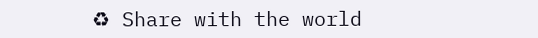♻ Share with the world